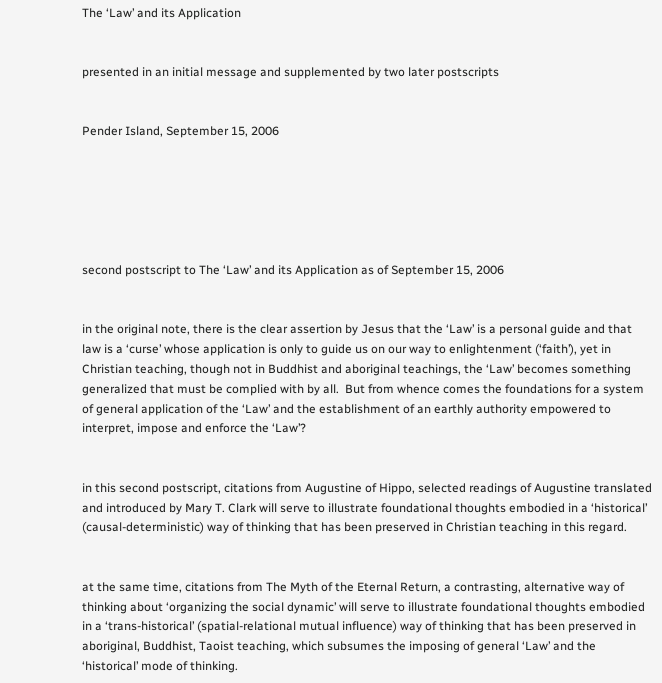The ‘Law’ and its Application


presented in an initial message and supplemented by two later postscripts


Pender Island, September 15, 2006






second postscript to The ‘Law’ and its Application as of September 15, 2006


in the original note, there is the clear assertion by Jesus that the ‘Law’ is a personal guide and that law is a ‘curse’ whose application is only to guide us on our way to enlightenment (‘faith’), yet in Christian teaching, though not in Buddhist and aboriginal teachings, the ‘Law’ becomes something generalized that must be complied with by all.  But from whence comes the foundations for a system of general application of the ‘Law’ and the establishment of an earthly authority empowered to interpret, impose and enforce the ‘Law’?


in this second postscript, citations from Augustine of Hippo, selected readings of Augustine translated and introduced by Mary T. Clark will serve to illustrate foundational thoughts embodied in a ‘historical’ (causal-deterministic) way of thinking that has been preserved in Christian teaching in this regard.


at the same time, citations from The Myth of the Eternal Return, a contrasting, alternative way of thinking about ‘organizing the social dynamic’ will serve to illustrate foundational thoughts embodied in a ‘trans-historical’ (spatial-relational mutual influence) way of thinking that has been preserved in aboriginal, Buddhist, Taoist teaching, which subsumes the imposing of general ‘Law’ and the ‘historical’ mode of thinking.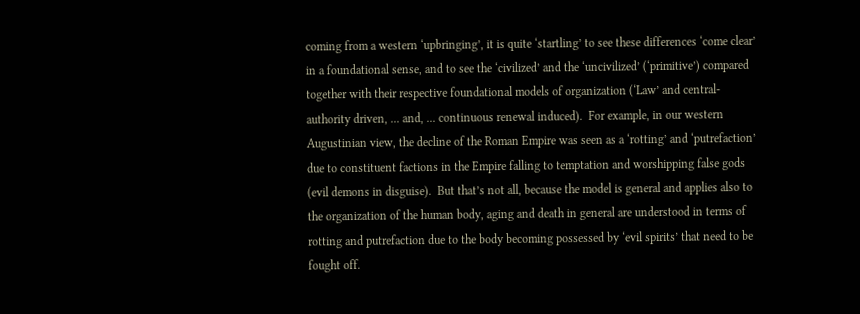coming from a western ‘upbringing’, it is quite ‘startling’ to see these differences ‘come clear’ in a foundational sense, and to see the ‘civilized’ and the ‘uncivilized’ (‘primitive’) compared together with their respective foundational models of organization (‘Law’ and central-authority driven, ... and, ... continuous renewal induced).  For example, in our western Augustinian view, the decline of the Roman Empire was seen as a ‘rotting’ and ‘putrefaction’ due to constituent factions in the Empire falling to temptation and worshipping false gods (evil demons in disguise).  But that’s not all, because the model is general and applies also to the organization of the human body, aging and death in general are understood in terms of rotting and putrefaction due to the body becoming possessed by ‘evil spirits’ that need to be fought off.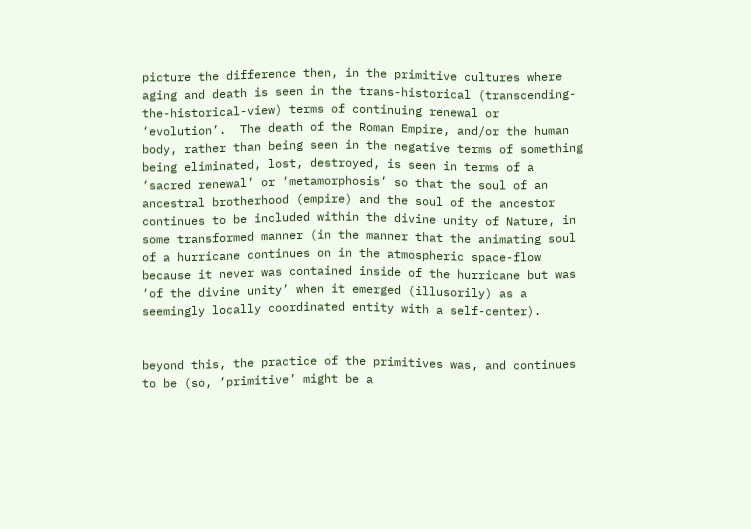picture the difference then, in the primitive cultures where aging and death is seen in the trans-historical (transcending-the-historical-view) terms of continuing renewal or ‘evolution’.  The death of the Roman Empire, and/or the human body, rather than being seen in the negative terms of something being eliminated, lost, destroyed, is seen in terms of a ‘sacred renewal’ or ‘metamorphosis’ so that the soul of an ancestral brotherhood (empire) and the soul of the ancestor continues to be included within the divine unity of Nature, in some transformed manner (in the manner that the animating soul of a hurricane continues on in the atmospheric space-flow because it never was contained inside of the hurricane but was ‘of the divine unity’ when it emerged (illusorily) as a seemingly locally coordinated entity with a self-center).


beyond this, the practice of the primitives was, and continues to be (so, ‘primitive’ might be a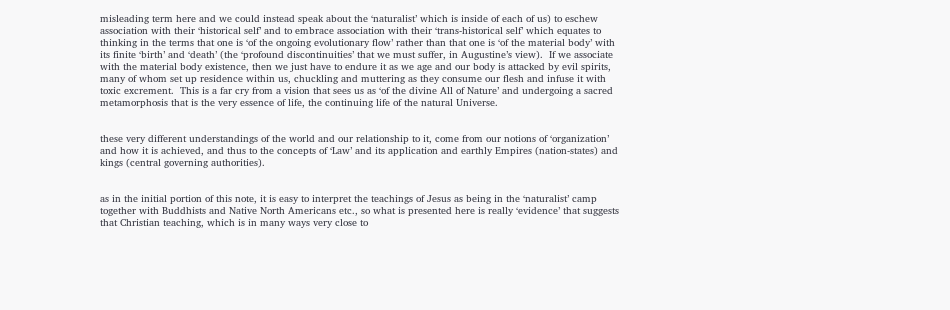misleading term here and we could instead speak about the ‘naturalist’ which is inside of each of us) to eschew association with their ‘historical self’ and to embrace association with their ‘trans-historical self’ which equates to thinking in the terms that one is ‘of the ongoing evolutionary flow’ rather than that one is ‘of the material body’ with its finite ‘birth’ and ‘death’ (the ‘profound discontinuities’ that we must suffer, in Augustine’s view).  If we associate with the material body existence, then we just have to endure it as we age and our body is attacked by evil spirits, many of whom set up residence within us, chuckling and muttering as they consume our flesh and infuse it with toxic excrement.  This is a far cry from a vision that sees us as ‘of the divine All of Nature’ and undergoing a sacred metamorphosis that is the very essence of life, the continuing life of the natural Universe.


these very different understandings of the world and our relationship to it, come from our notions of ‘organization’ and how it is achieved, and thus to the concepts of ‘Law’ and its application and earthly Empires (nation-states) and kings (central governing authorities).


as in the initial portion of this note, it is easy to interpret the teachings of Jesus as being in the ‘naturalist’ camp together with Buddhists and Native North Americans etc., so what is presented here is really ‘evidence’ that suggests that Christian teaching, which is in many ways very close to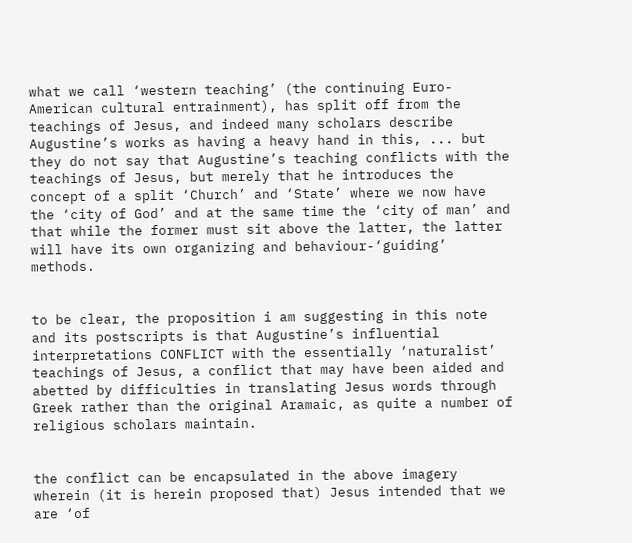what we call ‘western teaching’ (the continuing Euro-American cultural entrainment), has split off from the teachings of Jesus, and indeed many scholars describe Augustine’s works as having a heavy hand in this, ... but they do not say that Augustine’s teaching conflicts with the teachings of Jesus, but merely that he introduces the concept of a split ‘Church’ and ‘State’ where we now have the ‘city of God’ and at the same time the ‘city of man’ and that while the former must sit above the latter, the latter will have its own organizing and behaviour-‘guiding’ methods.


to be clear, the proposition i am suggesting in this note and its postscripts is that Augustine’s influential interpretations CONFLICT with the essentially ‘naturalist’ teachings of Jesus, a conflict that may have been aided and abetted by difficulties in translating Jesus words through Greek rather than the original Aramaic, as quite a number of religious scholars maintain.


the conflict can be encapsulated in the above imagery wherein (it is herein proposed that) Jesus intended that we are ‘of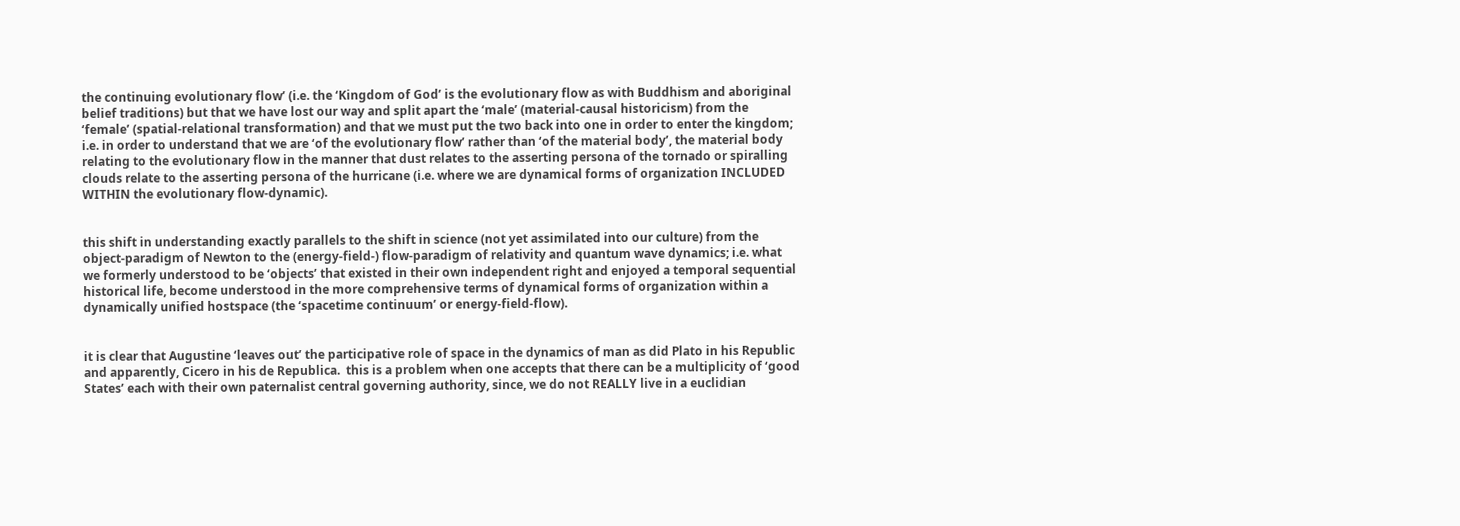the continuing evolutionary flow’ (i.e. the ‘Kingdom of God’ is the evolutionary flow as with Buddhism and aboriginal belief traditions) but that we have lost our way and split apart the ‘male’ (material-causal historicism) from the ‘female’ (spatial-relational transformation) and that we must put the two back into one in order to enter the kingdom; i.e. in order to understand that we are ‘of the evolutionary flow’ rather than ‘of the material body’, the material body relating to the evolutionary flow in the manner that dust relates to the asserting persona of the tornado or spiralling clouds relate to the asserting persona of the hurricane (i.e. where we are dynamical forms of organization INCLUDED WITHIN the evolutionary flow-dynamic).


this shift in understanding exactly parallels to the shift in science (not yet assimilated into our culture) from the object-paradigm of Newton to the (energy-field-) flow-paradigm of relativity and quantum wave dynamics; i.e. what we formerly understood to be ‘objects’ that existed in their own independent right and enjoyed a temporal sequential historical life, become understood in the more comprehensive terms of dynamical forms of organization within a dynamically unified hostspace (the ‘spacetime continuum’ or energy-field-flow).


it is clear that Augustine ‘leaves out’ the participative role of space in the dynamics of man as did Plato in his Republic and apparently, Cicero in his de Republica.  this is a problem when one accepts that there can be a multiplicity of ‘good States’ each with their own paternalist central governing authority, since, we do not REALLY live in a euclidian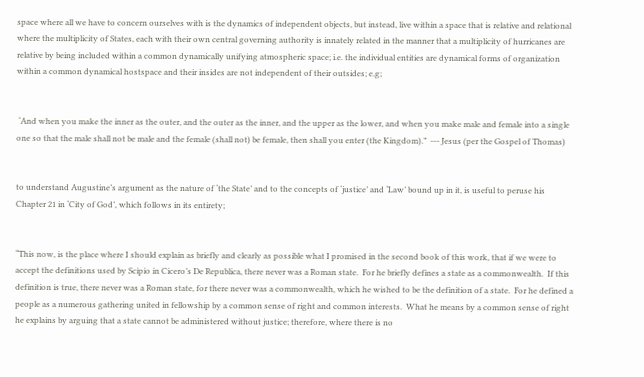space where all we have to concern ourselves with is the dynamics of independent objects, but instead, live within a space that is relative and relational where the multiplicity of States, each with their own central governing authority is innately related in the manner that a multiplicity of hurricanes are relative by being included within a common dynamically unifying atmospheric space; i.e. the individual entities are dynamical forms of organization within a common dynamical hostspace and their insides are not independent of their outsides; e.g;


 ‘And when you make the inner as the outer, and the outer as the inner, and the upper as the lower, and when you make male and female into a single one so that the male shall not be male and the female (shall not) be female, then shall you enter (the Kingdom).”  --- Jesus (per the Gospel of Thomas)


to understand Augustine’s argument as the nature of ‘the State’ and to the concepts of ‘justice’ and ‘Law’ bound up in it, is useful to peruse his Chapter 21 in ‘City of God’, which follows in its entirety;


“This now, is the place where I should explain as briefly and clearly as possible what I promised in the second book of this work, that if we were to accept the definitions used by Scipio in Cicero’s De Republica, there never was a Roman state.  For he briefly defines a state as a commonwealth.  If this definition is true, there never was a Roman state, for there never was a commonwealth, which he wished to be the definition of a state.  For he defined a people as a numerous gathering united in fellowship by a common sense of right and common interests.  What he means by a common sense of right he explains by arguing that a state cannot be administered without justice; therefore, where there is no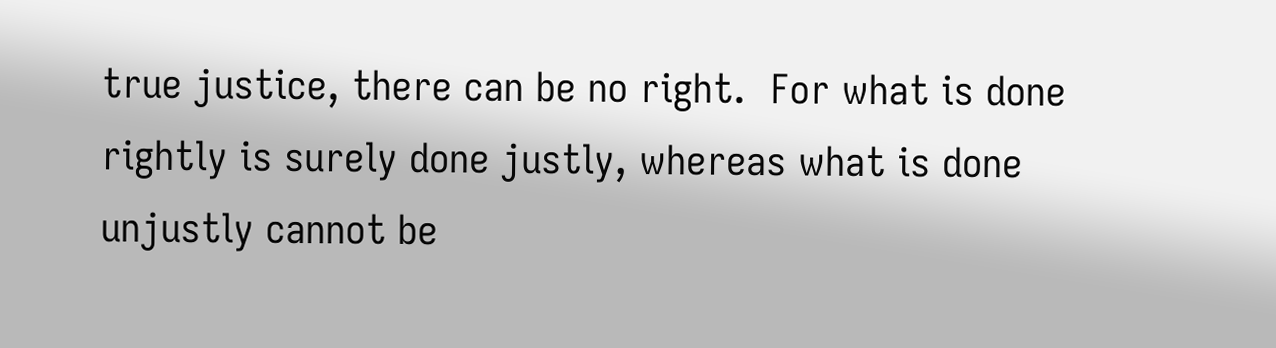true justice, there can be no right.  For what is done rightly is surely done justly, whereas what is done unjustly cannot be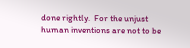done rightly.  For the unjust human inventions are not to be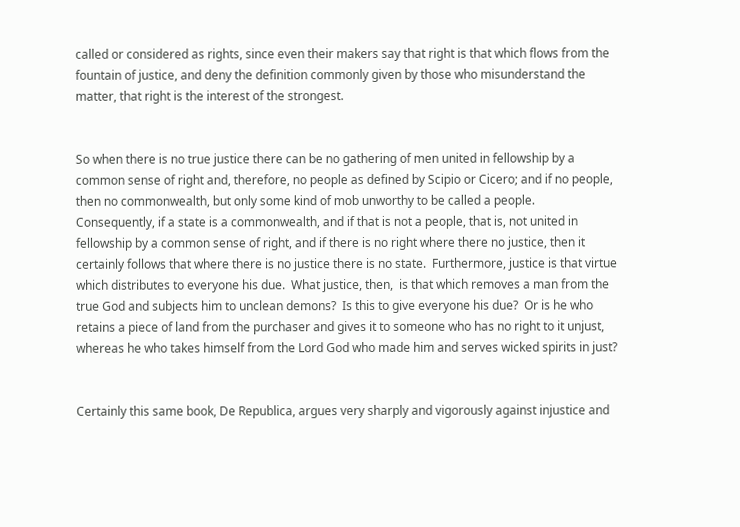called or considered as rights, since even their makers say that right is that which flows from the fountain of justice, and deny the definition commonly given by those who misunderstand the matter, that right is the interest of the strongest.


So when there is no true justice there can be no gathering of men united in fellowship by a common sense of right and, therefore, no people as defined by Scipio or Cicero; and if no people, then no commonwealth, but only some kind of mob unworthy to be called a people.  Consequently, if a state is a commonwealth, and if that is not a people, that is, not united in fellowship by a common sense of right, and if there is no right where there no justice, then it certainly follows that where there is no justice there is no state.  Furthermore, justice is that virtue which distributes to everyone his due.  What justice, then,  is that which removes a man from the true God and subjects him to unclean demons?  Is this to give everyone his due?  Or is he who retains a piece of land from the purchaser and gives it to someone who has no right to it unjust, whereas he who takes himself from the Lord God who made him and serves wicked spirits in just?


Certainly this same book, De Republica, argues very sharply and vigorously against injustice and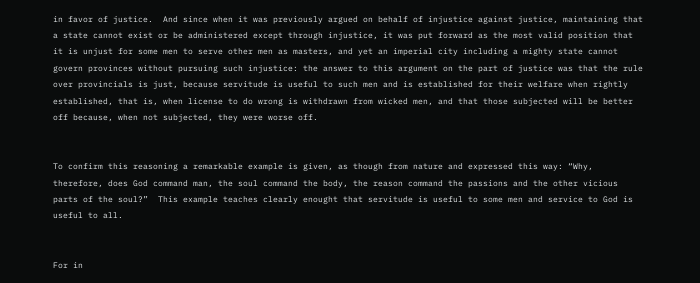in favor of justice.  And since when it was previously argued on behalf of injustice against justice, maintaining that a state cannot exist or be administered except through injustice, it was put forward as the most valid position that it is unjust for some men to serve other men as masters, and yet an imperial city including a mighty state cannot govern provinces without pursuing such injustice: the answer to this argument on the part of justice was that the rule over provincials is just, because servitude is useful to such men and is established for their welfare when rightly established, that is, when license to do wrong is withdrawn from wicked men, and that those subjected will be better off because, when not subjected, they were worse off.


To confirm this reasoning a remarkable example is given, as though from nature and expressed this way: “Why, therefore, does God command man, the soul command the body, the reason command the passions and the other vicious parts of the soul?”  This example teaches clearly enought that servitude is useful to some men and service to God is useful to all.


For in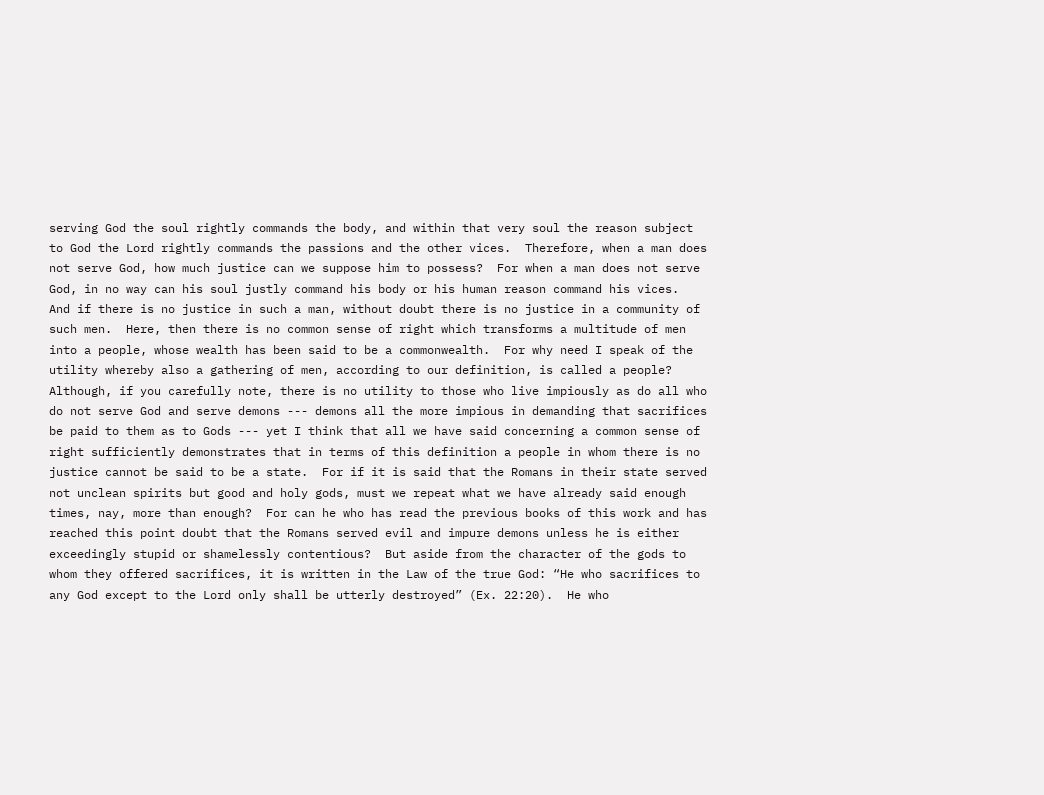serving God the soul rightly commands the body, and within that very soul the reason subject to God the Lord rightly commands the passions and the other vices.  Therefore, when a man does not serve God, how much justice can we suppose him to possess?  For when a man does not serve God, in no way can his soul justly command his body or his human reason command his vices.  And if there is no justice in such a man, without doubt there is no justice in a community of such men.  Here, then there is no common sense of right which transforms a multitude of men into a people, whose wealth has been said to be a commonwealth.  For why need I speak of the utility whereby also a gathering of men, according to our definition, is called a people?  Although, if you carefully note, there is no utility to those who live impiously as do all who do not serve God and serve demons --- demons all the more impious in demanding that sacrifices be paid to them as to Gods --- yet I think that all we have said concerning a common sense of right sufficiently demonstrates that in terms of this definition a people in whom there is no justice cannot be said to be a state.  For if it is said that the Romans in their state served not unclean spirits but good and holy gods, must we repeat what we have already said enough times, nay, more than enough?  For can he who has read the previous books of this work and has reached this point doubt that the Romans served evil and impure demons unless he is either exceedingly stupid or shamelessly contentious?  But aside from the character of the gods to whom they offered sacrifices, it is written in the Law of the true God: “He who sacrifices to any God except to the Lord only shall be utterly destroyed” (Ex. 22:20).  He who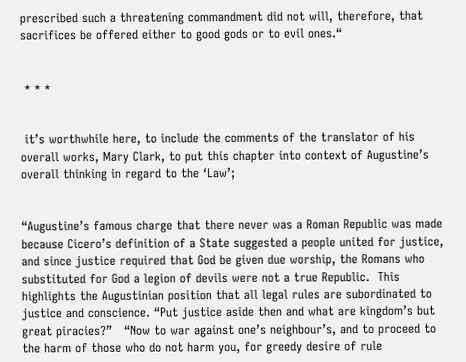prescribed such a threatening commandment did not will, therefore, that sacrifices be offered either to good gods or to evil ones.“


 * * *


 it’s worthwhile here, to include the comments of the translator of his overall works, Mary Clark, to put this chapter into context of Augustine’s overall thinking in regard to the ‘Law’;


“Augustine’s famous charge that there never was a Roman Republic was made because Cicero’s definition of a State suggested a people united for justice, and since justice required that God be given due worship, the Romans who substituted for God a legion of devils were not a true Republic.  This highlights the Augustinian position that all legal rules are subordinated to justice and conscience. “Put justice aside then and what are kingdom’s but great piracies?”   “Now to war against one’s neighbour’s, and to proceed to the harm of those who do not harm you, for greedy desire of rule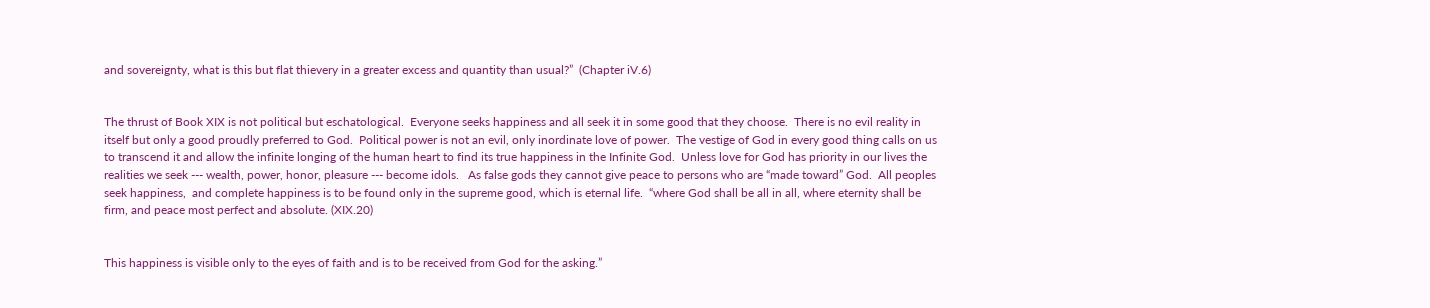and sovereignty, what is this but flat thievery in a greater excess and quantity than usual?”  (Chapter iV.6)


The thrust of Book XIX is not political but eschatological.  Everyone seeks happiness and all seek it in some good that they choose.  There is no evil reality in itself but only a good proudly preferred to God.  Political power is not an evil, only inordinate love of power.  The vestige of God in every good thing calls on us to transcend it and allow the infinite longing of the human heart to find its true happiness in the Infinite God.  Unless love for God has priority in our lives the realities we seek --- wealth, power, honor, pleasure --- become idols.   As false gods they cannot give peace to persons who are “made toward” God.  All peoples seek happiness,  and complete happiness is to be found only in the supreme good, which is eternal life.  “where God shall be all in all, where eternity shall be firm, and peace most perfect and absolute. (XIX.20)


This happiness is visible only to the eyes of faith and is to be received from God for the asking.”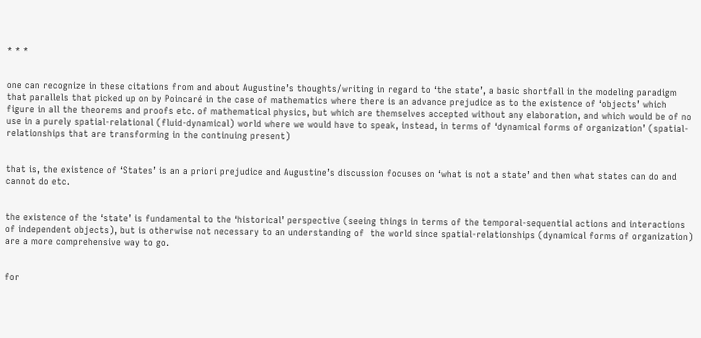* * *


one can recognize in these citations from and about Augustine’s thoughts/writing in regard to ‘the state’, a basic shortfall in the modeling paradigm that parallels that picked up on by Poincaré in the case of mathematics where there is an advance prejudice as to the existence of ‘objects’ which figure in all the theorems and proofs etc. of mathematical physics, but which are themselves accepted without any elaboration, and which would be of no use in a purely spatial-relational (fluid-dynamical) world where we would have to speak, instead, in terms of ‘dynamical forms of organization’ (spatial-relationships that are transforming in the continuing present)


that is, the existence of ‘States’ is an a priori prejudice and Augustine’s discussion focuses on ‘what is not a state’ and then what states can do and cannot do etc.


the existence of the ‘state’ is fundamental to the ‘historical’ perspective (seeing things in terms of the temporal-sequential actions and interactions of independent objects), but is otherwise not necessary to an understanding of  the world since spatial-relationships (dynamical forms of organization) are a more comprehensive way to go.


for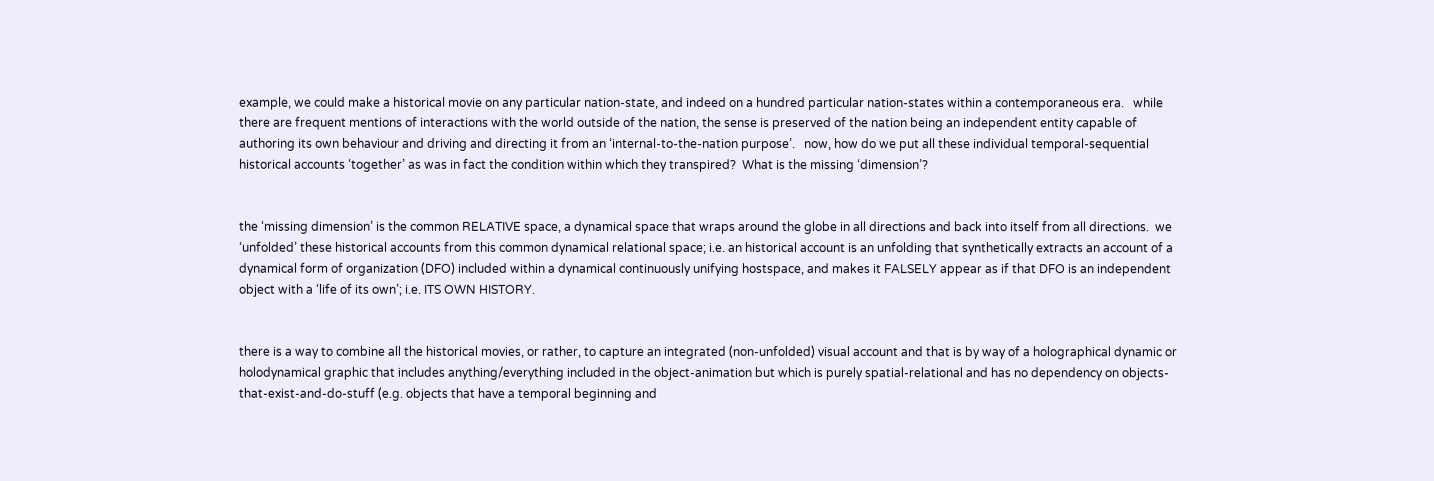example, we could make a historical movie on any particular nation-state, and indeed on a hundred particular nation-states within a contemporaneous era.   while there are frequent mentions of interactions with the world outside of the nation, the sense is preserved of the nation being an independent entity capable of authoring its own behaviour and driving and directing it from an ‘internal-to-the-nation purpose’.   now, how do we put all these individual temporal-sequential historical accounts ‘together’ as was in fact the condition within which they transpired?  What is the missing ‘dimension’?


the ‘missing dimension’ is the common RELATIVE space, a dynamical space that wraps around the globe in all directions and back into itself from all directions.  we ‘unfolded’ these historical accounts from this common dynamical relational space; i.e. an historical account is an unfolding that synthetically extracts an account of a dynamical form of organization (DFO) included within a dynamical continuously unifying hostspace, and makes it FALSELY appear as if that DFO is an independent object with a ‘life of its own’; i.e. ITS OWN HISTORY.


there is a way to combine all the historical movies, or rather, to capture an integrated (non-unfolded) visual account and that is by way of a holographical dynamic or holodynamical graphic that includes anything/everything included in the object-animation but which is purely spatial-relational and has no dependency on objects-that-exist-and-do-stuff (e.g. objects that have a temporal beginning and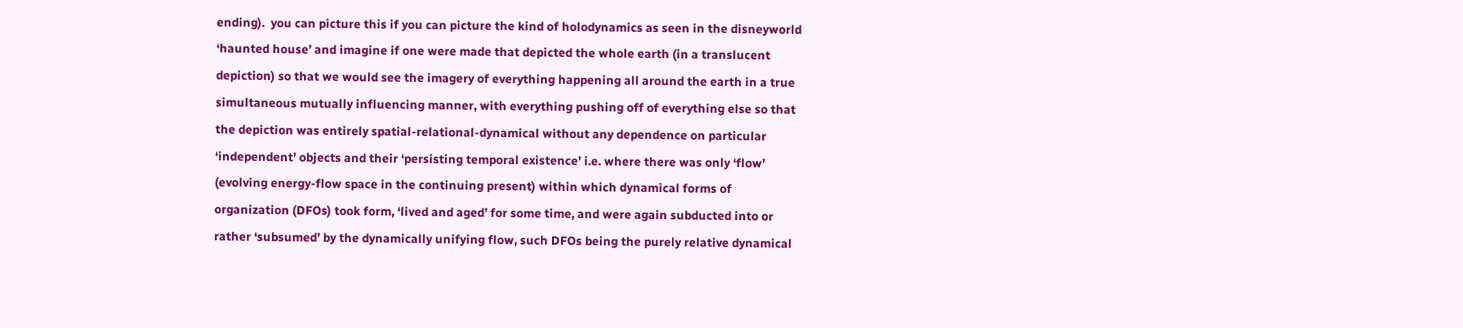ending).  you can picture this if you can picture the kind of holodynamics as seen in the disneyworld ‘haunted house’ and imagine if one were made that depicted the whole earth (in a translucent depiction) so that we would see the imagery of everything happening all around the earth in a true simultaneous mutually influencing manner, with everything pushing off of everything else so that the depiction was entirely spatial-relational-dynamical without any dependence on particular ‘independent’ objects and their ‘persisting temporal existence’ i.e. where there was only ‘flow’ (evolving energy-flow space in the continuing present) within which dynamical forms of organization (DFOs) took form, ‘lived and aged’ for some time, and were again subducted into or rather ‘subsumed’ by the dynamically unifying flow, such DFOs being the purely relative dynamical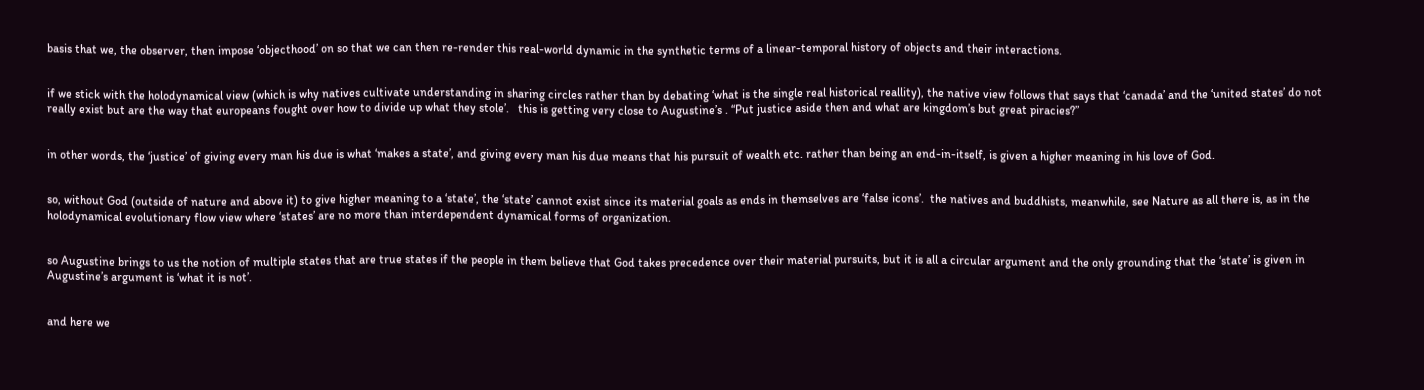basis that we, the observer, then impose ‘objecthood’ on so that we can then re-render this real-world dynamic in the synthetic terms of a linear-temporal history of objects and their interactions.


if we stick with the holodynamical view (which is why natives cultivate understanding in sharing circles rather than by debating ‘what is the single real historical reallity), the native view follows that says that ‘canada’ and the ‘united states’ do not really exist but are the way that europeans fought over how to divide up what they stole’.   this is getting very close to Augustine’s . “Put justice aside then and what are kingdom’s but great piracies?”


in other words, the ‘justice’ of giving every man his due is what ‘makes a state’, and giving every man his due means that his pursuit of wealth etc. rather than being an end-in-itself, is given a higher meaning in his love of God.


so, without God (outside of nature and above it) to give higher meaning to a ‘state’, the ‘state’ cannot exist since its material goals as ends in themselves are ‘false icons’.  the natives and buddhists, meanwhile, see Nature as all there is, as in the holodynamical evolutionary flow view where ‘states’ are no more than interdependent dynamical forms of organization.


so Augustine brings to us the notion of multiple states that are true states if the people in them believe that God takes precedence over their material pursuits, but it is all a circular argument and the only grounding that the ‘state’ is given in Augustine’s argument is ‘what it is not’.


and here we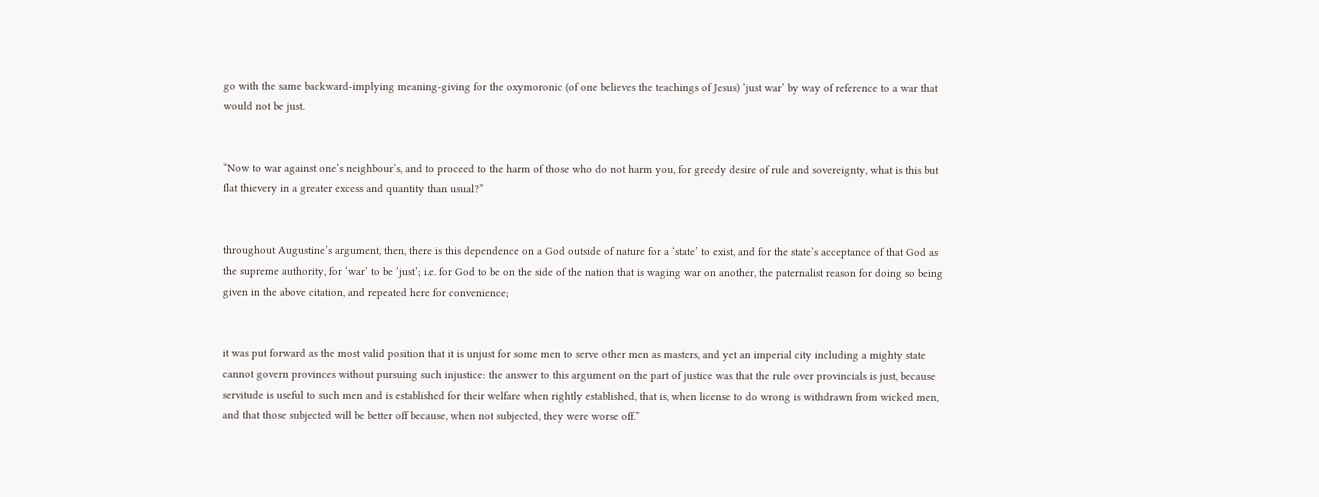go with the same backward-implying meaning-giving for the oxymoronic (of one believes the teachings of Jesus) ‘just war’ by way of reference to a war that would not be just.


“Now to war against one’s neighbour’s, and to proceed to the harm of those who do not harm you, for greedy desire of rule and sovereignty, what is this but flat thievery in a greater excess and quantity than usual?”


throughout Augustine’s argument, then, there is this dependence on a God outside of nature for a ‘state’ to exist, and for the state’s acceptance of that God as the supreme authority, for ‘war’ to be ‘just’; i.e. for God to be on the side of the nation that is waging war on another, the paternalist reason for doing so being given in the above citation, and repeated here for convenience;


it was put forward as the most valid position that it is unjust for some men to serve other men as masters, and yet an imperial city including a mighty state cannot govern provinces without pursuing such injustice: the answer to this argument on the part of justice was that the rule over provincials is just, because servitude is useful to such men and is established for their welfare when rightly established, that is, when license to do wrong is withdrawn from wicked men, and that those subjected will be better off because, when not subjected, they were worse off.”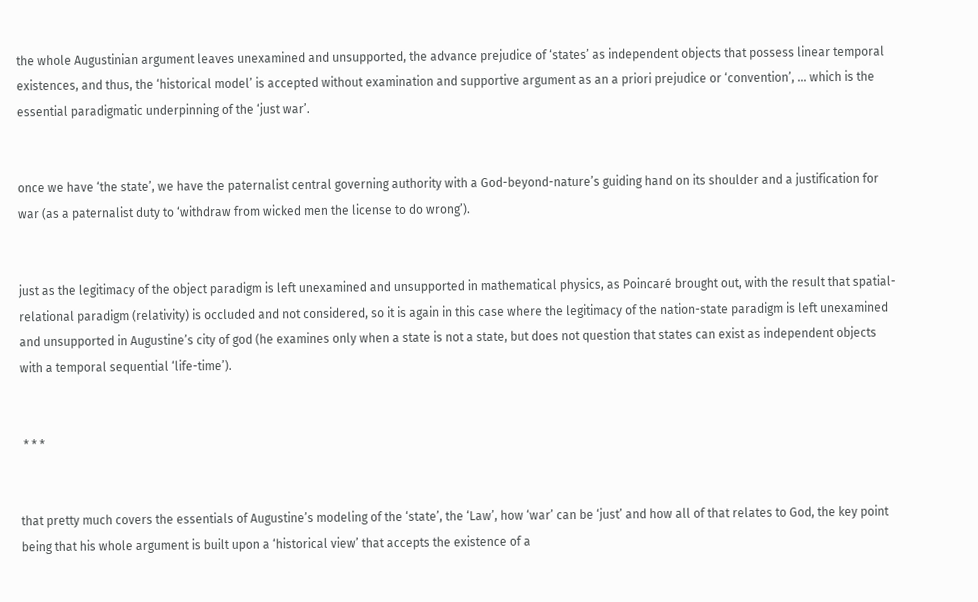the whole Augustinian argument leaves unexamined and unsupported, the advance prejudice of ‘states’ as independent objects that possess linear temporal existences, and thus, the ‘historical model’ is accepted without examination and supportive argument as an a priori prejudice or ‘convention’, ... which is the essential paradigmatic underpinning of the ‘just war’.


once we have ‘the state’, we have the paternalist central governing authority with a God-beyond-nature’s guiding hand on its shoulder and a justification for war (as a paternalist duty to ‘withdraw from wicked men the license to do wrong’).


just as the legitimacy of the object paradigm is left unexamined and unsupported in mathematical physics, as Poincaré brought out, with the result that spatial-relational paradigm (relativity) is occluded and not considered, so it is again in this case where the legitimacy of the nation-state paradigm is left unexamined and unsupported in Augustine’s city of god (he examines only when a state is not a state, but does not question that states can exist as independent objects with a temporal sequential ‘life-time’).


 * * *


that pretty much covers the essentials of Augustine’s modeling of the ‘state’, the ‘Law’, how ‘war’ can be ‘just’ and how all of that relates to God, the key point being that his whole argument is built upon a ‘historical view’ that accepts the existence of a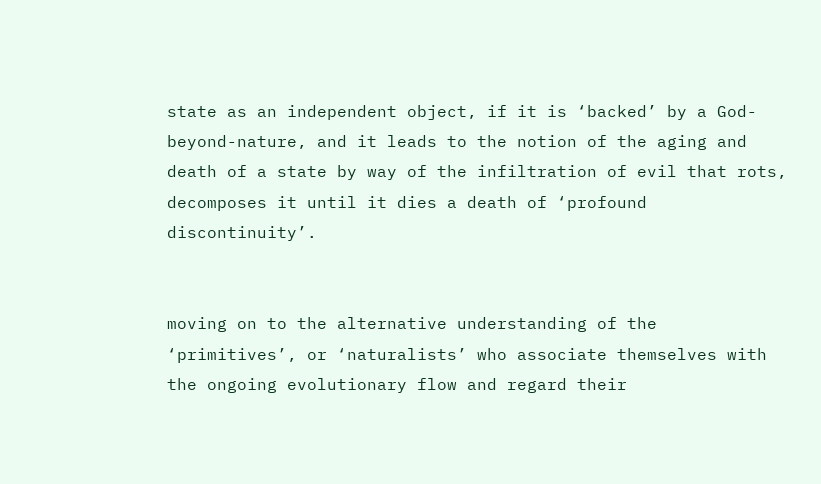state as an independent object, if it is ‘backed’ by a God-beyond-nature, and it leads to the notion of the aging and death of a state by way of the infiltration of evil that rots, decomposes it until it dies a death of ‘profound discontinuity’.


moving on to the alternative understanding of the ‘primitives’, or ‘naturalists’ who associate themselves with the ongoing evolutionary flow and regard their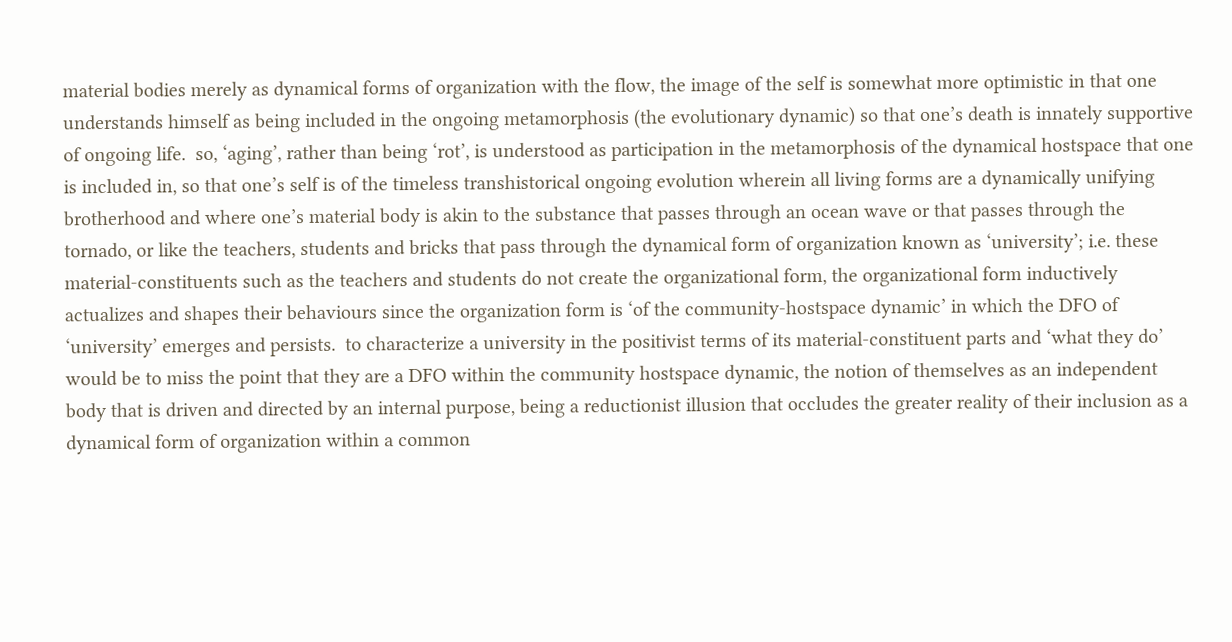material bodies merely as dynamical forms of organization with the flow, the image of the self is somewhat more optimistic in that one understands himself as being included in the ongoing metamorphosis (the evolutionary dynamic) so that one’s death is innately supportive of ongoing life.  so, ‘aging’, rather than being ‘rot’, is understood as participation in the metamorphosis of the dynamical hostspace that one is included in, so that one’s self is of the timeless transhistorical ongoing evolution wherein all living forms are a dynamically unifying brotherhood and where one’s material body is akin to the substance that passes through an ocean wave or that passes through the tornado, or like the teachers, students and bricks that pass through the dynamical form of organization known as ‘university’; i.e. these material-constituents such as the teachers and students do not create the organizational form, the organizational form inductively actualizes and shapes their behaviours since the organization form is ‘of the community-hostspace dynamic’ in which the DFO of ‘university’ emerges and persists.  to characterize a university in the positivist terms of its material-constituent parts and ‘what they do’ would be to miss the point that they are a DFO within the community hostspace dynamic, the notion of themselves as an independent body that is driven and directed by an internal purpose, being a reductionist illusion that occludes the greater reality of their inclusion as a dynamical form of organization within a common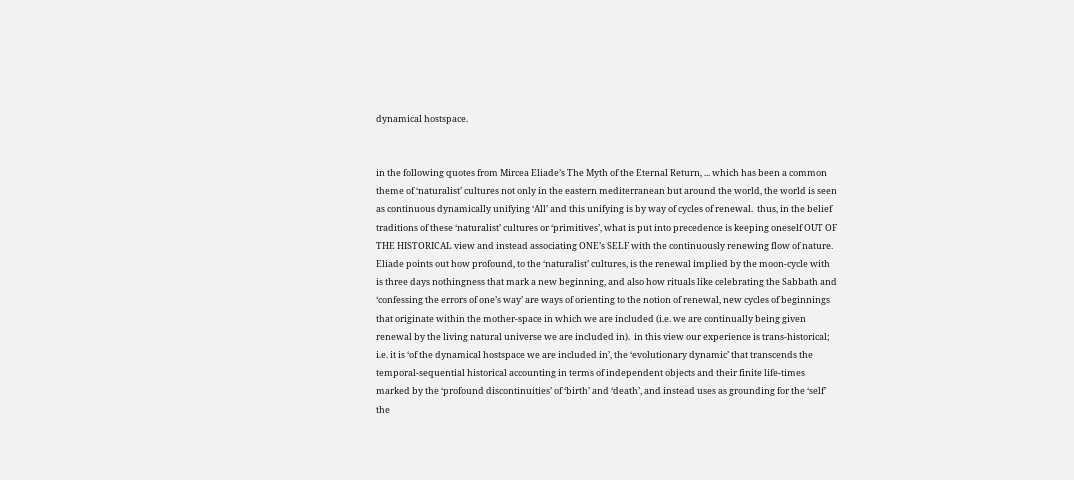dynamical hostspace.


in the following quotes from Mircea Eliade’s The Myth of the Eternal Return, ... which has been a common theme of ‘naturalist’ cultures not only in the eastern mediterranean but around the world, the world is seen as continuous dynamically unifying ‘All’ and this unifying is by way of cycles of renewal.  thus, in the belief traditions of these ‘naturalist’ cultures or ‘primitives’, what is put into precedence is keeping oneself OUT OF THE HISTORICAL view and instead associating ONE’s SELF with the continuously renewing flow of nature.  Eliade points out how profound, to the ‘naturalist’ cultures, is the renewal implied by the moon-cycle with is three days nothingness that mark a new beginning, and also how rituals like celebrating the Sabbath and ‘confessing the errors of one’s way’ are ways of orienting to the notion of renewal, new cycles of beginnings that originate within the mother-space in which we are included (i.e. we are continually being given renewal by the living natural universe we are included in).  in this view our experience is trans-historical; i.e. it is ‘of the dynamical hostspace we are included in’, the ‘evolutionary dynamic’ that transcends the temporal-sequential historical accounting in terms of independent objects and their finite life-times marked by the ‘profound discontinuities’ of ‘birth’ and ‘death’, and instead uses as grounding for the ‘self’ the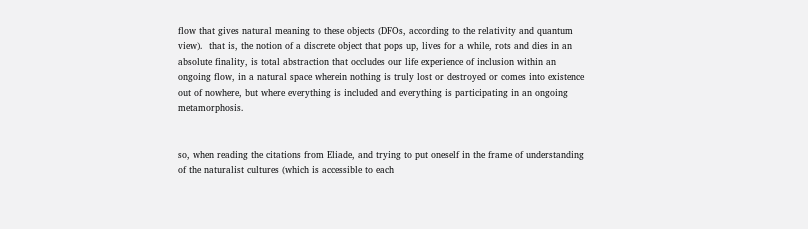flow that gives natural meaning to these objects (DFOs, according to the relativity and quantum view).  that is, the notion of a discrete object that pops up, lives for a while, rots and dies in an absolute finality, is total abstraction that occludes our life experience of inclusion within an ongoing flow, in a natural space wherein nothing is truly lost or destroyed or comes into existence out of nowhere, but where everything is included and everything is participating in an ongoing metamorphosis.


so, when reading the citations from Eliade, and trying to put oneself in the frame of understanding of the naturalist cultures (which is accessible to each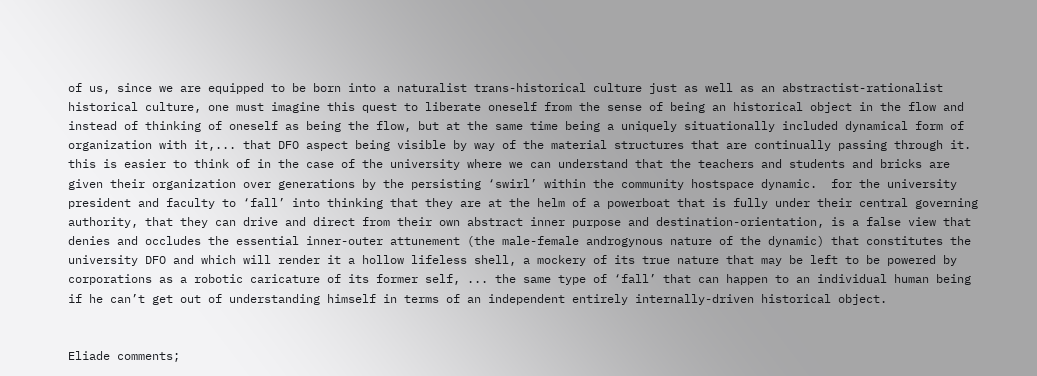of us, since we are equipped to be born into a naturalist trans-historical culture just as well as an abstractist-rationalist historical culture, one must imagine this quest to liberate oneself from the sense of being an historical object in the flow and instead of thinking of oneself as being the flow, but at the same time being a uniquely situationally included dynamical form of organization with it,... that DFO aspect being visible by way of the material structures that are continually passing through it.  this is easier to think of in the case of the university where we can understand that the teachers and students and bricks are given their organization over generations by the persisting ‘swirl’ within the community hostspace dynamic.  for the university president and faculty to ‘fall’ into thinking that they are at the helm of a powerboat that is fully under their central governing authority, that they can drive and direct from their own abstract inner purpose and destination-orientation, is a false view that denies and occludes the essential inner-outer attunement (the male-female androgynous nature of the dynamic) that constitutes the university DFO and which will render it a hollow lifeless shell, a mockery of its true nature that may be left to be powered by corporations as a robotic caricature of its former self, ... the same type of ‘fall’ that can happen to an individual human being if he can’t get out of understanding himself in terms of an independent entirely internally-driven historical object.


Eliade comments;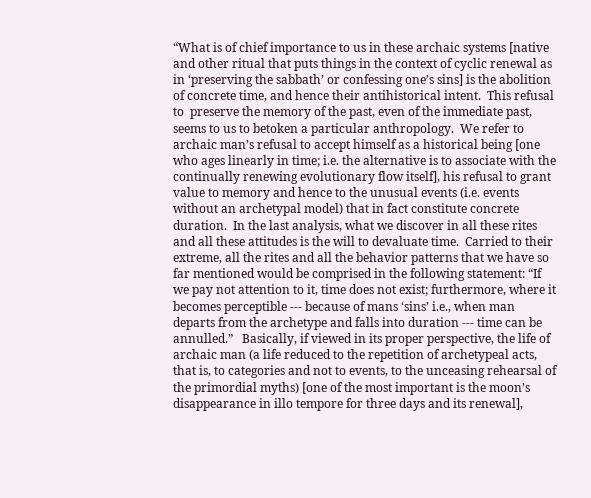“What is of chief importance to us in these archaic systems [native and other ritual that puts things in the context of cyclic renewal as in ‘preserving the sabbath’ or confessing one’s sins] is the abolition of concrete time, and hence their antihistorical intent.  This refusal to  preserve the memory of the past, even of the immediate past, seems to us to betoken a particular anthropology.  We refer to archaic man’s refusal to accept himself as a historical being [one who ages linearly in time; i.e. the alternative is to associate with the continually renewing evolutionary flow itself], his refusal to grant value to memory and hence to the unusual events (i.e. events without an archetypal model) that in fact constitute concrete duration.  In the last analysis, what we discover in all these rites and all these attitudes is the will to devaluate time.  Carried to their extreme, all the rites and all the behavior patterns that we have so far mentioned would be comprised in the following statement: “If we pay not attention to it, time does not exist; furthermore, where it becomes perceptible --- because of mans ‘sins’ i.e., when man departs from the archetype and falls into duration --- time can be annulled.”   Basically, if viewed in its proper perspective, the life of archaic man (a life reduced to the repetition of archetypeal acts, that is, to categories and not to events, to the unceasing rehearsal of the primordial myths) [one of the most important is the moon’s disappearance in illo tempore for three days and its renewal],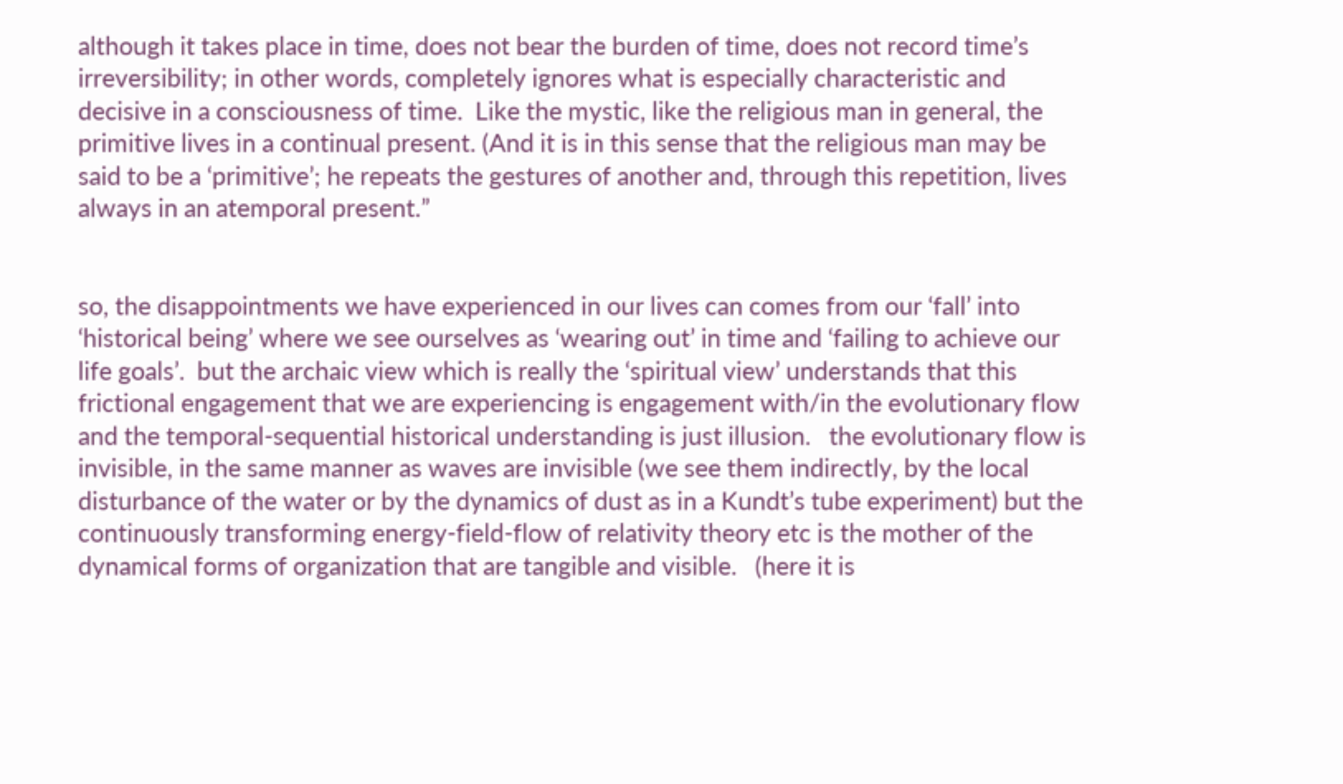although it takes place in time, does not bear the burden of time, does not record time’s irreversibility; in other words, completely ignores what is especially characteristic and decisive in a consciousness of time.  Like the mystic, like the religious man in general, the primitive lives in a continual present. (And it is in this sense that the religious man may be said to be a ‘primitive’; he repeats the gestures of another and, through this repetition, lives always in an atemporal present.”


so, the disappointments we have experienced in our lives can comes from our ‘fall’ into ‘historical being’ where we see ourselves as ‘wearing out’ in time and ‘failing to achieve our life goals’.  but the archaic view which is really the ‘spiritual view’ understands that this frictional engagement that we are experiencing is engagement with/in the evolutionary flow and the temporal-sequential historical understanding is just illusion.   the evolutionary flow is invisible, in the same manner as waves are invisible (we see them indirectly, by the local disturbance of the water or by the dynamics of dust as in a Kundt’s tube experiment) but the continuously transforming energy-field-flow of relativity theory etc is the mother of the dynamical forms of organization that are tangible and visible.   (here it is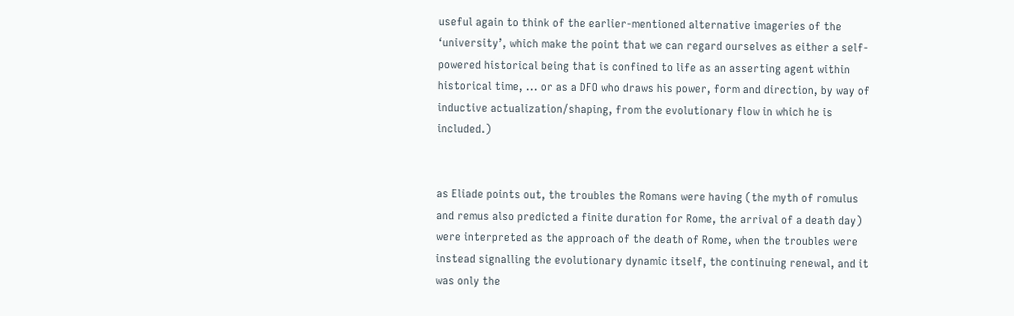useful again to think of the earlier-mentioned alternative imageries of the ‘university’, which make the point that we can regard ourselves as either a self-powered historical being that is confined to life as an asserting agent within historical time, ... or as a DFO who draws his power, form and direction, by way of inductive actualization/shaping, from the evolutionary flow in which he is included.)


as Eliade points out, the troubles the Romans were having (the myth of romulus and remus also predicted a finite duration for Rome, the arrival of a death day) were interpreted as the approach of the death of Rome, when the troubles were instead signalling the evolutionary dynamic itself, the continuing renewal, and it was only the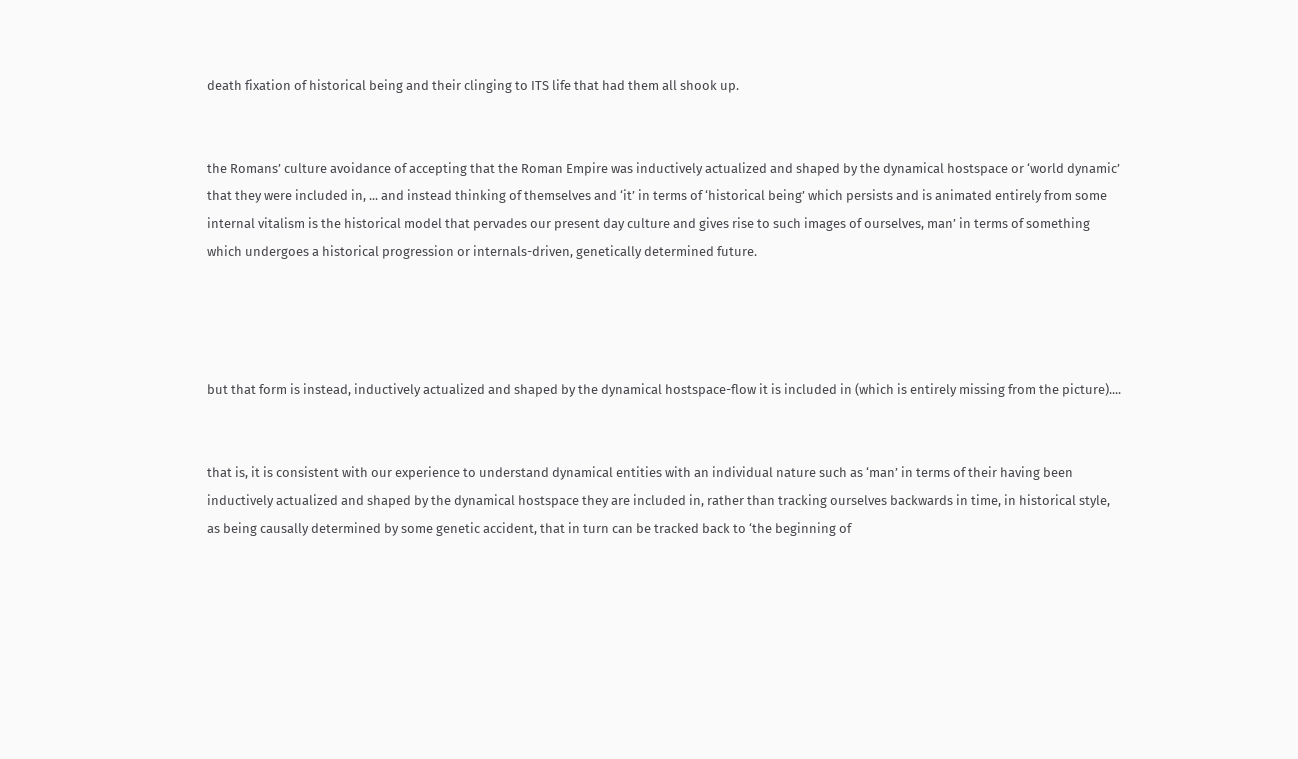death fixation of historical being and their clinging to ITS life that had them all shook up.


the Romans’ culture avoidance of accepting that the Roman Empire was inductively actualized and shaped by the dynamical hostspace or ‘world dynamic’ that they were included in, ... and instead thinking of themselves and ‘it’ in terms of ‘historical being’ which persists and is animated entirely from some internal vitalism is the historical model that pervades our present day culture and gives rise to such images of ourselves, man’ in terms of something which undergoes a historical progression or internals-driven, genetically determined future.




but that form is instead, inductively actualized and shaped by the dynamical hostspace-flow it is included in (which is entirely missing from the picture)....


that is, it is consistent with our experience to understand dynamical entities with an individual nature such as ‘man’ in terms of their having been inductively actualized and shaped by the dynamical hostspace they are included in, rather than tracking ourselves backwards in time, in historical style, as being causally determined by some genetic accident, that in turn can be tracked back to ‘the beginning of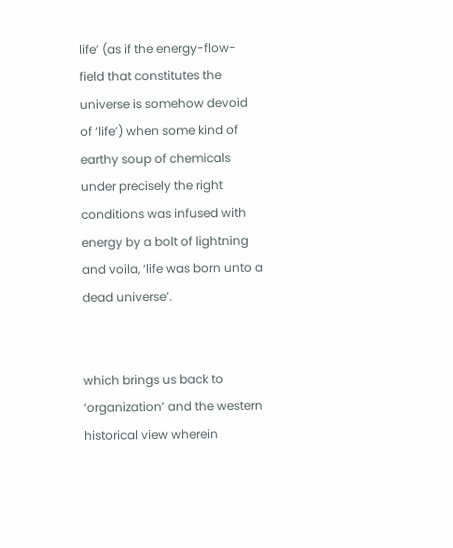life’ (as if the energy-flow-field that constitutes the universe is somehow devoid of ‘life’) when some kind of earthy soup of chemicals under precisely the right conditions was infused with energy by a bolt of lightning and voila, ‘life was born unto a dead universe’.


which brings us back to ‘organization’ and the western historical view wherein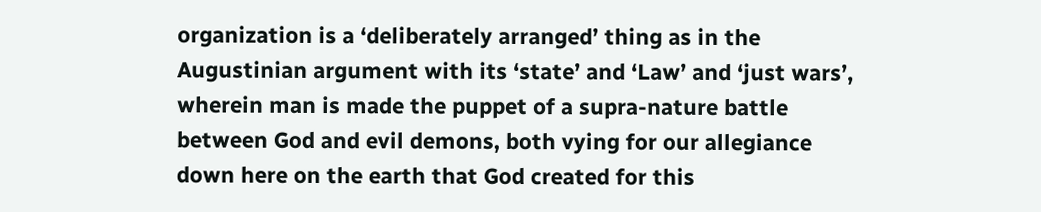organization is a ‘deliberately arranged’ thing as in the Augustinian argument with its ‘state’ and ‘Law’ and ‘just wars’, wherein man is made the puppet of a supra-nature battle between God and evil demons, both vying for our allegiance down here on the earth that God created for this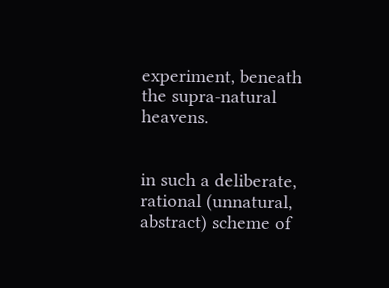experiment, beneath the supra-natural heavens.


in such a deliberate, rational (unnatural, abstract) scheme of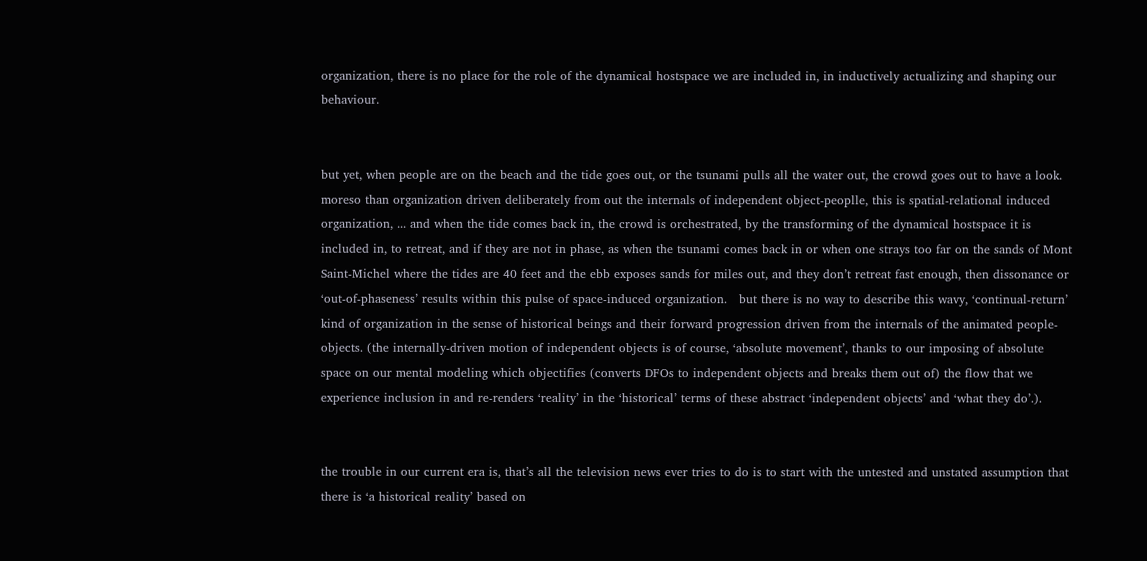organization, there is no place for the role of the dynamical hostspace we are included in, in inductively actualizing and shaping our behaviour.


but yet, when people are on the beach and the tide goes out, or the tsunami pulls all the water out, the crowd goes out to have a look.  moreso than organization driven deliberately from out the internals of independent object-peoplle, this is spatial-relational induced organization, ... and when the tide comes back in, the crowd is orchestrated, by the transforming of the dynamical hostspace it is included in, to retreat, and if they are not in phase, as when the tsunami comes back in or when one strays too far on the sands of Mont Saint-Michel where the tides are 40 feet and the ebb exposes sands for miles out, and they don’t retreat fast enough, then dissonance or ‘out-of-phaseness’ results within this pulse of space-induced organization.   but there is no way to describe this wavy, ‘continual-return’ kind of organization in the sense of historical beings and their forward progression driven from the internals of the animated people-objects. (the internally-driven motion of independent objects is of course, ‘absolute movement’, thanks to our imposing of absolute space on our mental modeling which objectifies (converts DFOs to independent objects and breaks them out of) the flow that we experience inclusion in and re-renders ‘reality’ in the ‘historical’ terms of these abstract ‘independent objects’ and ‘what they do’.).


the trouble in our current era is, that’s all the television news ever tries to do is to start with the untested and unstated assumption that there is ‘a historical reality’ based on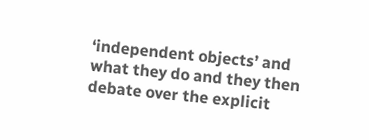‘independent objects’ and what they do and they then debate over the explicit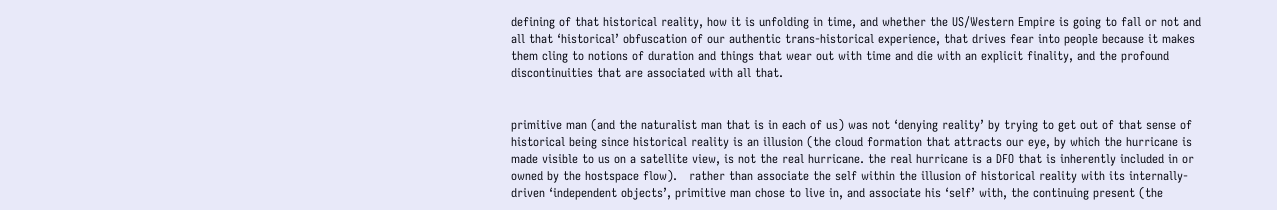defining of that historical reality, how it is unfolding in time, and whether the US/Western Empire is going to fall or not and all that ‘historical’ obfuscation of our authentic trans-historical experience, that drives fear into people because it makes them cling to notions of duration and things that wear out with time and die with an explicit finality, and the profound discontinuities that are associated with all that.


primitive man (and the naturalist man that is in each of us) was not ‘denying reality’ by trying to get out of that sense of historical being since historical reality is an illusion (the cloud formation that attracts our eye, by which the hurricane is made visible to us on a satellite view, is not the real hurricane. the real hurricane is a DFO that is inherently included in or owned by the hostspace flow).   rather than associate the self within the illusion of historical reality with its internally-driven ‘independent objects’, primitive man chose to live in, and associate his ‘self’ with, the continuing present (the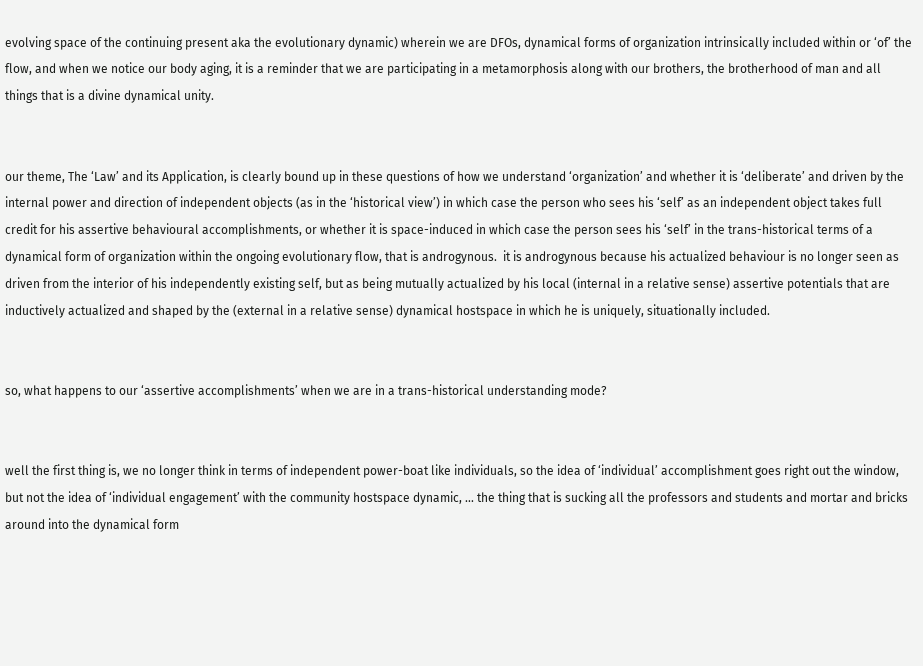evolving space of the continuing present aka the evolutionary dynamic) wherein we are DFOs, dynamical forms of organization intrinsically included within or ‘of’ the flow, and when we notice our body aging, it is a reminder that we are participating in a metamorphosis along with our brothers, the brotherhood of man and all things that is a divine dynamical unity.


our theme, The ‘Law’ and its Application, is clearly bound up in these questions of how we understand ‘organization’ and whether it is ‘deliberate’ and driven by the internal power and direction of independent objects (as in the ‘historical view’) in which case the person who sees his ‘self’ as an independent object takes full credit for his assertive behavioural accomplishments, or whether it is space-induced in which case the person sees his ‘self’ in the trans-historical terms of a dynamical form of organization within the ongoing evolutionary flow, that is androgynous.  it is androgynous because his actualized behaviour is no longer seen as driven from the interior of his independently existing self, but as being mutually actualized by his local (internal in a relative sense) assertive potentials that are inductively actualized and shaped by the (external in a relative sense) dynamical hostspace in which he is uniquely, situationally included.


so, what happens to our ‘assertive accomplishments’ when we are in a trans-historical understanding mode?


well the first thing is, we no longer think in terms of independent power-boat like individuals, so the idea of ‘individual’ accomplishment goes right out the window, but not the idea of ‘individual engagement’ with the community hostspace dynamic, ... the thing that is sucking all the professors and students and mortar and bricks around into the dynamical form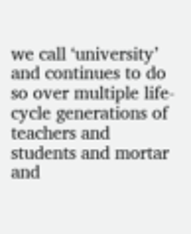we call ‘university’ and continues to do so over multiple life-cycle generations of teachers and students and mortar and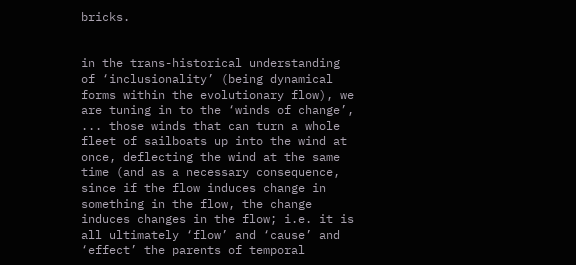bricks.


in the trans-historical understanding of ‘inclusionality’ (being dynamical forms within the evolutionary flow), we are tuning in to the ‘winds of change’, ... those winds that can turn a whole fleet of sailboats up into the wind at once, deflecting the wind at the same time (and as a necessary consequence, since if the flow induces change in something in the flow, the change induces changes in the flow; i.e. it is all ultimately ‘flow’ and ‘cause’ and ‘effect’ the parents of temporal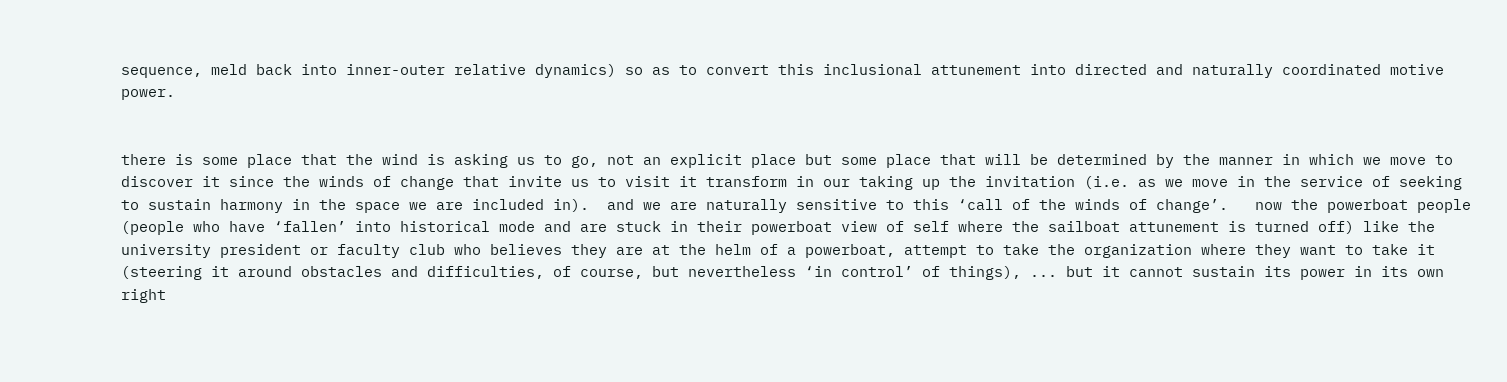sequence, meld back into inner-outer relative dynamics) so as to convert this inclusional attunement into directed and naturally coordinated motive power.


there is some place that the wind is asking us to go, not an explicit place but some place that will be determined by the manner in which we move to discover it since the winds of change that invite us to visit it transform in our taking up the invitation (i.e. as we move in the service of seeking to sustain harmony in the space we are included in).  and we are naturally sensitive to this ‘call of the winds of change’.   now the powerboat people (people who have ‘fallen’ into historical mode and are stuck in their powerboat view of self where the sailboat attunement is turned off) like the university president or faculty club who believes they are at the helm of a powerboat, attempt to take the organization where they want to take it (steering it around obstacles and difficulties, of course, but nevertheless ‘in control’ of things), ... but it cannot sustain its power in its own right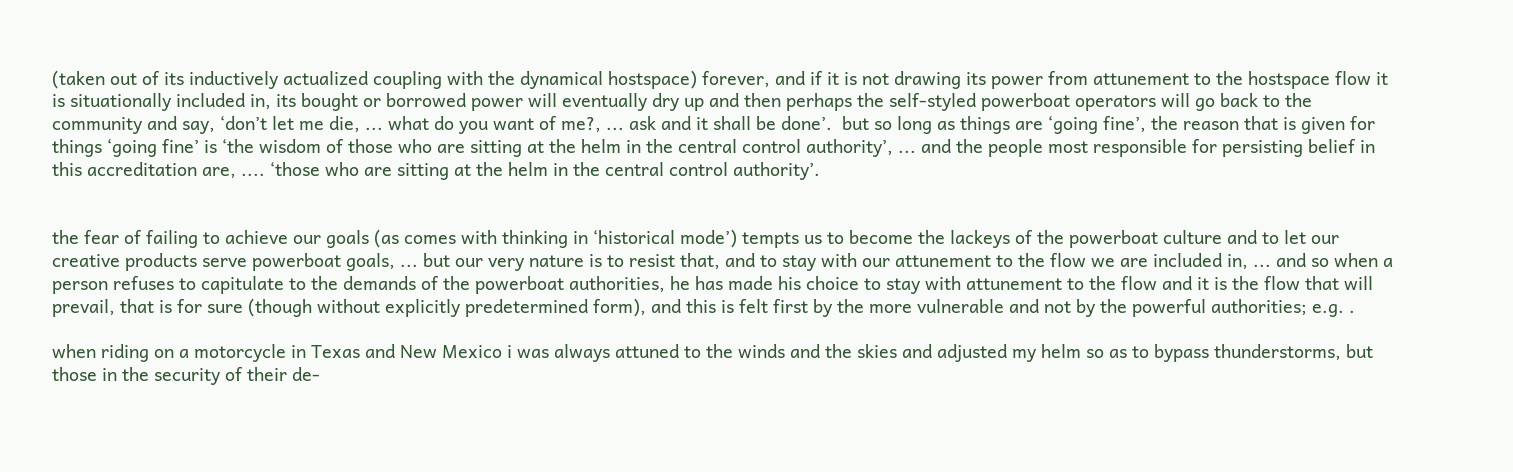(taken out of its inductively actualized coupling with the dynamical hostspace) forever, and if it is not drawing its power from attunement to the hostspace flow it is situationally included in, its bought or borrowed power will eventually dry up and then perhaps the self-styled powerboat operators will go back to the community and say, ‘don’t let me die, ... what do you want of me?, ... ask and it shall be done’.  but so long as things are ‘going fine’, the reason that is given for things ‘going fine’ is ‘the wisdom of those who are sitting at the helm in the central control authority’, ... and the people most responsible for persisting belief in this accreditation are, .... ‘those who are sitting at the helm in the central control authority’.


the fear of failing to achieve our goals (as comes with thinking in ‘historical mode’) tempts us to become the lackeys of the powerboat culture and to let our creative products serve powerboat goals, ... but our very nature is to resist that, and to stay with our attunement to the flow we are included in, ... and so when a person refuses to capitulate to the demands of the powerboat authorities, he has made his choice to stay with attunement to the flow and it is the flow that will prevail, that is for sure (though without explicitly predetermined form), and this is felt first by the more vulnerable and not by the powerful authorities; e.g. .

when riding on a motorcycle in Texas and New Mexico i was always attuned to the winds and the skies and adjusted my helm so as to bypass thunderstorms, but those in the security of their de-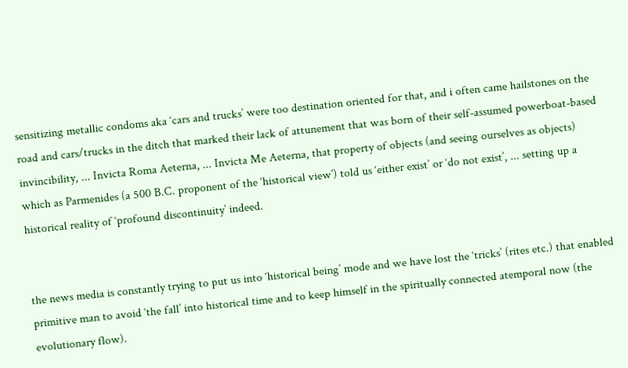sensitizing metallic condoms aka ‘cars and trucks’ were too destination oriented for that, and i often came hailstones on the road and cars/trucks in the ditch that marked their lack of attunement that was born of their self-assumed powerboat-based invincibility, ... Invicta Roma Aeterna, ... Invicta Me Aeterna, that property of objects (and seeing ourselves as objects) which as Parmenides (a 500 B.C. proponent of the ‘historical view’) told us ‘either exist’ or ‘do not exist’, ... setting up a historical reality of ‘profound discontinuity’ indeed.


the news media is constantly trying to put us into ‘historical being’ mode and we have lost the ‘tricks’ (rites etc.) that enabled primitive man to avoid ‘the fall’ into historical time and to keep himself in the spiritually connected atemporal now (the evolutionary flow).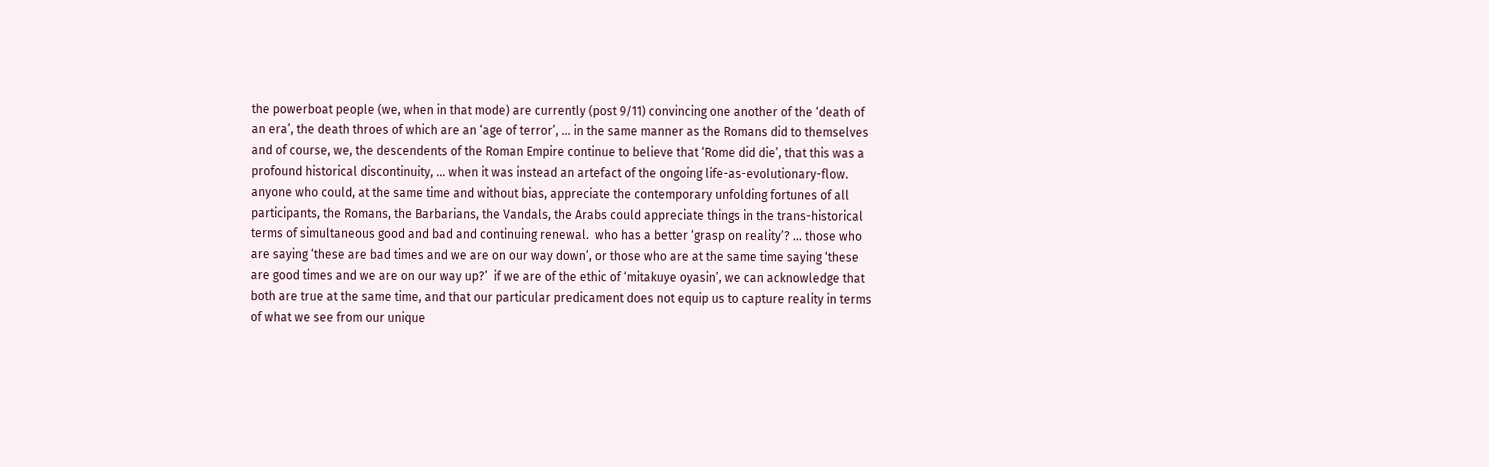the powerboat people (we, when in that mode) are currently (post 9/11) convincing one another of the ‘death of an era’, the death throes of which are an ‘age of terror’, ... in the same manner as the Romans did to themselves and of course, we, the descendents of the Roman Empire continue to believe that ‘Rome did die’, that this was a profound historical discontinuity, ... when it was instead an artefact of the ongoing life-as-evolutionary-flow.  anyone who could, at the same time and without bias, appreciate the contemporary unfolding fortunes of all participants, the Romans, the Barbarians, the Vandals, the Arabs could appreciate things in the trans-historical terms of simultaneous good and bad and continuing renewal.  who has a better ‘grasp on reality’? ... those who are saying ‘these are bad times and we are on our way down’, or those who are at the same time saying ‘these are good times and we are on our way up?’  if we are of the ethic of ‘mitakuye oyasin’, we can acknowledge that both are true at the same time, and that our particular predicament does not equip us to capture reality in terms of what we see from our unique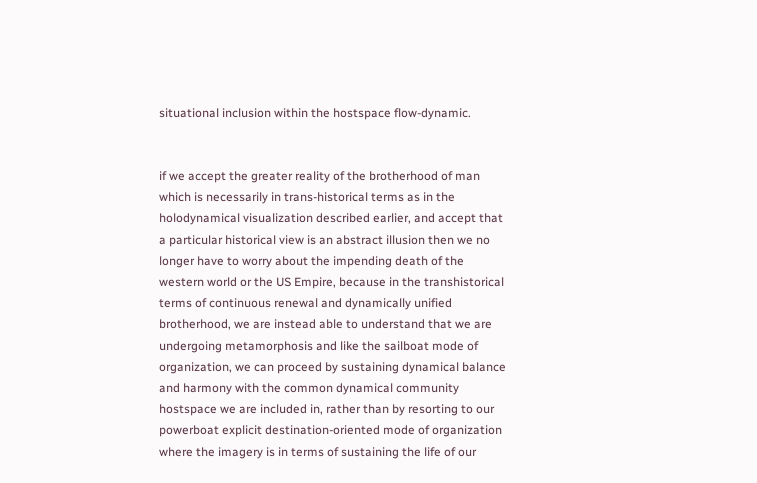situational inclusion within the hostspace flow-dynamic.


if we accept the greater reality of the brotherhood of man which is necessarily in trans-historical terms as in the holodynamical visualization described earlier, and accept that a particular historical view is an abstract illusion then we no longer have to worry about the impending death of the western world or the US Empire, because in the transhistorical terms of continuous renewal and dynamically unified brotherhood, we are instead able to understand that we are undergoing metamorphosis and like the sailboat mode of organization, we can proceed by sustaining dynamical balance and harmony with the common dynamical community hostspace we are included in, rather than by resorting to our powerboat explicit destination-oriented mode of organization where the imagery is in terms of sustaining the life of our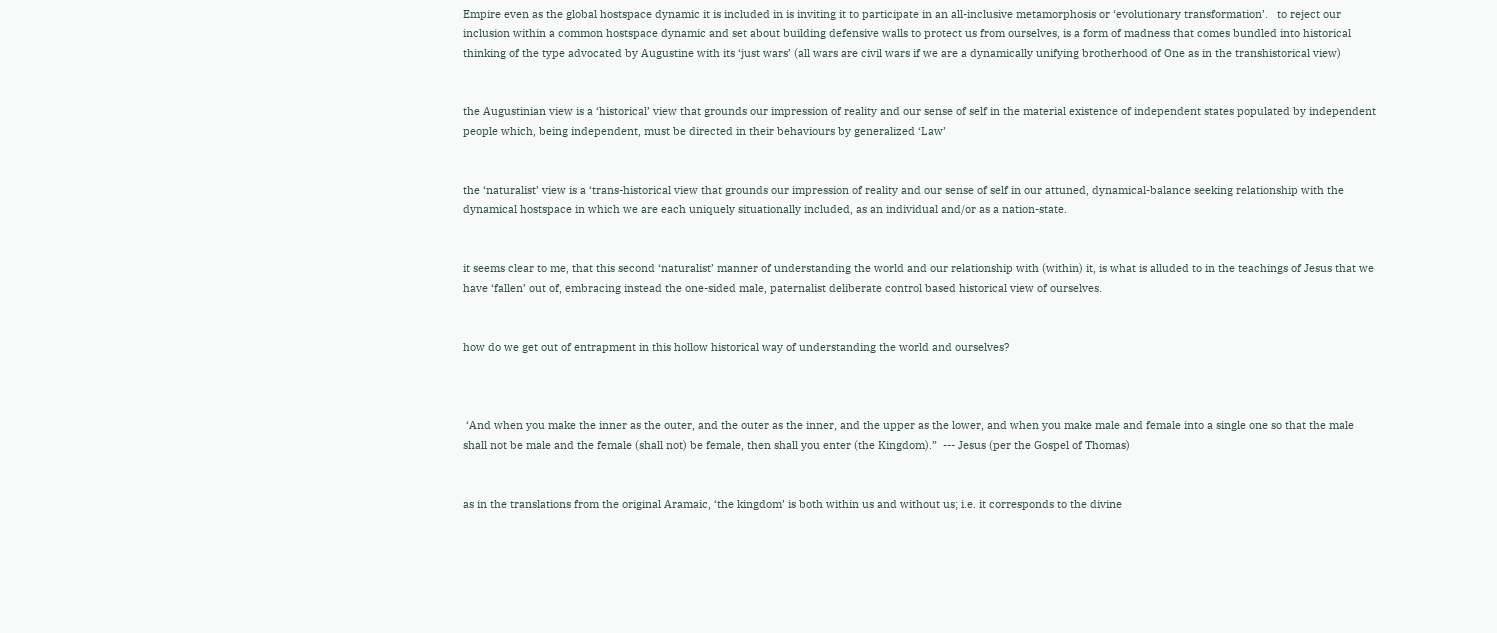Empire even as the global hostspace dynamic it is included in is inviting it to participate in an all-inclusive metamorphosis or ‘evolutionary transformation’.   to reject our inclusion within a common hostspace dynamic and set about building defensive walls to protect us from ourselves, is a form of madness that comes bundled into historical thinking of the type advocated by Augustine with its ‘just wars’ (all wars are civil wars if we are a dynamically unifying brotherhood of One as in the transhistorical view)


the Augustinian view is a ‘historical’ view that grounds our impression of reality and our sense of self in the material existence of independent states populated by independent people which, being independent, must be directed in their behaviours by generalized ‘Law’


the ‘naturalist’ view is a ‘trans-historical view that grounds our impression of reality and our sense of self in our attuned, dynamical-balance seeking relationship with the dynamical hostspace in which we are each uniquely situationally included, as an individual and/or as a nation-state.


it seems clear to me, that this second ‘naturalist’ manner of understanding the world and our relationship with (within) it, is what is alluded to in the teachings of Jesus that we have ‘fallen’ out of, embracing instead the one-sided male, paternalist deliberate control based historical view of ourselves.


how do we get out of entrapment in this hollow historical way of understanding the world and ourselves?



 ‘And when you make the inner as the outer, and the outer as the inner, and the upper as the lower, and when you make male and female into a single one so that the male shall not be male and the female (shall not) be female, then shall you enter (the Kingdom).”  --- Jesus (per the Gospel of Thomas)


as in the translations from the original Aramaic, ‘the kingdom’ is both within us and without us; i.e. it corresponds to the divine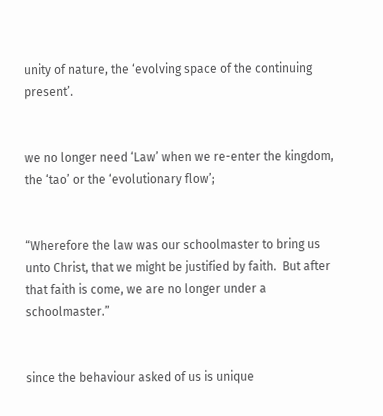unity of nature, the ‘evolving space of the continuing present’.


we no longer need ‘Law’ when we re-enter the kingdom, the ‘tao’ or the ‘evolutionary flow’;


“Wherefore the law was our schoolmaster to bring us unto Christ, that we might be justified by faith.  But after that faith is come, we are no longer under a schoolmaster.”


since the behaviour asked of us is unique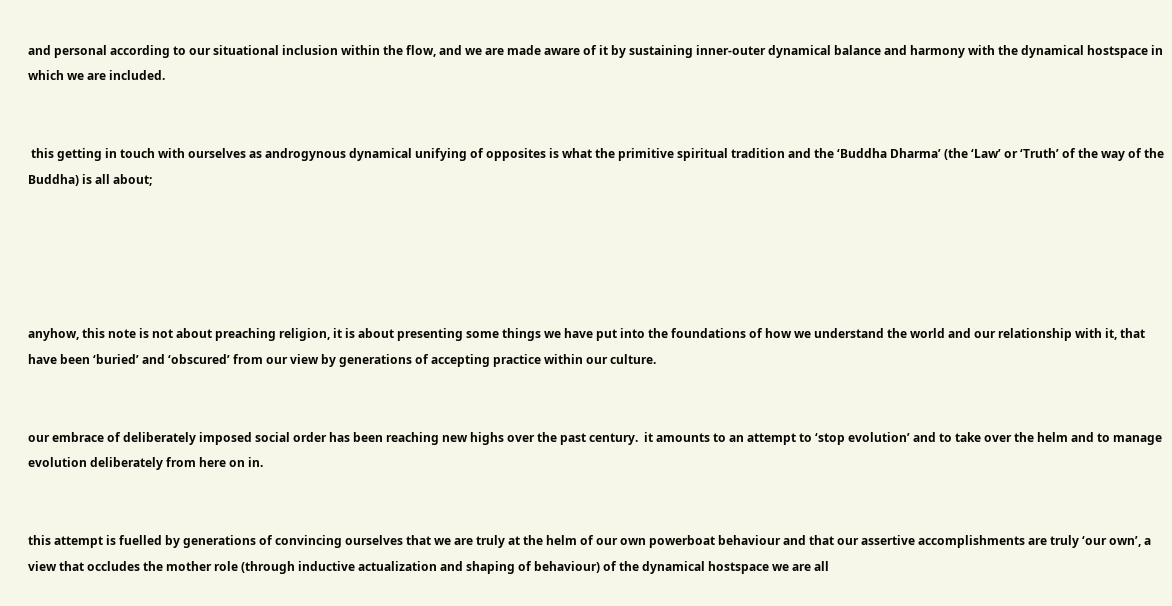and personal according to our situational inclusion within the flow, and we are made aware of it by sustaining inner-outer dynamical balance and harmony with the dynamical hostspace in which we are included.


 this getting in touch with ourselves as androgynous dynamical unifying of opposites is what the primitive spiritual tradition and the ‘Buddha Dharma’ (the ‘Law’ or ‘Truth’ of the way of the Buddha) is all about;





anyhow, this note is not about preaching religion, it is about presenting some things we have put into the foundations of how we understand the world and our relationship with it, that have been ‘buried’ and ‘obscured’ from our view by generations of accepting practice within our culture.


our embrace of deliberately imposed social order has been reaching new highs over the past century.  it amounts to an attempt to ‘stop evolution’ and to take over the helm and to manage evolution deliberately from here on in.


this attempt is fuelled by generations of convincing ourselves that we are truly at the helm of our own powerboat behaviour and that our assertive accomplishments are truly ‘our own’, a view that occludes the mother role (through inductive actualization and shaping of behaviour) of the dynamical hostspace we are all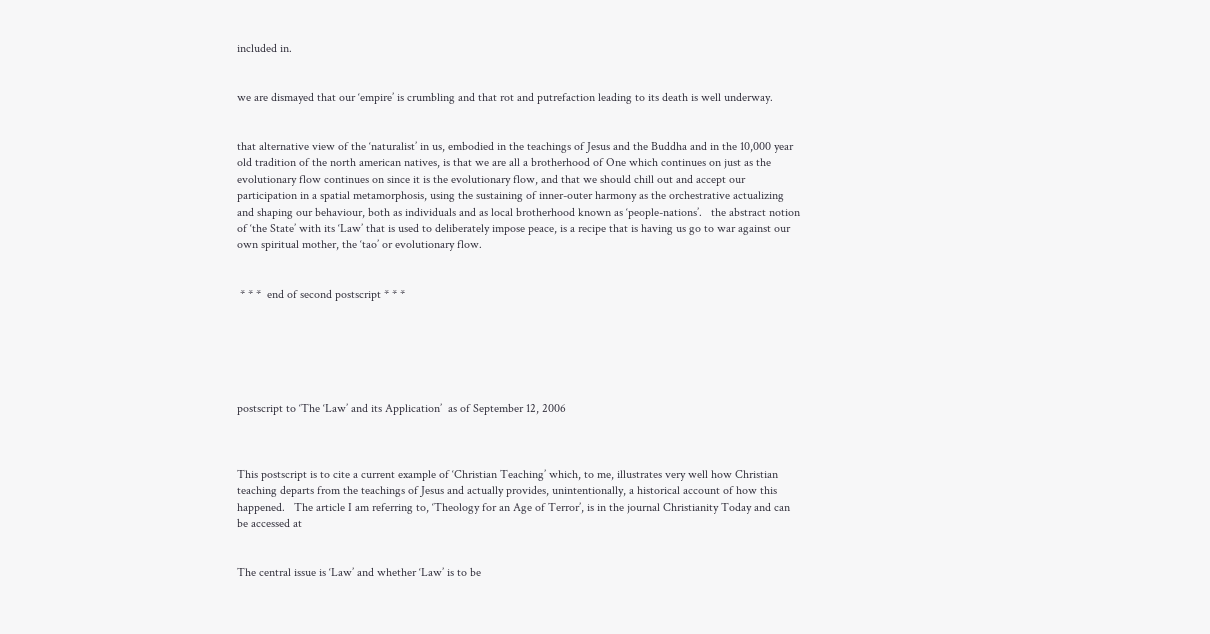included in.


we are dismayed that our ‘empire’ is crumbling and that rot and putrefaction leading to its death is well underway.


that alternative view of the ‘naturalist’ in us, embodied in the teachings of Jesus and the Buddha and in the 10,000 year old tradition of the north american natives, is that we are all a brotherhood of One which continues on just as the evolutionary flow continues on since it is the evolutionary flow, and that we should chill out and accept our participation in a spatial metamorphosis, using the sustaining of inner-outer harmony as the orchestrative actualizing and shaping our behaviour, both as individuals and as local brotherhood known as ‘people-nations’.   the abstract notion of ‘the State’ with its ‘Law’ that is used to deliberately impose peace, is a recipe that is having us go to war against our own spiritual mother, the ‘tao’ or evolutionary flow.


 * * *  end of second postscript * * *






postscript to ‘The ‘Law’ and its Application’  as of September 12, 2006



This postscript is to cite a current example of ‘Christian Teaching’ which, to me, illustrates very well how Christian teaching departs from the teachings of Jesus and actually provides, unintentionally, a historical account of how this happened.   The article I am referring to, ‘Theology for an Age of Terror’, is in the journal Christianity Today and can be accessed at


The central issue is ‘Law’ and whether ‘Law’ is to be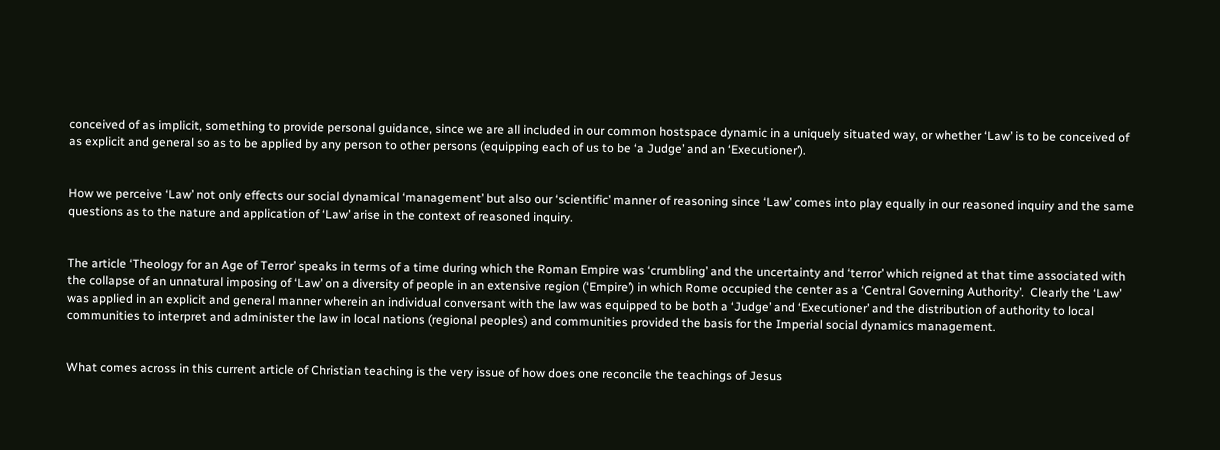conceived of as implicit, something to provide personal guidance, since we are all included in our common hostspace dynamic in a uniquely situated way, or whether ‘Law’ is to be conceived of as explicit and general so as to be applied by any person to other persons (equipping each of us to be ‘a Judge’ and an ‘Executioner’).


How we perceive ‘Law’ not only effects our social dynamical ‘management’ but also our ‘scientific’ manner of reasoning since ‘Law’ comes into play equally in our reasoned inquiry and the same questions as to the nature and application of ‘Law’ arise in the context of reasoned inquiry.


The article ‘Theology for an Age of Terror’ speaks in terms of a time during which the Roman Empire was ‘crumbling’ and the uncertainty and ‘terror’ which reigned at that time associated with the collapse of an unnatural imposing of ‘Law’ on a diversity of people in an extensive region (‘Empire’) in which Rome occupied the center as a ‘Central Governing Authority’.  Clearly the ‘Law’ was applied in an explicit and general manner wherein an individual conversant with the law was equipped to be both a ‘Judge’ and ‘Executioner’ and the distribution of authority to local communities to interpret and administer the law in local nations (regional peoples) and communities provided the basis for the Imperial social dynamics management.


What comes across in this current article of Christian teaching is the very issue of how does one reconcile the teachings of Jesus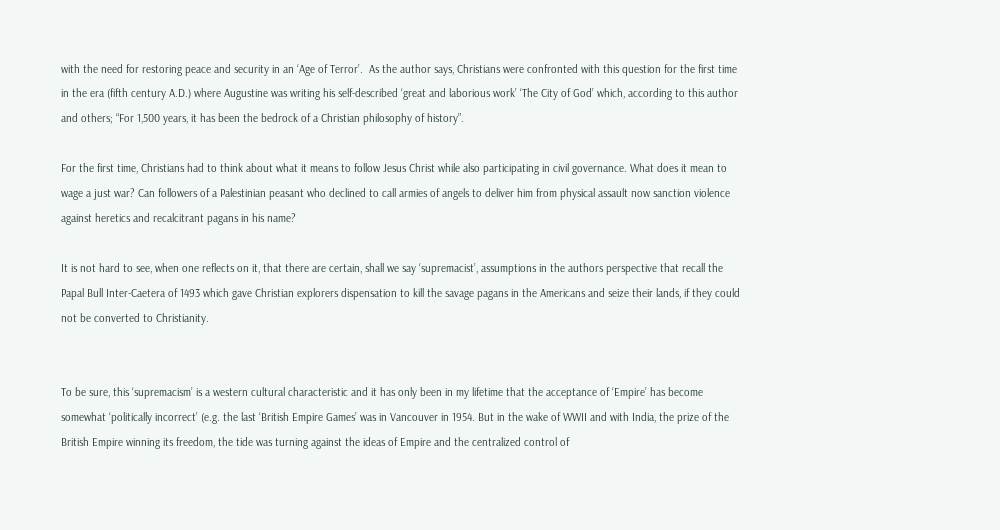with the need for restoring peace and security in an ‘Age of Terror’.  As the author says, Christians were confronted with this question for the first time in the era (fifth century A.D.) where Augustine was writing his self-described ‘great and laborious work’ ‘The City of God’ which, according to this author and others; “For 1,500 years, it has been the bedrock of a Christian philosophy of history”.

For the first time, Christians had to think about what it means to follow Jesus Christ while also participating in civil governance. What does it mean to wage a just war? Can followers of a Palestinian peasant who declined to call armies of angels to deliver him from physical assault now sanction violence against heretics and recalcitrant pagans in his name?

It is not hard to see, when one reflects on it, that there are certain, shall we say ‘supremacist’, assumptions in the authors perspective that recall the Papal Bull Inter-Caetera of 1493 which gave Christian explorers dispensation to kill the savage pagans in the Americans and seize their lands, if they could not be converted to Christianity.


To be sure, this ‘supremacism’ is a western cultural characteristic and it has only been in my lifetime that the acceptance of ‘Empire’ has become somewhat ‘politically incorrect’ (e.g. the last ‘British Empire Games’ was in Vancouver in 1954. But in the wake of WWII and with India, the prize of the British Empire winning its freedom, the tide was turning against the ideas of Empire and the centralized control of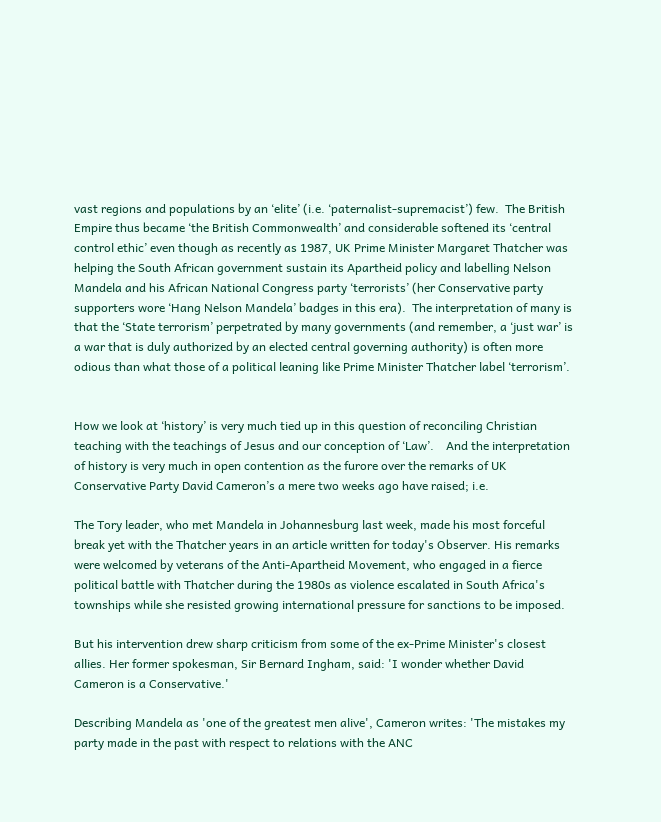vast regions and populations by an ‘elite’ (i.e. ‘paternalist-supremacist’) few.  The British Empire thus became ‘the British Commonwealth’ and considerable softened its ‘central control ethic’ even though as recently as 1987, UK Prime Minister Margaret Thatcher was helping the South African government sustain its Apartheid policy and labelling Nelson Mandela and his African National Congress party ‘terrorists’ (her Conservative party supporters wore ‘Hang Nelson Mandela’ badges in this era).  The interpretation of many is that the ‘State terrorism’ perpetrated by many governments (and remember, a ‘just war’ is a war that is duly authorized by an elected central governing authority) is often more odious than what those of a political leaning like Prime Minister Thatcher label ‘terrorism’.


How we look at ‘history’ is very much tied up in this question of reconciling Christian teaching with the teachings of Jesus and our conception of ‘Law’.    And the interpretation of history is very much in open contention as the furore over the remarks of UK Conservative Party David Cameron’s a mere two weeks ago have raised; i.e.

The Tory leader, who met Mandela in Johannesburg last week, made his most forceful break yet with the Thatcher years in an article written for today's Observer. His remarks were welcomed by veterans of the Anti-Apartheid Movement, who engaged in a fierce political battle with Thatcher during the 1980s as violence escalated in South Africa's townships while she resisted growing international pressure for sanctions to be imposed.

But his intervention drew sharp criticism from some of the ex-Prime Minister's closest allies. Her former spokesman, Sir Bernard Ingham, said: 'I wonder whether David Cameron is a Conservative.'

Describing Mandela as 'one of the greatest men alive', Cameron writes: 'The mistakes my party made in the past with respect to relations with the ANC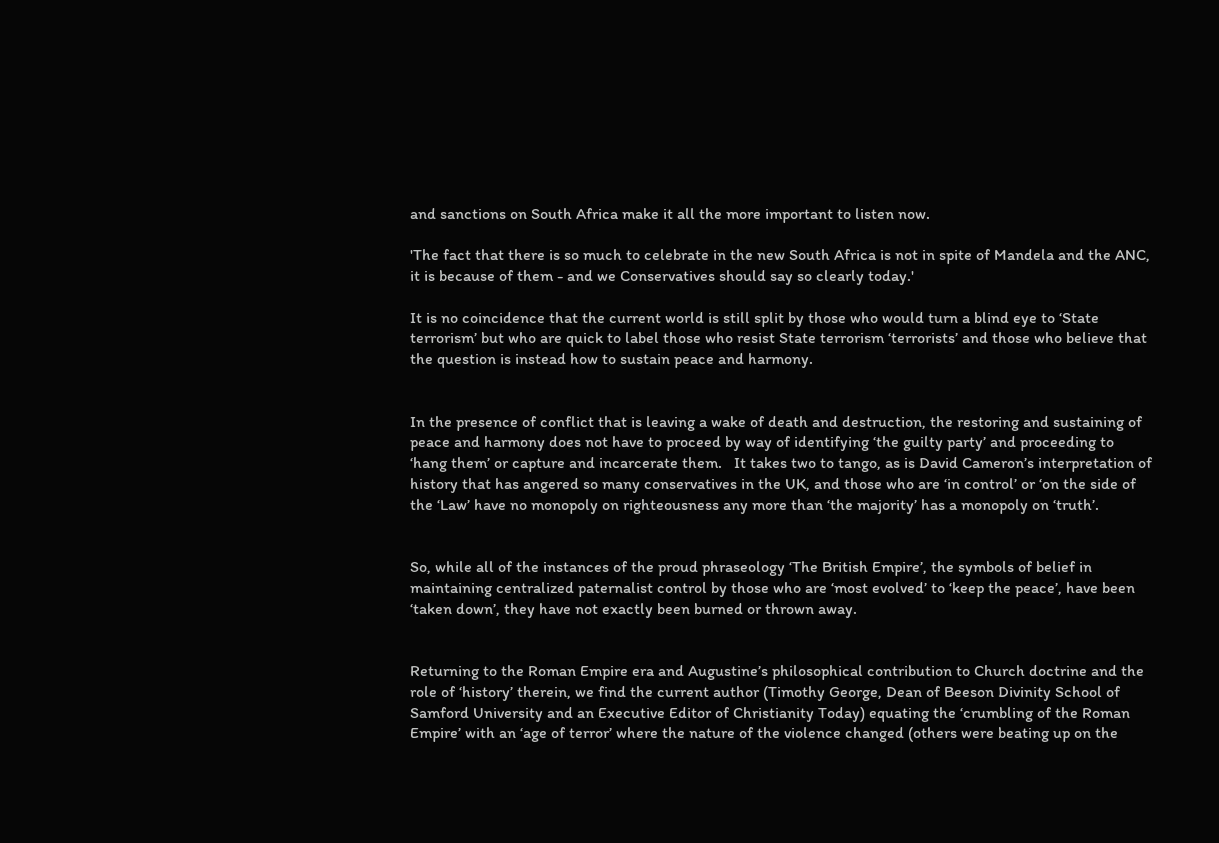and sanctions on South Africa make it all the more important to listen now.

'The fact that there is so much to celebrate in the new South Africa is not in spite of Mandela and the ANC, it is because of them - and we Conservatives should say so clearly today.'

It is no coincidence that the current world is still split by those who would turn a blind eye to ‘State terrorism’ but who are quick to label those who resist State terrorism ‘terrorists’ and those who believe that the question is instead how to sustain peace and harmony.


In the presence of conflict that is leaving a wake of death and destruction, the restoring and sustaining of peace and harmony does not have to proceed by way of identifying ‘the guilty party’ and proceeding to ‘hang them’ or capture and incarcerate them.   It takes two to tango, as is David Cameron’s interpretation of history that has angered so many conservatives in the UK, and those who are ‘in control’ or ‘on the side of the ‘Law’ have no monopoly on righteousness any more than ‘the majority’ has a monopoly on ‘truth’.


So, while all of the instances of the proud phraseology ‘The British Empire’, the symbols of belief in maintaining centralized paternalist control by those who are ‘most evolved’ to ‘keep the peace’, have been ‘taken down’, they have not exactly been burned or thrown away.


Returning to the Roman Empire era and Augustine’s philosophical contribution to Church doctrine and the role of ‘history’ therein, we find the current author (Timothy George, Dean of Beeson Divinity School of Samford University and an Executive Editor of Christianity Today) equating the ‘crumbling of the Roman Empire’ with an ‘age of terror’ where the nature of the violence changed (others were beating up on the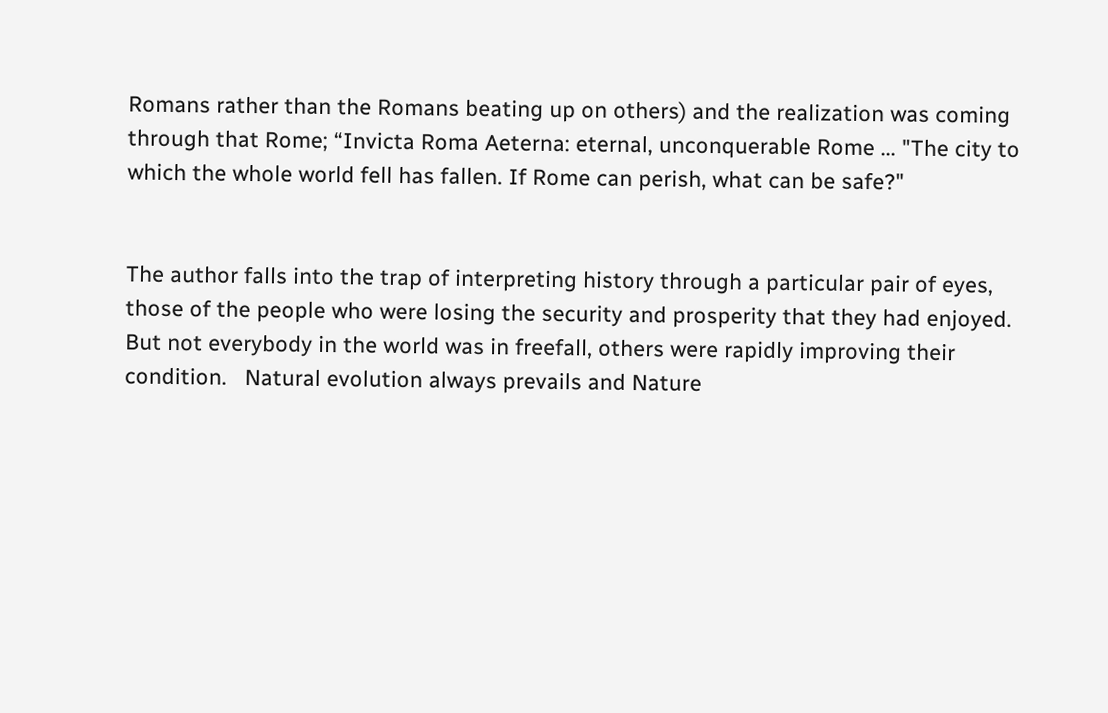Romans rather than the Romans beating up on others) and the realization was coming through that Rome; “Invicta Roma Aeterna: eternal, unconquerable Rome ... "The city to which the whole world fell has fallen. If Rome can perish, what can be safe?"


The author falls into the trap of interpreting history through a particular pair of eyes, those of the people who were losing the security and prosperity that they had enjoyed.  But not everybody in the world was in freefall, others were rapidly improving their condition.   Natural evolution always prevails and Nature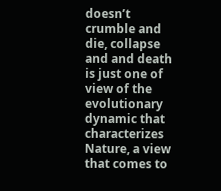doesn’t crumble and die, collapse and and death is just one of view of the evolutionary dynamic that characterizes Nature, a view that comes to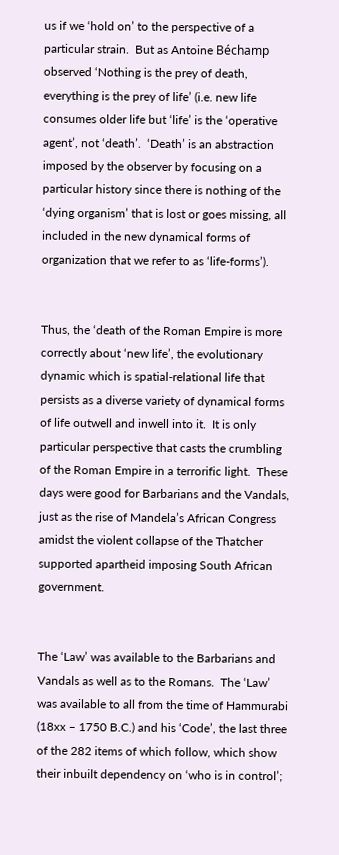us if we ‘hold on’ to the perspective of a particular strain.  But as Antoine Béchamp observed ‘Nothing is the prey of death, everything is the prey of life’ (i.e. new life consumes older life but ‘life’ is the ‘operative agent’, not ‘death’.  ‘Death’ is an abstraction imposed by the observer by focusing on a particular history since there is nothing of the ‘dying organism’ that is lost or goes missing, all included in the new dynamical forms of organization that we refer to as ‘life-forms’).


Thus, the ‘death of the Roman Empire is more correctly about ‘new life’, the evolutionary dynamic which is spatial-relational life that persists as a diverse variety of dynamical forms of life outwell and inwell into it.  It is only particular perspective that casts the crumbling of the Roman Empire in a terrorific light.  These days were good for Barbarians and the Vandals, just as the rise of Mandela’s African Congress amidst the violent collapse of the Thatcher supported apartheid imposing South African government.


The ‘Law’ was available to the Barbarians and Vandals as well as to the Romans.  The ‘Law’ was available to all from the time of Hammurabi (18xx – 1750 B.C.) and his ‘Code’, the last three of the 282 items of which follow, which show their inbuilt dependency on ‘who is in control’;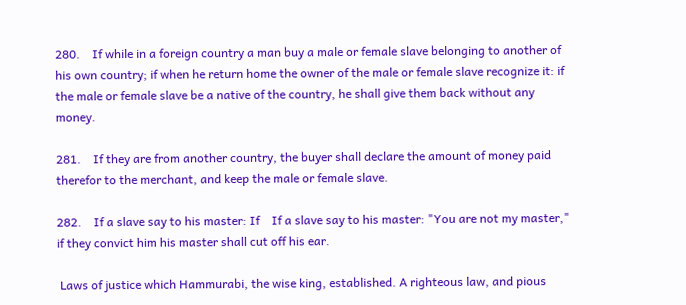280.    If while in a foreign country a man buy a male or female slave belonging to another of his own country; if when he return home the owner of the male or female slave recognize it: if the male or female slave be a native of the country, he shall give them back without any money.

281.    If they are from another country, the buyer shall declare the amount of money paid therefor to the merchant, and keep the male or female slave.

282.    If a slave say to his master: If    If a slave say to his master: "You are not my master," if they convict him his master shall cut off his ear.

 Laws of justice which Hammurabi, the wise king, established. A righteous law, and pious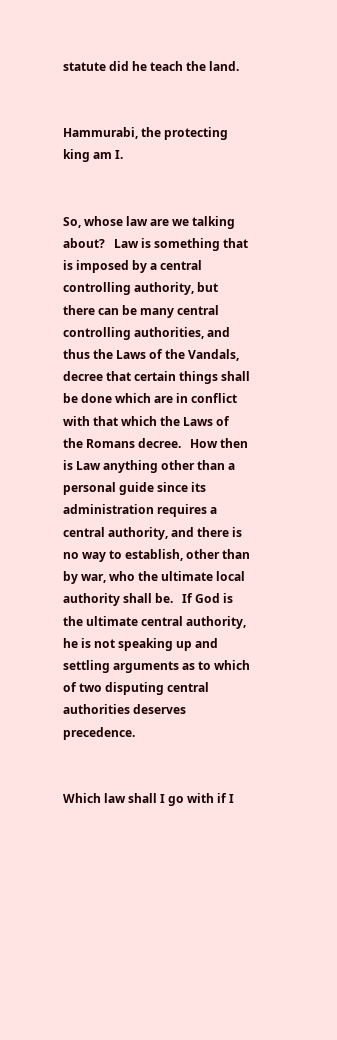statute did he teach the land.


Hammurabi, the protecting king am I.


So, whose law are we talking about?   Law is something that is imposed by a central controlling authority, but there can be many central controlling authorities, and thus the Laws of the Vandals, decree that certain things shall be done which are in conflict with that which the Laws of the Romans decree.   How then is Law anything other than a personal guide since its administration requires a central authority, and there is no way to establish, other than by war, who the ultimate local authority shall be.   If God is the ultimate central authority, he is not speaking up and settling arguments as to which of two disputing central authorities deserves precedence.


Which law shall I go with if I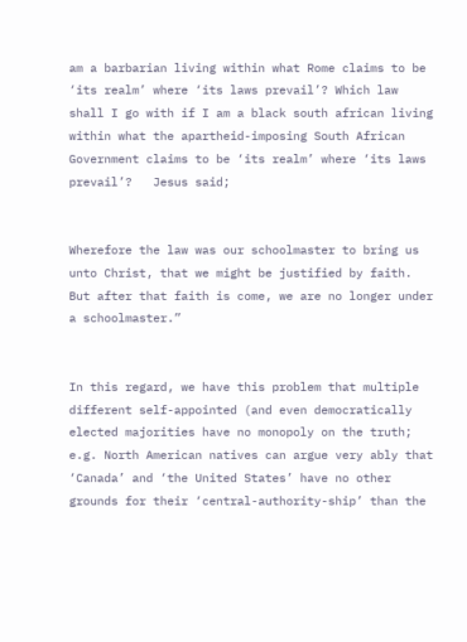am a barbarian living within what Rome claims to be ‘its realm’ where ‘its laws prevail’? Which law shall I go with if I am a black south african living within what the apartheid-imposing South African Government claims to be ‘its realm’ where ‘its laws prevail’?   Jesus said;


Wherefore the law was our schoolmaster to bring us unto Christ, that we might be justified by faith.  But after that faith is come, we are no longer under a schoolmaster.”


In this regard, we have this problem that multiple different self-appointed (and even democratically elected majorities have no monopoly on the truth; e.g. North American natives can argue very ably that ‘Canada’ and ‘the United States’ have no other grounds for their ‘central-authority-ship’ than the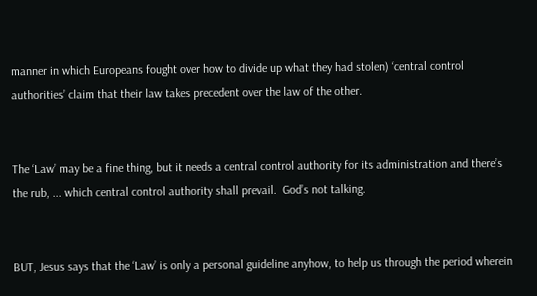manner in which Europeans fought over how to divide up what they had stolen) ‘central control authorities’ claim that their law takes precedent over the law of the other.


The ‘Law’ may be a fine thing, but it needs a central control authority for its administration and there’s the rub, ... which central control authority shall prevail.  God’s not talking.


BUT, Jesus says that the ‘Law’ is only a personal guideline anyhow, to help us through the period wherein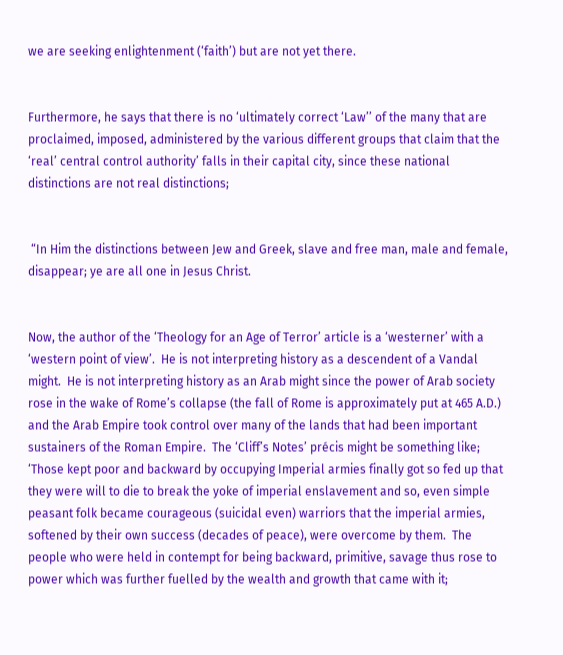we are seeking enlightenment (‘faith’) but are not yet there.


Furthermore, he says that there is no ‘ultimately correct ‘Law’’ of the many that are proclaimed, imposed, administered by the various different groups that claim that the ‘real’ central control authority’ falls in their capital city, since these national distinctions are not real distinctions;


 “In Him the distinctions between Jew and Greek, slave and free man, male and female, disappear; ye are all one in Jesus Christ.


Now, the author of the ‘Theology for an Age of Terror’ article is a ‘westerner’ with a ‘western point of view’.  He is not interpreting history as a descendent of a Vandal might.  He is not interpreting history as an Arab might since the power of Arab society rose in the wake of Rome’s collapse (the fall of Rome is approximately put at 465 A.D.) and the Arab Empire took control over many of the lands that had been important sustainers of the Roman Empire.  The ‘Cliff’s Notes’ précis might be something like; ‘Those kept poor and backward by occupying Imperial armies finally got so fed up that they were will to die to break the yoke of imperial enslavement and so, even simple peasant folk became courageous (suicidal even) warriors that the imperial armies, softened by their own success (decades of peace), were overcome by them.  The people who were held in contempt for being backward, primitive, savage thus rose to power which was further fuelled by the wealth and growth that came with it;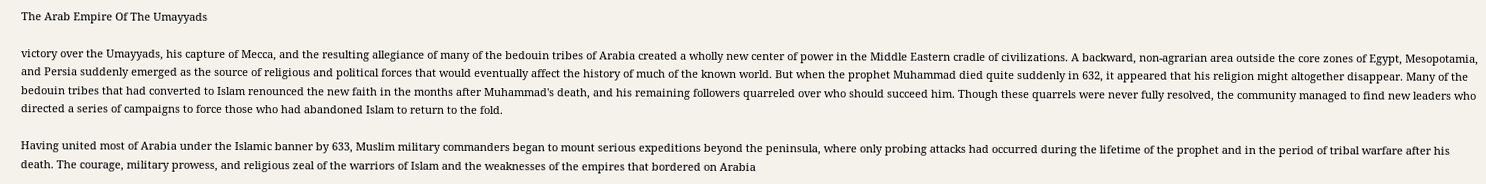The Arab Empire Of The Umayyads

victory over the Umayyads, his capture of Mecca, and the resulting allegiance of many of the bedouin tribes of Arabia created a wholly new center of power in the Middle Eastern cradle of civilizations. A backward, non-agrarian area outside the core zones of Egypt, Mesopotamia, and Persia suddenly emerged as the source of religious and political forces that would eventually affect the history of much of the known world. But when the prophet Muhammad died quite suddenly in 632, it appeared that his religion might altogether disappear. Many of the bedouin tribes that had converted to Islam renounced the new faith in the months after Muhammad's death, and his remaining followers quarreled over who should succeed him. Though these quarrels were never fully resolved, the community managed to find new leaders who directed a series of campaigns to force those who had abandoned Islam to return to the fold.

Having united most of Arabia under the Islamic banner by 633, Muslim military commanders began to mount serious expeditions beyond the peninsula, where only probing attacks had occurred during the lifetime of the prophet and in the period of tribal warfare after his death. The courage, military prowess, and religious zeal of the warriors of Islam and the weaknesses of the empires that bordered on Arabia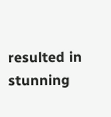resulted in stunning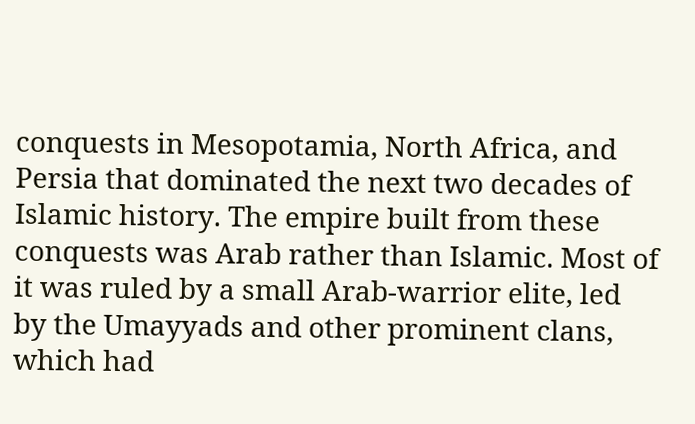conquests in Mesopotamia, North Africa, and Persia that dominated the next two decades of Islamic history. The empire built from these conquests was Arab rather than Islamic. Most of it was ruled by a small Arab-warrior elite, led by the Umayyads and other prominent clans, which had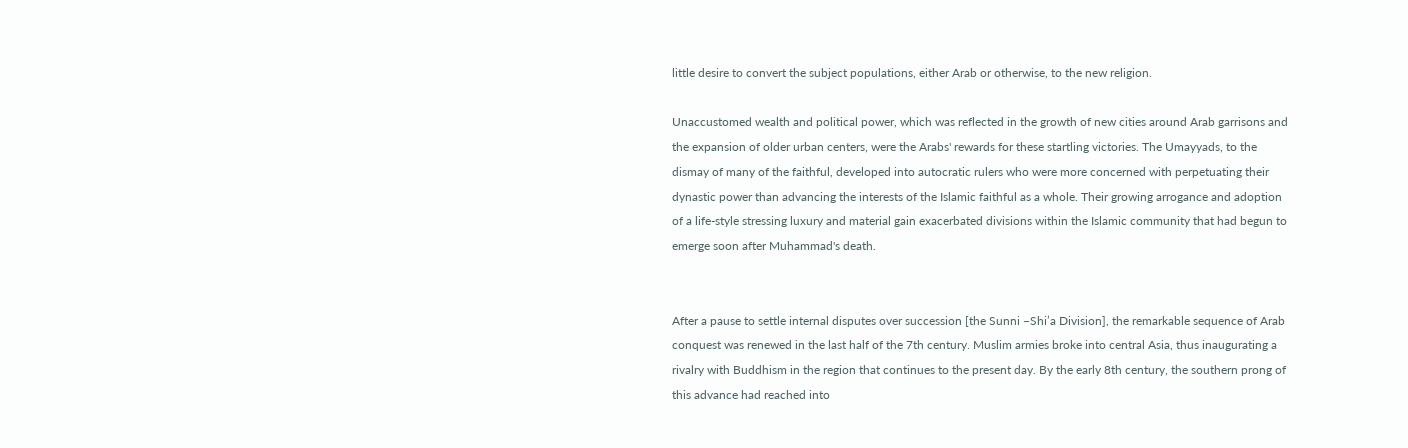little desire to convert the subject populations, either Arab or otherwise, to the new religion.

Unaccustomed wealth and political power, which was reflected in the growth of new cities around Arab garrisons and the expansion of older urban centers, were the Arabs' rewards for these startling victories. The Umayyads, to the dismay of many of the faithful, developed into autocratic rulers who were more concerned with perpetuating their dynastic power than advancing the interests of the Islamic faithful as a whole. Their growing arrogance and adoption of a life-style stressing luxury and material gain exacerbated divisions within the Islamic community that had begun to emerge soon after Muhammad's death.


After a pause to settle internal disputes over succession [the Sunni –Shi’a Division], the remarkable sequence of Arab conquest was renewed in the last half of the 7th century. Muslim armies broke into central Asia, thus inaugurating a rivalry with Buddhism in the region that continues to the present day. By the early 8th century, the southern prong of this advance had reached into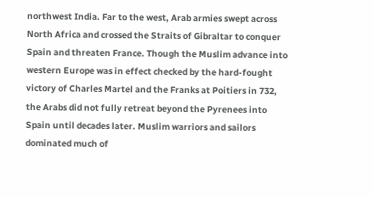northwest India. Far to the west, Arab armies swept across North Africa and crossed the Straits of Gibraltar to conquer Spain and threaten France. Though the Muslim advance into western Europe was in effect checked by the hard-fought victory of Charles Martel and the Franks at Poitiers in 732, the Arabs did not fully retreat beyond the Pyrenees into Spain until decades later. Muslim warriors and sailors dominated much of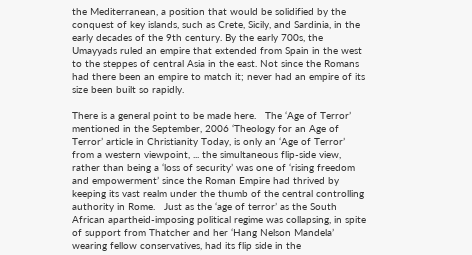the Mediterranean, a position that would be solidified by the conquest of key islands, such as Crete, Sicily, and Sardinia, in the early decades of the 9th century. By the early 700s, the Umayyads ruled an empire that extended from Spain in the west to the steppes of central Asia in the east. Not since the Romans had there been an empire to match it; never had an empire of its size been built so rapidly.

There is a general point to be made here.   The ‘Age of Terror’ mentioned in the September, 2006 ‘Theology for an Age of Terror’ article in Christianity Today, is only an ‘Age of Terror’ from a western viewpoint, ... the simultaneous flip-side view, rather than being a ‘loss of security’ was one of ‘rising freedom and empowerment’ since the Roman Empire had thrived by keeping its vast realm under the thumb of the central controlling authority in Rome.   Just as the ‘age of terror’ as the South African apartheid-imposing political regime was collapsing, in spite of support from Thatcher and her ‘Hang Nelson Mandela’ wearing fellow conservatives, had its flip side in the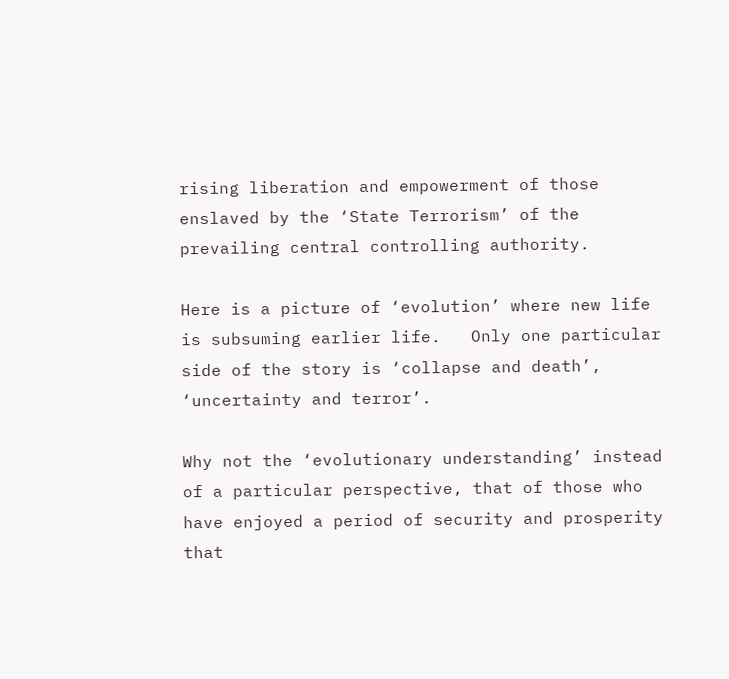rising liberation and empowerment of those enslaved by the ‘State Terrorism’ of the prevailing central controlling authority.

Here is a picture of ‘evolution’ where new life is subsuming earlier life.   Only one particular side of the story is ‘collapse and death’, ‘uncertainty and terror’.

Why not the ‘evolutionary understanding’ instead of a particular perspective, that of those who have enjoyed a period of security and prosperity that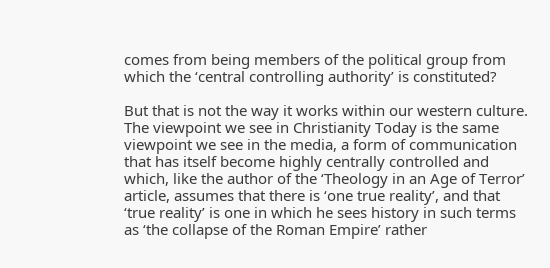comes from being members of the political group from which the ‘central controlling authority’ is constituted?

But that is not the way it works within our western culture.   The viewpoint we see in Christianity Today is the same viewpoint we see in the media, a form of communication that has itself become highly centrally controlled and which, like the author of the ‘Theology in an Age of Terror’ article, assumes that there is ‘one true reality’, and that ‘true reality’ is one in which he sees history in such terms as ‘the collapse of the Roman Empire’ rather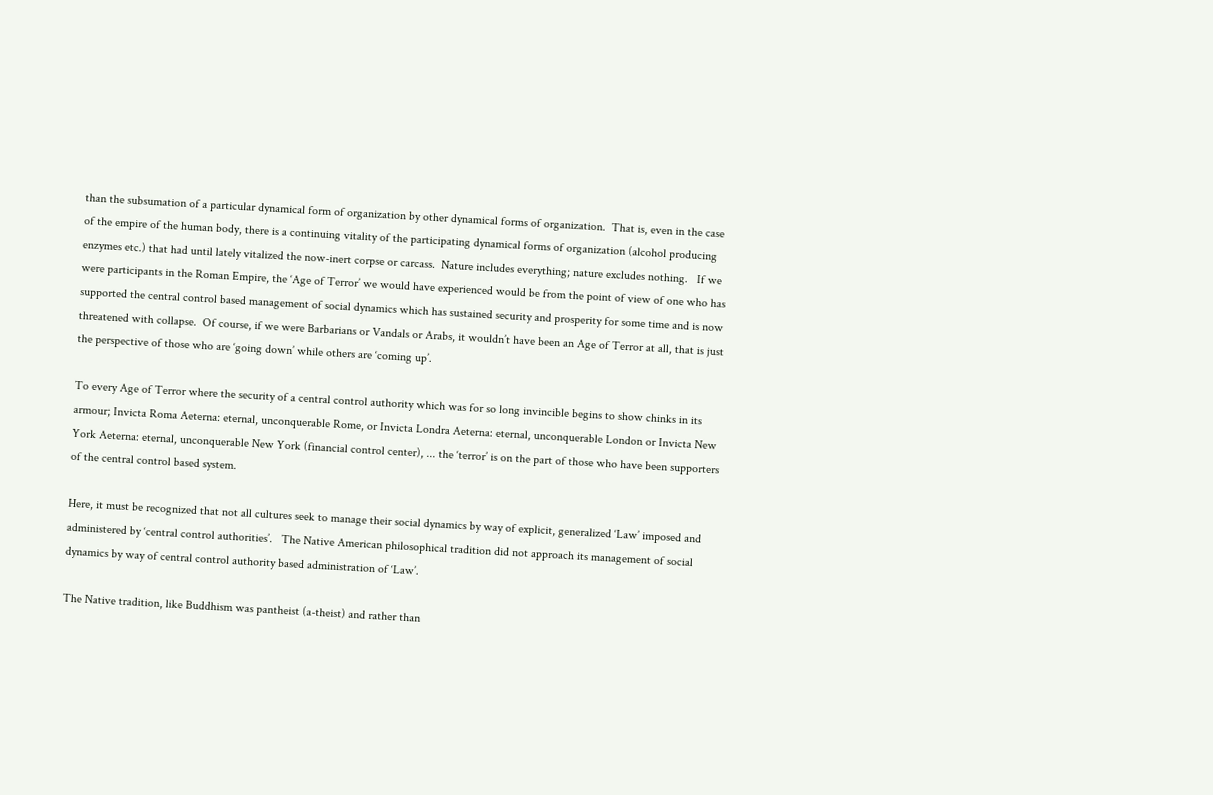than the subsumation of a particular dynamical form of organization by other dynamical forms of organization.  That is, even in the case of the empire of the human body, there is a continuing vitality of the participating dynamical forms of organization (alcohol producing enzymes etc.) that had until lately vitalized the now-inert corpse or carcass.  Nature includes everything; nature excludes nothing.   If we were participants in the Roman Empire, the ‘Age of Terror’ we would have experienced would be from the point of view of one who has supported the central control based management of social dynamics which has sustained security and prosperity for some time and is now threatened with collapse.  Of course, if we were Barbarians or Vandals or Arabs, it wouldn’t have been an Age of Terror at all, that is just the perspective of those who are ‘going down’ while others are ‘coming up’.

To every Age of Terror where the security of a central control authority which was for so long invincible begins to show chinks in its armour; Invicta Roma Aeterna: eternal, unconquerable Rome, or Invicta Londra Aeterna: eternal, unconquerable London or Invicta New York Aeterna: eternal, unconquerable New York (financial control center), ... the ‘terror’ is on the part of those who have been supporters of the central control based system.

Here, it must be recognized that not all cultures seek to manage their social dynamics by way of explicit, generalized ‘Law’ imposed and administered by ‘central control authorities’.   The Native American philosophical tradition did not approach its management of social dynamics by way of central control authority based administration of ‘Law’.

The Native tradition, like Buddhism was pantheist (a-theist) and rather than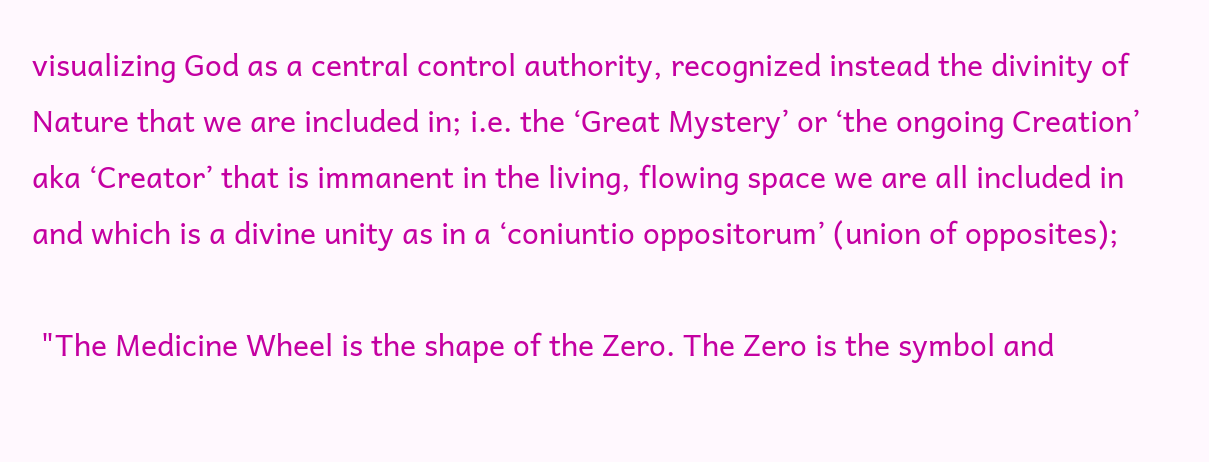visualizing God as a central control authority, recognized instead the divinity of Nature that we are included in; i.e. the ‘Great Mystery’ or ‘the ongoing Creation’ aka ‘Creator’ that is immanent in the living, flowing space we are all included in and which is a divine unity as in a ‘coniuntio oppositorum’ (union of opposites);

 "The Medicine Wheel is the shape of the Zero. The Zero is the symbol and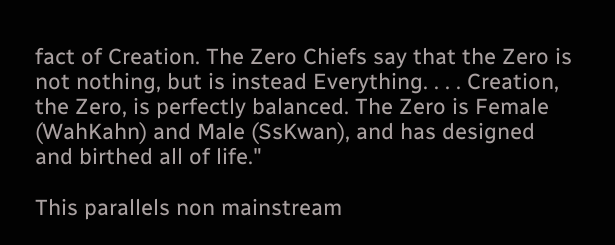fact of Creation. The Zero Chiefs say that the Zero is not nothing, but is instead Everything. . . . Creation, the Zero, is perfectly balanced. The Zero is Female (WahKahn) and Male (SsKwan), and has designed and birthed all of life."

This parallels non mainstream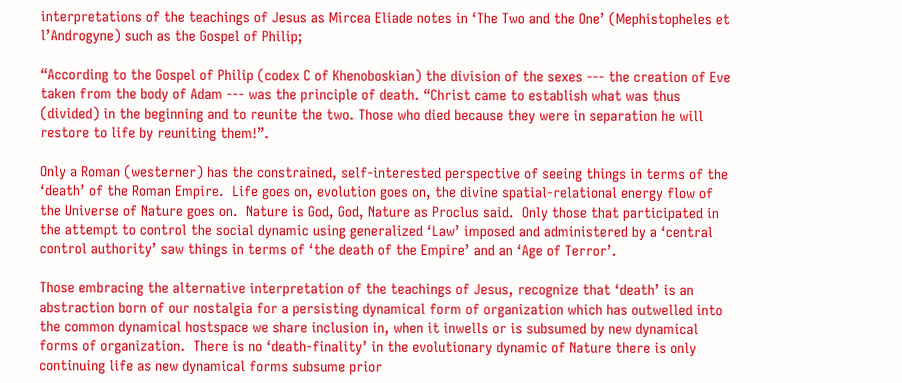interpretations of the teachings of Jesus as Mircea Eliade notes in ‘The Two and the One’ (Mephistopheles et l’Androgyne) such as the Gospel of Philip;

“According to the Gospel of Philip (codex C of Khenoboskian) the division of the sexes --- the creation of Eve taken from the body of Adam --- was the principle of death. “Christ came to establish what was thus (divided) in the beginning and to reunite the two. Those who died because they were in separation he will restore to life by reuniting them!”.

Only a Roman (westerner) has the constrained, self-interested perspective of seeing things in terms of the ‘death’ of the Roman Empire.  Life goes on, evolution goes on, the divine spatial-relational energy flow of the Universe of Nature goes on.  Nature is God, God, Nature as Proclus said.  Only those that participated in the attempt to control the social dynamic using generalized ‘Law’ imposed and administered by a ‘central control authority’ saw things in terms of ‘the death of the Empire’ and an ‘Age of Terror’.

Those embracing the alternative interpretation of the teachings of Jesus, recognize that ‘death’ is an abstraction born of our nostalgia for a persisting dynamical form of organization which has outwelled into the common dynamical hostspace we share inclusion in, when it inwells or is subsumed by new dynamical forms of organization.  There is no ‘death-finality’ in the evolutionary dynamic of Nature there is only continuing life as new dynamical forms subsume prior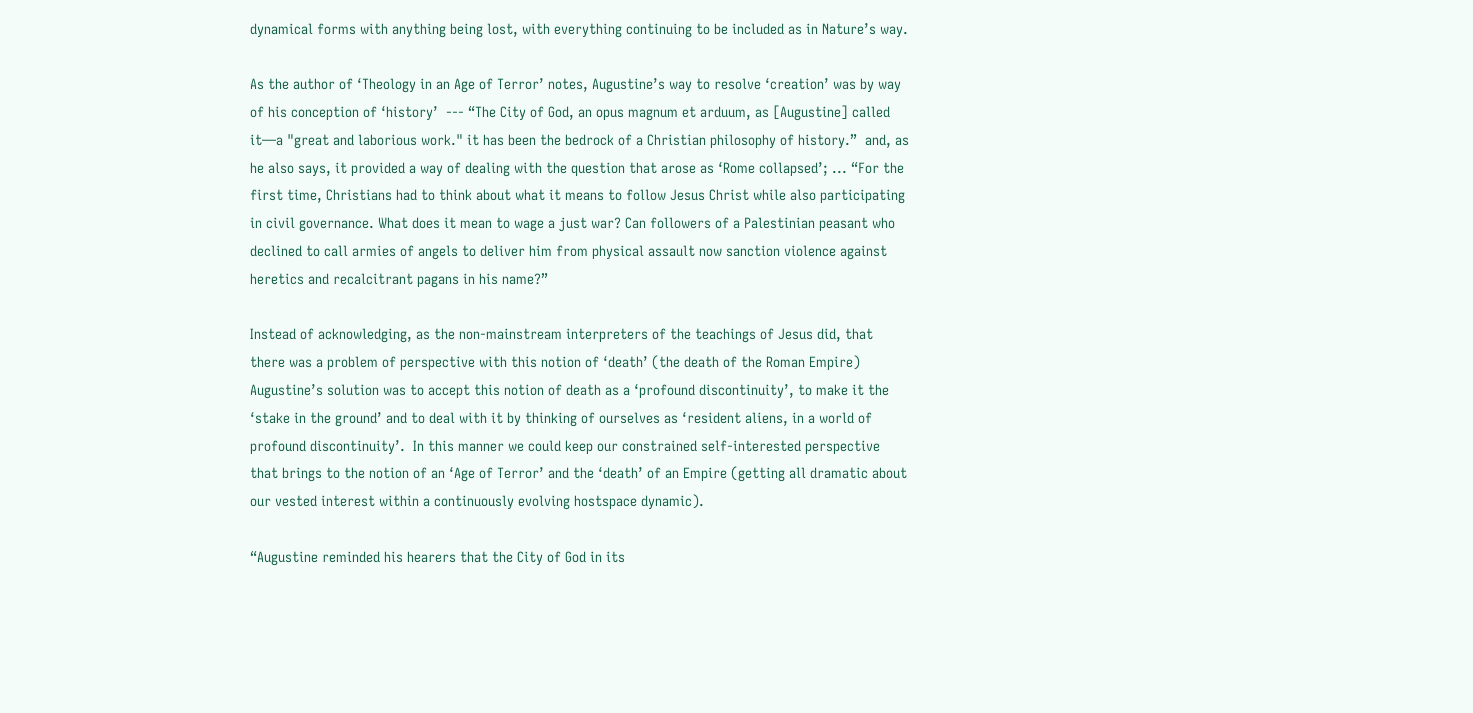dynamical forms with anything being lost, with everything continuing to be included as in Nature’s way.

As the author of ‘Theology in an Age of Terror’ notes, Augustine’s way to resolve ‘creation’ was by way of his conception of ‘history’  --- “The City of God, an opus magnum et arduum, as [Augustine] called it—a "great and laborious work." it has been the bedrock of a Christian philosophy of history.”  and, as he also says, it provided a way of dealing with the question that arose as ‘Rome collapsed’; ... “For the first time, Christians had to think about what it means to follow Jesus Christ while also participating in civil governance. What does it mean to wage a just war? Can followers of a Palestinian peasant who declined to call armies of angels to deliver him from physical assault now sanction violence against heretics and recalcitrant pagans in his name?”

Instead of acknowledging, as the non-mainstream interpreters of the teachings of Jesus did, that there was a problem of perspective with this notion of ‘death’ (the death of the Roman Empire) Augustine’s solution was to accept this notion of death as a ‘profound discontinuity’, to make it the ‘stake in the ground’ and to deal with it by thinking of ourselves as ‘resident aliens, in a world of profound discontinuity’.  In this manner we could keep our constrained self-interested perspective that brings to the notion of an ‘Age of Terror’ and the ‘death’ of an Empire (getting all dramatic about our vested interest within a continuously evolving hostspace dynamic).

“Augustine reminded his hearers that the City of God in its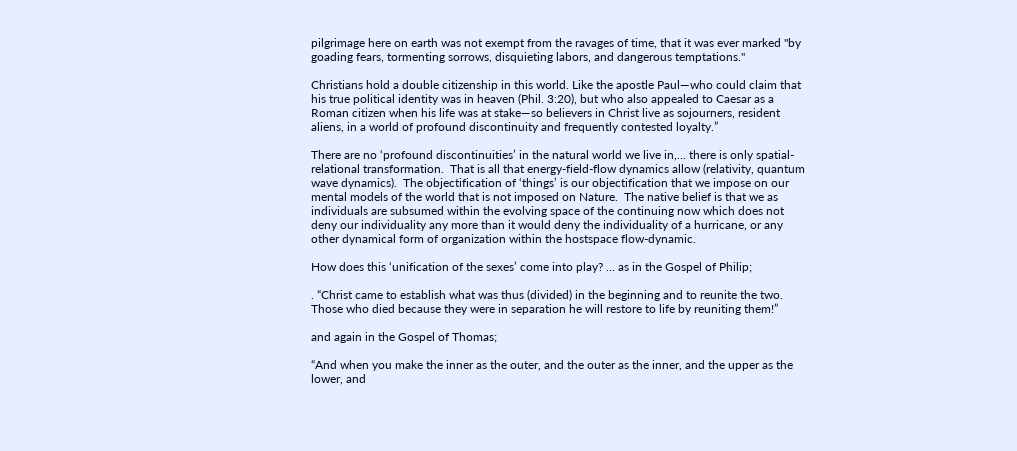pilgrimage here on earth was not exempt from the ravages of time, that it was ever marked "by goading fears, tormenting sorrows, disquieting labors, and dangerous temptations."

Christians hold a double citizenship in this world. Like the apostle Paul—who could claim that his true political identity was in heaven (Phil. 3:20), but who also appealed to Caesar as a Roman citizen when his life was at stake—so believers in Christ live as sojourners, resident aliens, in a world of profound discontinuity and frequently contested loyalty.”

There are no ‘profound discontinuities’ in the natural world we live in,... there is only spatial-relational transformation.  That is all that energy-field-flow dynamics allow (relativity, quantum wave dynamics).  The objectification of ‘things’ is our objectification that we impose on our mental models of the world that is not imposed on Nature.  The native belief is that we as individuals are subsumed within the evolving space of the continuing now which does not deny our individuality any more than it would deny the individuality of a hurricane, or any other dynamical form of organization within the hostspace flow-dynamic.

How does this ‘unification of the sexes’ come into play? ... as in the Gospel of Philip;

. “Christ came to establish what was thus (divided) in the beginning and to reunite the two. Those who died because they were in separation he will restore to life by reuniting them!”

and again in the Gospel of Thomas;

“And when you make the inner as the outer, and the outer as the inner, and the upper as the lower, and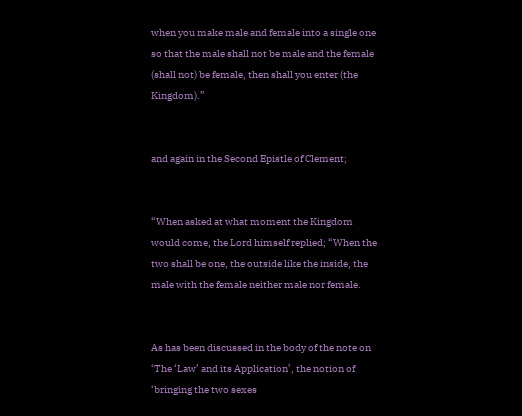when you make male and female into a single one so that the male shall not be male and the female (shall not) be female, then shall you enter (the Kingdom).”


and again in the Second Epistle of Clement;


“When asked at what moment the Kingdom would come, the Lord himself replied; “When the two shall be one, the outside like the inside, the male with the female neither male nor female.


As has been discussed in the body of the note on ‘The ‘Law’ and its Application’, the notion of ‘bringing the two sexes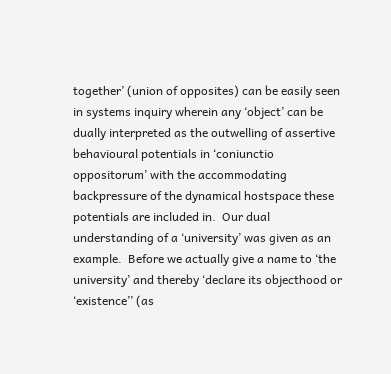together’ (union of opposites) can be easily seen in systems inquiry wherein any ‘object’ can be dually interpreted as the outwelling of assertive behavioural potentials in ‘coniunctio oppositorum’ with the accommodating backpressure of the dynamical hostspace these potentials are included in.  Our dual understanding of a ‘university’ was given as an example.  Before we actually give a name to ‘the university’ and thereby ‘declare its objecthood or ‘existence’’ (as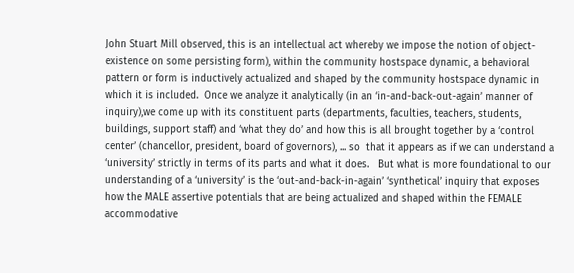John Stuart Mill observed, this is an intellectual act whereby we impose the notion of object-existence on some persisting form), within the community hostspace dynamic, a behavioral pattern or form is inductively actualized and shaped by the community hostspace dynamic in which it is included.  Once we analyze it analytically (in an ‘in-and-back-out-again’ manner of inquiry),we come up with its constituent parts (departments, faculties, teachers, students, buildings, support staff) and ‘what they do’ and how this is all brought together by a ‘control center’ (chancellor, president, board of governors), ... so  that it appears as if we can understand a ‘university’ strictly in terms of its parts and what it does.   But what is more foundational to our understanding of a ‘university’ is the ‘out-and-back-in-again’ ‘synthetical’ inquiry that exposes how the MALE assertive potentials that are being actualized and shaped within the FEMALE accommodative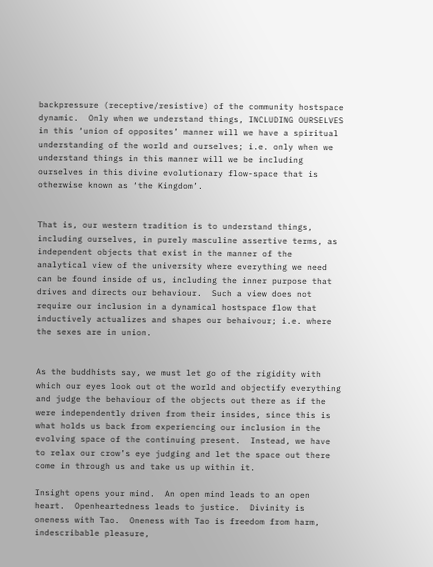backpressure (receptive/resistive) of the community hostspace dynamic.  Only when we understand things, INCLUDING OURSELVES in this ‘union of opposites’ manner will we have a spiritual understanding of the world and ourselves; i.e. only when we understand things in this manner will we be including ourselves in this divine evolutionary flow-space that is otherwise known as ‘the Kingdom’.


That is, our western tradition is to understand things, including ourselves, in purely masculine assertive terms, as independent objects that exist in the manner of the analytical view of the university where everything we need can be found inside of us, including the inner purpose that drives and directs our behaviour.  Such a view does not require our inclusion in a dynamical hostspace flow that inductively actualizes and shapes our behaivour; i.e. where the sexes are in union.


As the buddhists say, we must let go of the rigidity with which our eyes look out ot the world and objectify everything and judge the behaviour of the objects out there as if the were independently driven from their insides, since this is what holds us back from experiencing our inclusion in the evolving space of the continuing present.  Instead, we have to relax our crow’s eye judging and let the space out there come in through us and take us up within it.

Insight opens your mind.  An open mind leads to an open heart.  Openheartedness leads to justice.  Divinity is oneness with Tao.  Oneness with Tao is freedom from harm, indescribable pleasure,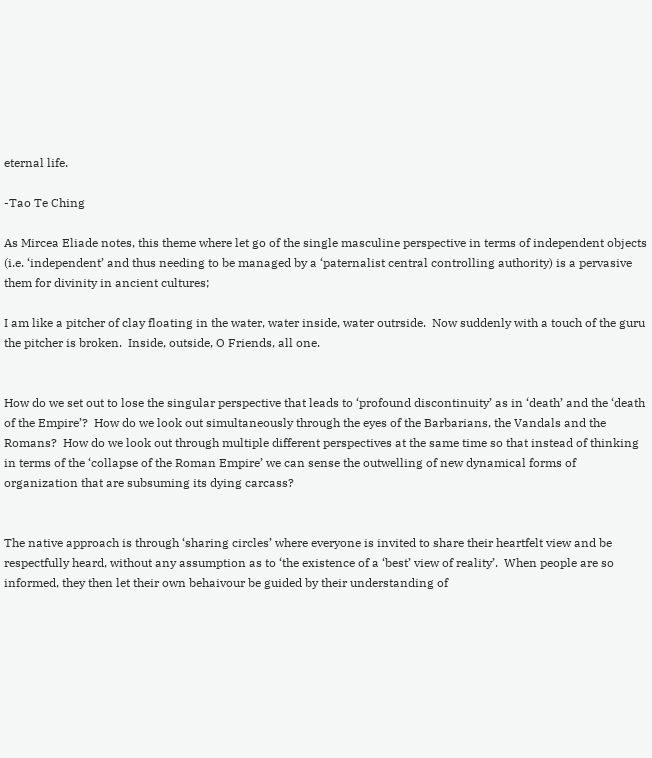eternal life.

-Tao Te Ching

As Mircea Eliade notes, this theme where let go of the single masculine perspective in terms of independent objects (i.e. ‘independent’ and thus needing to be managed by a ‘paternalist central controlling authority) is a pervasive them for divinity in ancient cultures;

I am like a pitcher of clay floating in the water, water inside, water outrside.  Now suddenly with a touch of the guru the pitcher is broken.  Inside, outside, O Friends, all one.


How do we set out to lose the singular perspective that leads to ‘profound discontinuity’ as in ‘death’ and the ‘death of the Empire’?  How do we look out simultaneously through the eyes of the Barbarians, the Vandals and the Romans?  How do we look out through multiple different perspectives at the same time so that instead of thinking in terms of the ‘collapse of the Roman Empire’ we can sense the outwelling of new dynamical forms of organization that are subsuming its dying carcass?


The native approach is through ‘sharing circles’ where everyone is invited to share their heartfelt view and be respectfully heard, without any assumption as to ‘the existence of a ‘best’ view of reality’.  When people are so informed, they then let their own behaivour be guided by their understanding of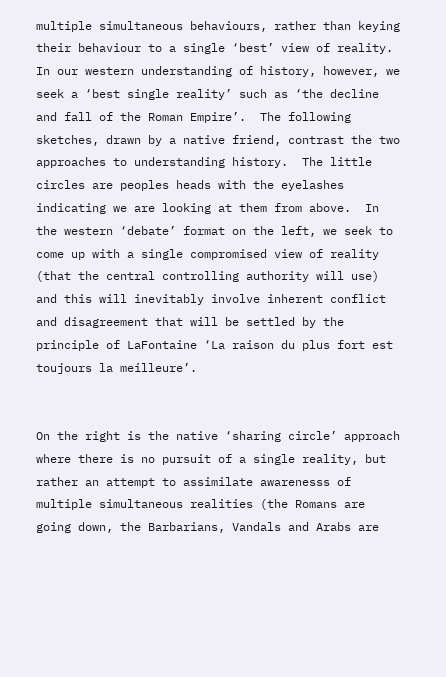multiple simultaneous behaviours, rather than keying their behaviour to a single ‘best’ view of reality.  In our western understanding of history, however, we seek a ‘best single reality’ such as ‘the decline and fall of the Roman Empire’.  The following sketches, drawn by a native friend, contrast the two approaches to understanding history.  The little circles are peoples heads with the eyelashes indicating we are looking at them from above.  In the western ‘debate’ format on the left, we seek to come up with a single compromised view of reality (that the central controlling authority will use) and this will inevitably involve inherent conflict and disagreement that will be settled by the principle of LaFontaine ‘La raison du plus fort est toujours la meilleure’.


On the right is the native ‘sharing circle’ approach where there is no pursuit of a single reality, but rather an attempt to assimilate awarenesss of multiple simultaneous realities (the Romans are going down, the Barbarians, Vandals and Arabs are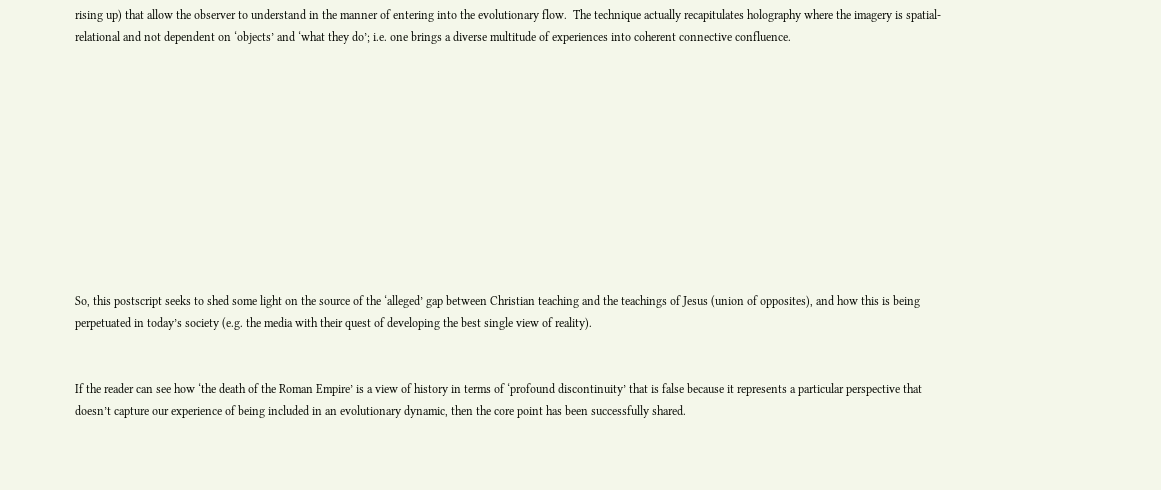rising up) that allow the observer to understand in the manner of entering into the evolutionary flow.  The technique actually recapitulates holography where the imagery is spatial-relational and not dependent on ‘objects’ and ‘what they do’; i.e. one brings a diverse multitude of experiences into coherent connective confluence.











So, this postscript seeks to shed some light on the source of the ‘alleged’ gap between Christian teaching and the teachings of Jesus (union of opposites), and how this is being perpetuated in today’s society (e.g. the media with their quest of developing the best single view of reality).


If the reader can see how ‘the death of the Roman Empire’ is a view of history in terms of ‘profound discontinuity’ that is false because it represents a particular perspective that doesn’t capture our experience of being included in an evolutionary dynamic, then the core point has been successfully shared.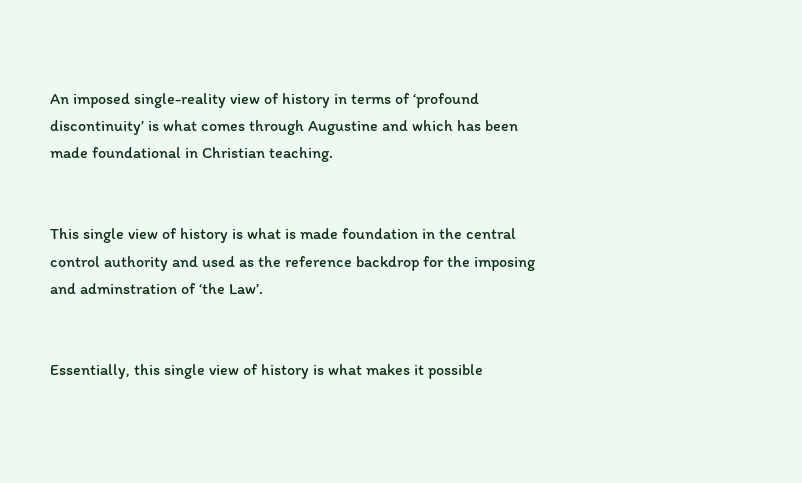An imposed single-reality view of history in terms of ‘profound discontinuity’ is what comes through Augustine and which has been made foundational in Christian teaching.


This single view of history is what is made foundation in the central control authority and used as the reference backdrop for the imposing and adminstration of ‘the Law’.


Essentially, this single view of history is what makes it possible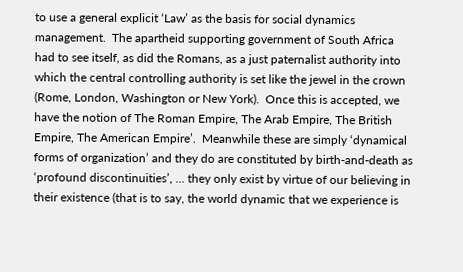to use a general explicit ‘Law’ as the basis for social dynamics management.  The apartheid supporting government of South Africa had to see itself, as did the Romans, as a just paternalist authority into which the central controlling authority is set like the jewel in the crown (Rome, London, Washington or New York).  Once this is accepted, we have the notion of The Roman Empire, The Arab Empire, The British Empire, The American Empire’.  Meanwhile these are simply ‘dynamical forms of organization’ and they do are constituted by birth-and-death as ‘profound discontinuities’, ... they only exist by virtue of our believing in their existence (that is to say, the world dynamic that we experience is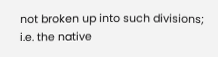not broken up into such divisions; i.e. the native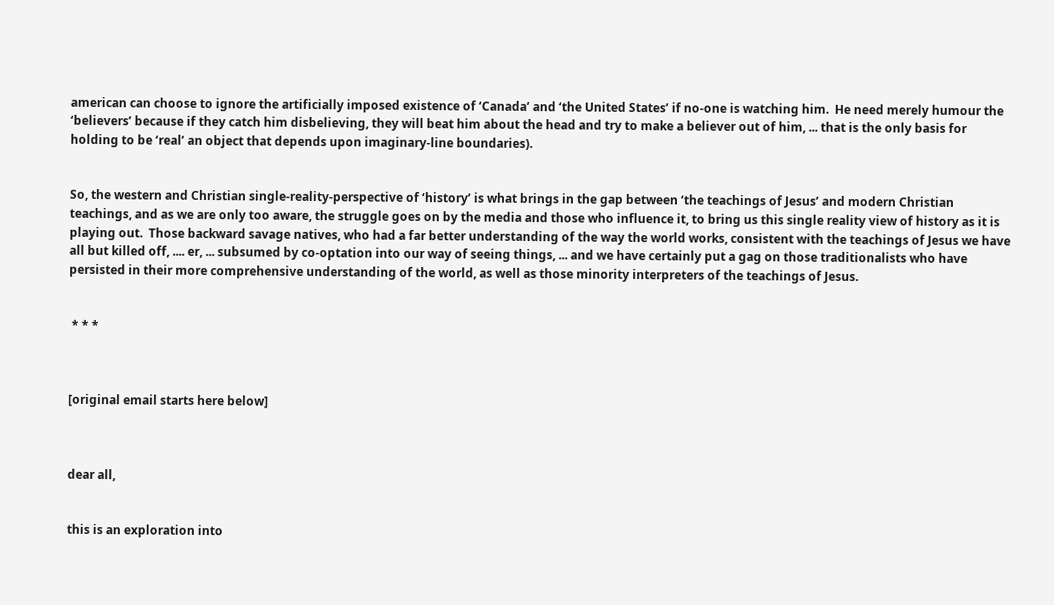american can choose to ignore the artificially imposed existence of ‘Canada’ and ‘the United States’ if no-one is watching him.  He need merely humour the ‘believers’ because if they catch him disbelieving, they will beat him about the head and try to make a believer out of him, ... that is the only basis for holding to be ‘real’ an object that depends upon imaginary-line boundaries).


So, the western and Christian single-reality-perspective of ‘history’ is what brings in the gap between ‘the teachings of Jesus’ and modern Christian teachings, and as we are only too aware, the struggle goes on by the media and those who influence it, to bring us this single reality view of history as it is playing out.  Those backward savage natives, who had a far better understanding of the way the world works, consistent with the teachings of Jesus we have all but killed off, .... er, ... subsumed by co-optation into our way of seeing things, ... and we have certainly put a gag on those traditionalists who have persisted in their more comprehensive understanding of the world, as well as those minority interpreters of the teachings of Jesus.


 * * *



[original email starts here below]



dear all,


this is an exploration into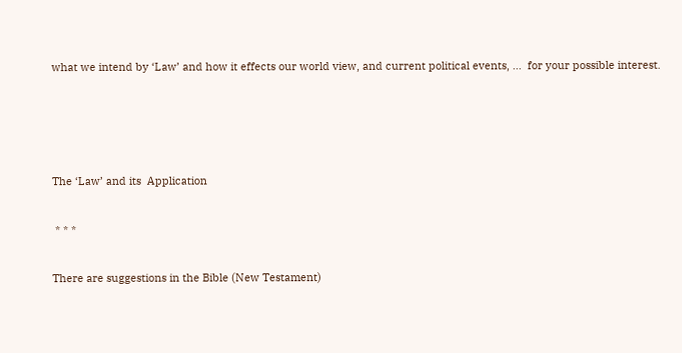what we intend by ‘Law’ and how it effects our world view, and current political events, ...  for your possible interest.






The ‘Law’ and its  Application


 * * *


There are suggestions in the Bible (New Testament)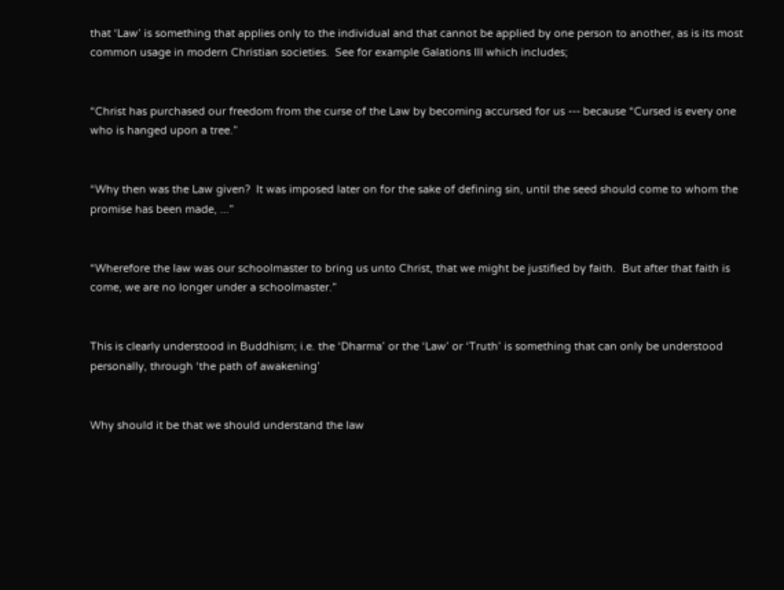that ‘Law’ is something that applies only to the individual and that cannot be applied by one person to another, as is its most common usage in modern Christian societies.  See for example Galations III which includes;


“Christ has purchased our freedom from the curse of the Law by becoming accursed for us --- because “Cursed is every one who is hanged upon a tree.”


“Why then was the Law given?  It was imposed later on for the sake of defining sin, until the seed should come to whom the promise has been made, ...”


“Wherefore the law was our schoolmaster to bring us unto Christ, that we might be justified by faith.  But after that faith is come, we are no longer under a schoolmaster.”


This is clearly understood in Buddhism; i.e. the ‘Dharma’ or the ‘Law’ or ‘Truth’ is something that can only be understood personally, through ‘the path of awakening’


Why should it be that we should understand the law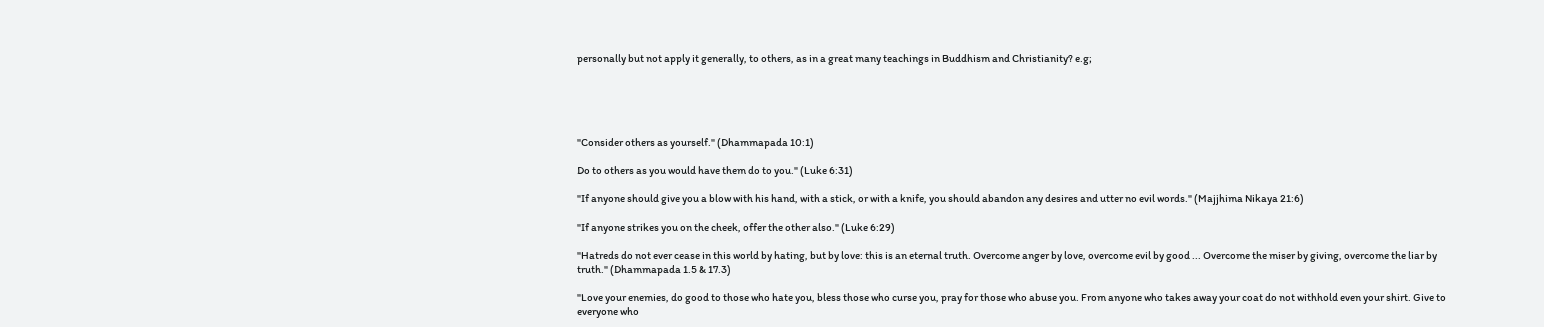personally but not apply it generally, to others, as in a great many teachings in Buddhism and Christianity? e.g;





"Consider others as yourself." (Dhammapada 10:1)

Do to others as you would have them do to you." (Luke 6:31)

"If anyone should give you a blow with his hand, with a stick, or with a knife, you should abandon any desires and utter no evil words." (Majjhima Nikaya 21:6)

"If anyone strikes you on the cheek, offer the other also." (Luke 6:29)

"Hatreds do not ever cease in this world by hating, but by love: this is an eternal truth. Overcome anger by love, overcome evil by good ... Overcome the miser by giving, overcome the liar by truth." (Dhammapada 1.5 & 17.3)

"Love your enemies, do good to those who hate you, bless those who curse you, pray for those who abuse you. From anyone who takes away your coat do not withhold even your shirt. Give to everyone who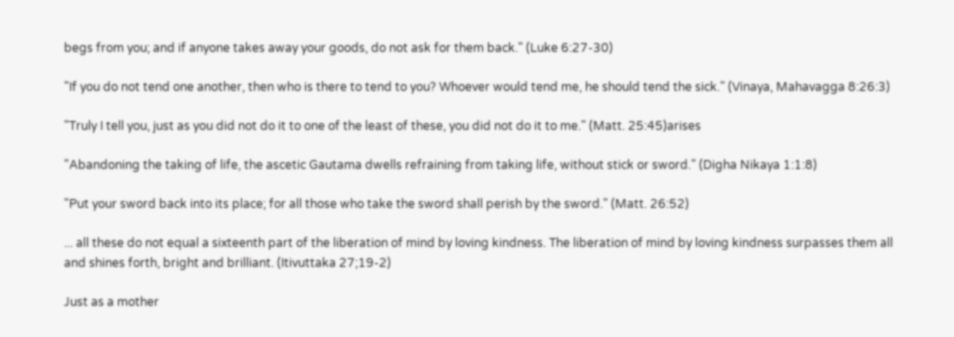begs from you; and if anyone takes away your goods, do not ask for them back." (Luke 6:27-30)

"If you do not tend one another, then who is there to tend to you? Whoever would tend me, he should tend the sick." (Vinaya, Mahavagga 8:26:3)

"Truly I tell you, just as you did not do it to one of the least of these, you did not do it to me." (Matt. 25:45)arises

"Abandoning the taking of life, the ascetic Gautama dwells refraining from taking life, without stick or sword." (Digha Nikaya 1:1:8)

"Put your sword back into its place; for all those who take the sword shall perish by the sword." (Matt. 26:52)

... all these do not equal a sixteenth part of the liberation of mind by loving kindness. The liberation of mind by loving kindness surpasses them all and shines forth, bright and brilliant. (Itivuttaka 27;19-2)

Just as a mother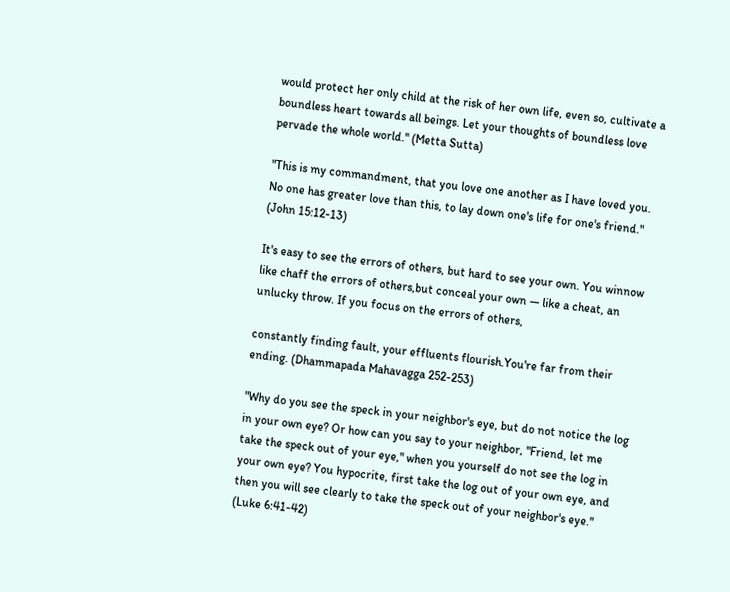would protect her only child at the risk of her own life, even so, cultivate a boundless heart towards all beings. Let your thoughts of boundless love pervade the whole world." (Metta Sutta)

"This is my commandment, that you love one another as I have loved you. No one has greater love than this, to lay down one's life for one's friend." (John 15:12-13)

It's easy to see the errors of others, but hard to see your own. You winnow like chaff the errors of others,but conceal your own — like a cheat, an unlucky throw. If you focus on the errors of others,

constantly finding fault, your effluents flourish.You're far from their ending. (Dhammapada Mahavagga 252-253)

"Why do you see the speck in your neighbor's eye, but do not notice the log in your own eye? Or how can you say to your neighbor, "Friend, let me take the speck out of your eye," when you yourself do not see the log in your own eye? You hypocrite, first take the log out of your own eye, and then you will see clearly to take the speck out of your neighbor's eye." (Luke 6:41-42)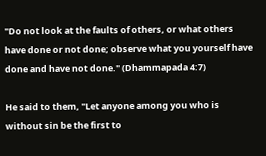"Do not look at the faults of others, or what others have done or not done; observe what you yourself have done and have not done." (Dhammapada 4:7)

He said to them, "Let anyone among you who is without sin be the first to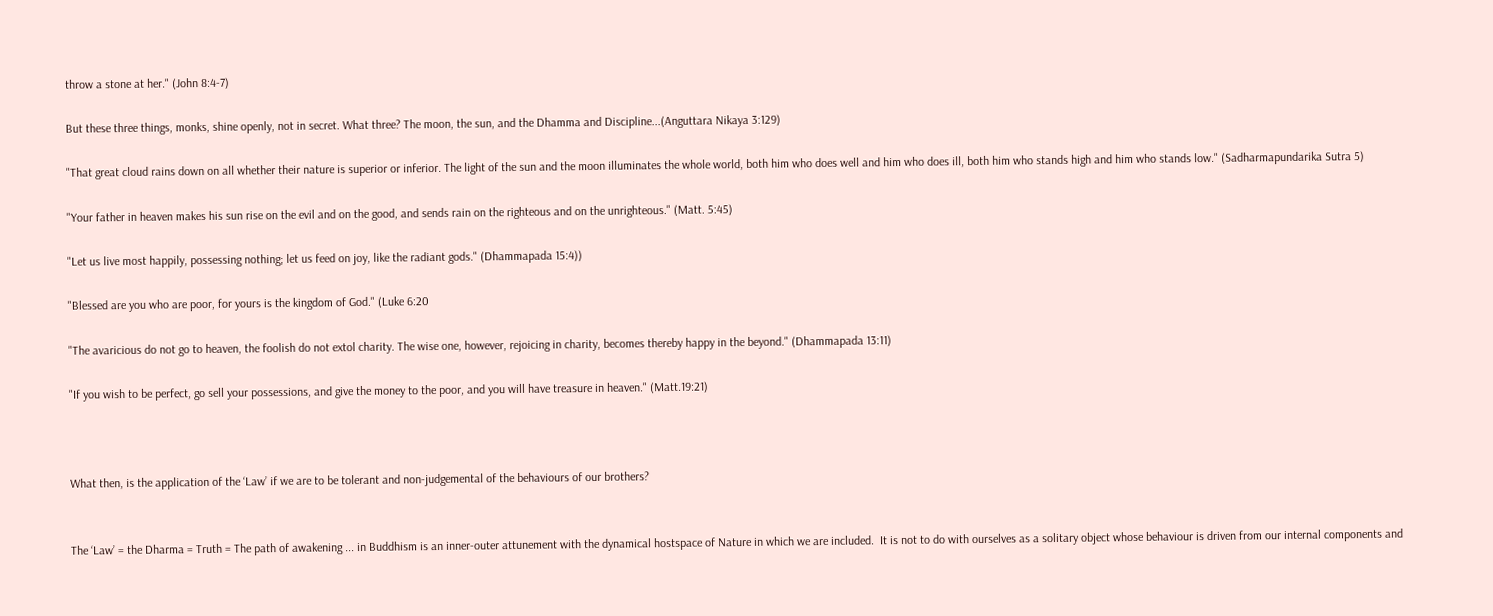throw a stone at her." (John 8:4-7)

But these three things, monks, shine openly, not in secret. What three? The moon, the sun, and the Dhamma and Discipline...(Anguttara Nikaya 3:129)

"That great cloud rains down on all whether their nature is superior or inferior. The light of the sun and the moon illuminates the whole world, both him who does well and him who does ill, both him who stands high and him who stands low." (Sadharmapundarika Sutra 5)

"Your father in heaven makes his sun rise on the evil and on the good, and sends rain on the righteous and on the unrighteous." (Matt. 5:45)

"Let us live most happily, possessing nothing; let us feed on joy, like the radiant gods." (Dhammapada 15:4))

"Blessed are you who are poor, for yours is the kingdom of God." (Luke 6:20

"The avaricious do not go to heaven, the foolish do not extol charity. The wise one, however, rejoicing in charity, becomes thereby happy in the beyond." (Dhammapada 13:11)

"If you wish to be perfect, go sell your possessions, and give the money to the poor, and you will have treasure in heaven." (Matt.19:21)



What then, is the application of the ‘Law’ if we are to be tolerant and non-judgemental of the behaviours of our brothers?


The ‘Law’ = the Dharma = Truth = The path of awakening ... in Buddhism is an inner-outer attunement with the dynamical hostspace of Nature in which we are included.  It is not to do with ourselves as a solitary object whose behaviour is driven from our internal components and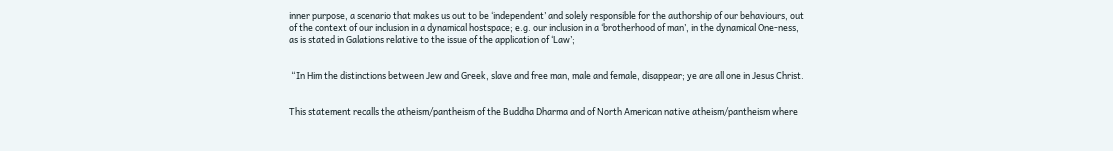inner purpose, a scenario that makes us out to be ‘independent’ and solely responsible for the authorship of our behaviours, out of the context of our inclusion in a dynamical hostspace; e.g. our inclusion in a ‘brotherhood of man’, in the dynamical One-ness, as is stated in Galations relative to the issue of the application of ‘Law’;


 “In Him the distinctions between Jew and Greek, slave and free man, male and female, disappear; ye are all one in Jesus Christ.


This statement recalls the atheism/pantheism of the Buddha Dharma and of North American native atheism/pantheism where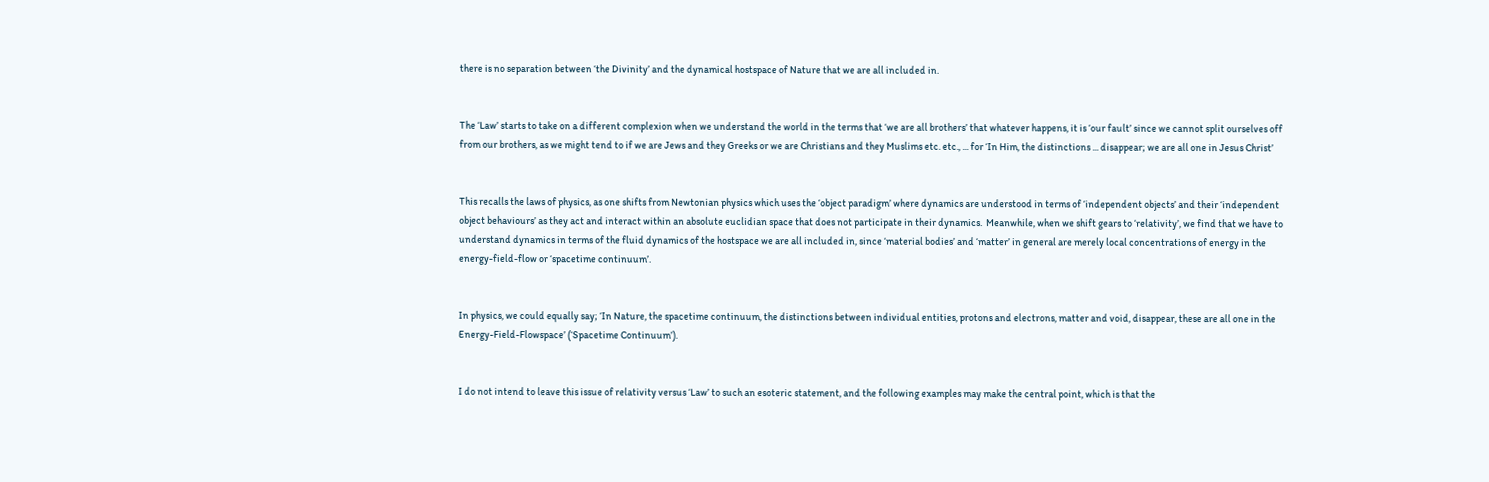there is no separation between ‘the Divinity’ and the dynamical hostspace of Nature that we are all included in.


The ‘Law’ starts to take on a different complexion when we understand the world in the terms that ‘we are all brothers’ that whatever happens, it is ‘our fault’ since we cannot split ourselves off from our brothers, as we might tend to if we are Jews and they Greeks or we are Christians and they Muslims etc. etc., ... for ‘In Him, the distinctions ... disappear; we are all one in Jesus Christ’


This recalls the laws of physics, as one shifts from Newtonian physics which uses the ‘object paradigm’ where dynamics are understood in terms of ‘independent objects’ and their ‘independent object behaviours’ as they act and interact within an absolute euclidian space that does not participate in their dynamics.  Meanwhile, when we shift gears to ‘relativity’, we find that we have to understand dynamics in terms of the fluid dynamics of the hostspace we are all included in, since ‘material bodies’ and ‘matter’ in general are merely local concentrations of energy in the energy-field-flow or ‘spacetime continuum’.


In physics, we could equally say; ‘In Nature, the spacetime continuum, the distinctions between individual entities, protons and electrons, matter and void, disappear, these are all one in the Energy-Field-Flowspace’ (‘Spacetime Continuum’).


I do not intend to leave this issue of relativity versus ‘Law’ to such an esoteric statement, and the following examples may make the central point, which is that the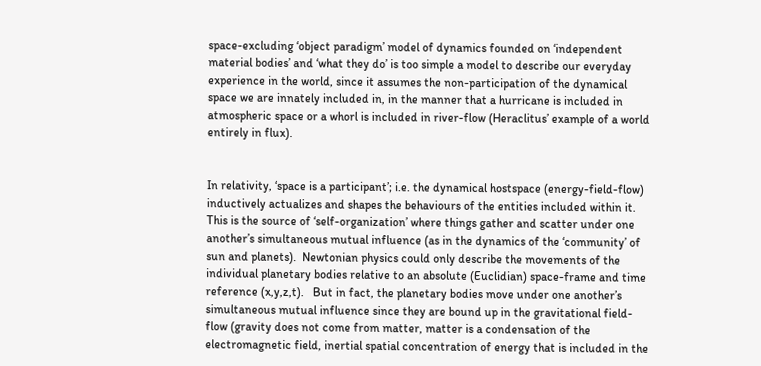space-excluding ‘object paradigm’ model of dynamics founded on ‘independent material bodies’ and ‘what they do’ is too simple a model to describe our everyday experience in the world, since it assumes the non-participation of the dynamical space we are innately included in, in the manner that a hurricane is included in atmospheric space or a whorl is included in river-flow (Heraclitus’ example of a world entirely in flux).


In relativity, ‘space is a participant’; i.e. the dynamical hostspace (energy-field-flow) inductively actualizes and shapes the behaviours of the entities included within it.  This is the source of ‘self-organization’ where things gather and scatter under one another’s simultaneous mutual influence (as in the dynamics of the ‘community’ of sun and planets).  Newtonian physics could only describe the movements of the individual planetary bodies relative to an absolute (Euclidian) space-frame and time reference (x,y,z,t).   But in fact, the planetary bodies move under one another’s simultaneous mutual influence since they are bound up in the gravitational field-flow (gravity does not come from matter, matter is a condensation of the electromagnetic field, inertial spatial concentration of energy that is included in the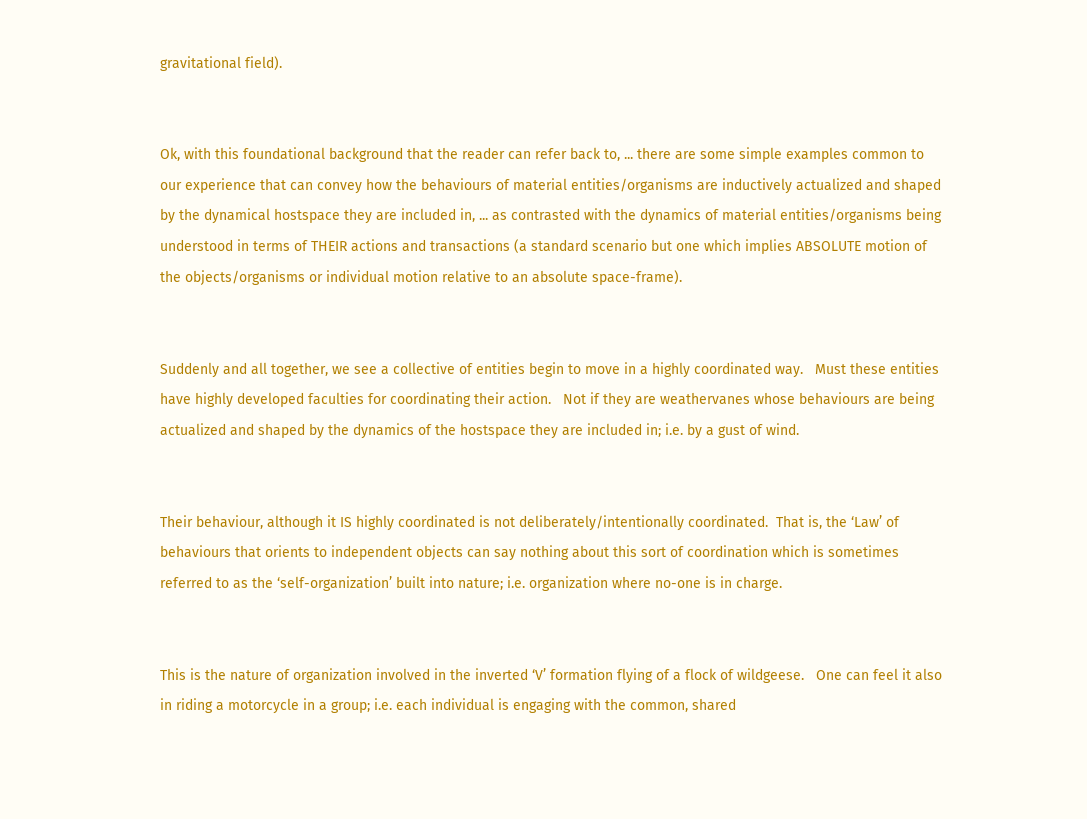gravitational field).


Ok, with this foundational background that the reader can refer back to, ... there are some simple examples common to our experience that can convey how the behaviours of material entities/organisms are inductively actualized and shaped by the dynamical hostspace they are included in, ... as contrasted with the dynamics of material entities/organisms being understood in terms of THEIR actions and transactions (a standard scenario but one which implies ABSOLUTE motion of the objects/organisms or individual motion relative to an absolute space-frame).


Suddenly and all together, we see a collective of entities begin to move in a highly coordinated way.   Must these entities have highly developed faculties for coordinating their action.   Not if they are weathervanes whose behaviours are being actualized and shaped by the dynamics of the hostspace they are included in; i.e. by a gust of wind.


Their behaviour, although it IS highly coordinated is not deliberately/intentionally coordinated.  That is, the ‘Law’ of behaviours that orients to independent objects can say nothing about this sort of coordination which is sometimes referred to as the ‘self-organization’ built into nature; i.e. organization where no-one is in charge.


This is the nature of organization involved in the inverted ‘V’ formation flying of a flock of wildgeese.   One can feel it also in riding a motorcycle in a group; i.e. each individual is engaging with the common, shared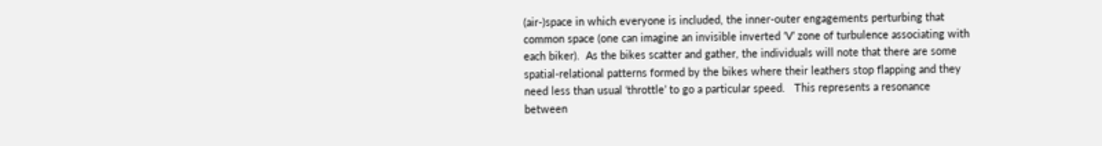(air-)space in which everyone is included, the inner-outer engagements perturbing that common space (one can imagine an invisible inverted ‘V’ zone of turbulence associating with each biker).  As the bikes scatter and gather, the individuals will note that there are some spatial-relational patterns formed by the bikes where their leathers stop flapping and they need less than usual ‘throttle’ to go a particular speed.   This represents a resonance between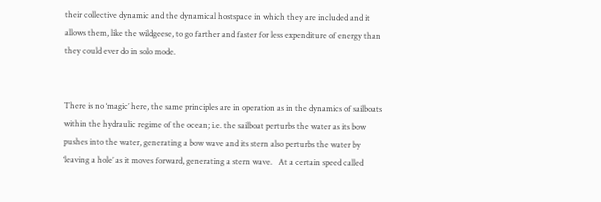their collective dynamic and the dynamical hostspace in which they are included and it allows them, like the wildgeese, to go farther and faster for less expenditure of energy than they could ever do in solo mode.


There is no ‘magic’ here, the same principles are in operation as in the dynamics of sailboats within the hydraulic regime of the ocean; i.e. the sailboat perturbs the water as its bow pushes into the water, generating a bow wave and its stern also perturbs the water by ‘leaving a hole’ as it moves forward, generating a stern wave.   At a certain speed called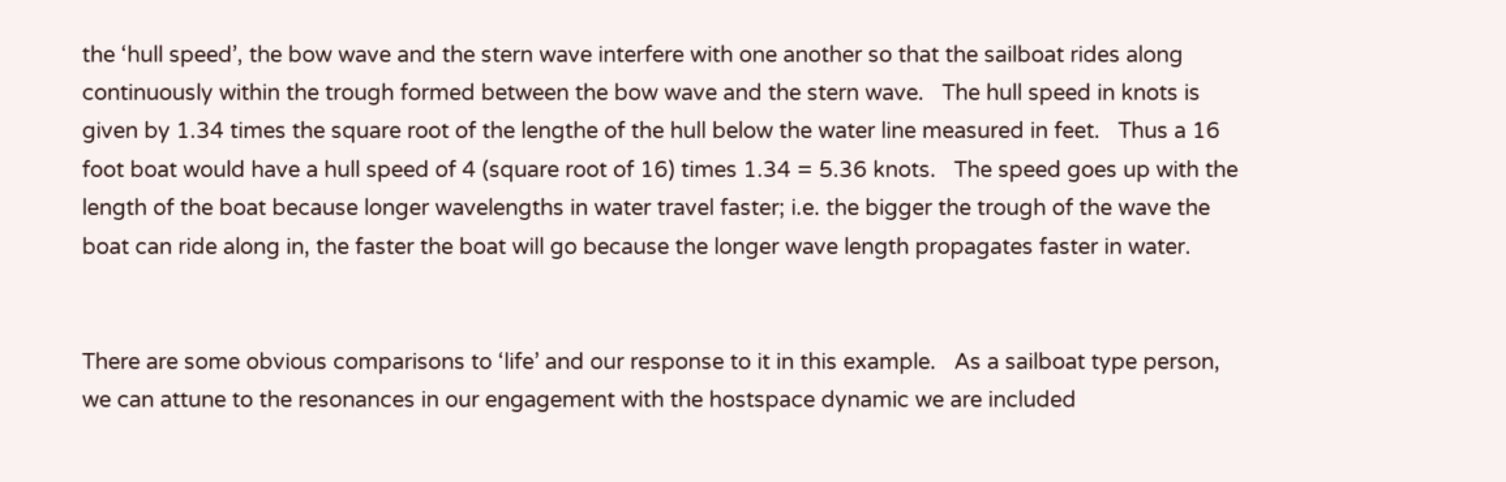the ‘hull speed’, the bow wave and the stern wave interfere with one another so that the sailboat rides along continuously within the trough formed between the bow wave and the stern wave.   The hull speed in knots is given by 1.34 times the square root of the lengthe of the hull below the water line measured in feet.   Thus a 16 foot boat would have a hull speed of 4 (square root of 16) times 1.34 = 5.36 knots.   The speed goes up with the length of the boat because longer wavelengths in water travel faster; i.e. the bigger the trough of the wave the boat can ride along in, the faster the boat will go because the longer wave length propagates faster in water.


There are some obvious comparisons to ‘life’ and our response to it in this example.   As a sailboat type person, we can attune to the resonances in our engagement with the hostspace dynamic we are included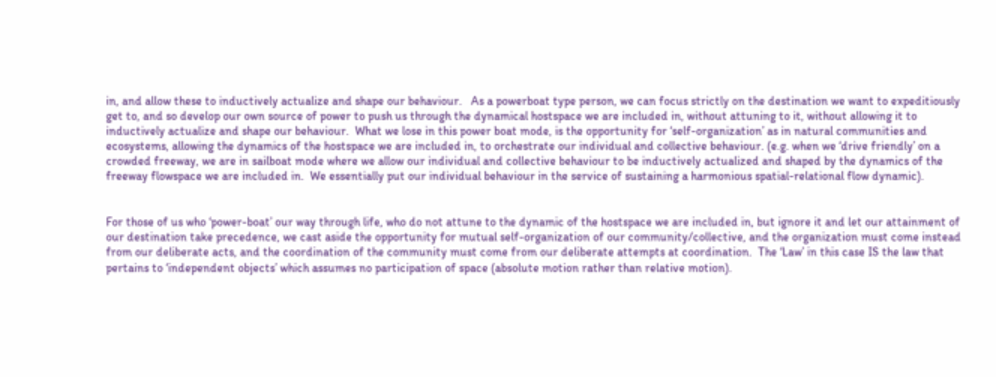in, and allow these to inductively actualize and shape our behaviour.   As a powerboat type person, we can focus strictly on the destination we want to expeditiously get to, and so develop our own source of power to push us through the dynamical hostspace we are included in, without attuning to it, without allowing it to inductively actualize and shape our behaviour.  What we lose in this power boat mode, is the opportunity for ‘self-organization’ as in natural communities and ecosystems, allowing the dynamics of the hostspace we are included in, to orchestrate our individual and collective behaviour. (e.g. when we ‘drive friendly’ on a crowded freeway, we are in sailboat mode where we allow our individual and collective behaviour to be inductively actualized and shaped by the dynamics of the freeway flowspace we are included in.  We essentially put our individual behaviour in the service of sustaining a harmonious spatial-relational flow dynamic).


For those of us who ‘power-boat’ our way through life, who do not attune to the dynamic of the hostspace we are included in, but ignore it and let our attainment of our destination take precedence, we cast aside the opportunity for mutual self-organization of our community/collective, and the organization must come instead from our deliberate acts, and the coordination of the community must come from our deliberate attempts at coordination.  The ‘Law’ in this case IS the law that pertains to ‘independent objects’ which assumes no participation of space (absolute motion rather than relative motion).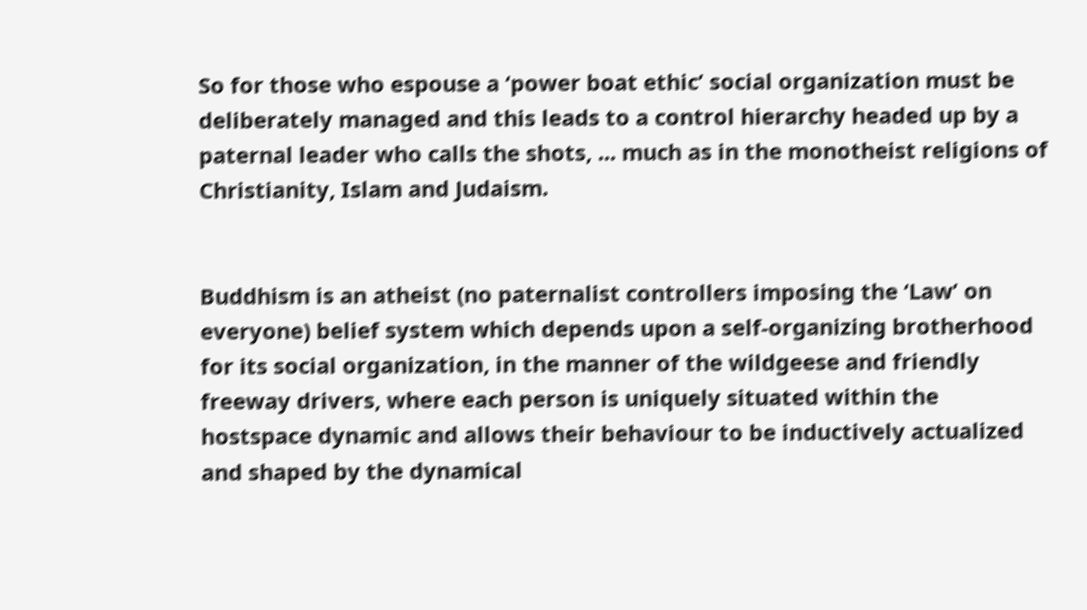So for those who espouse a ‘power boat ethic’ social organization must be deliberately managed and this leads to a control hierarchy headed up by a paternal leader who calls the shots, ... much as in the monotheist religions of Christianity, Islam and Judaism.


Buddhism is an atheist (no paternalist controllers imposing the ‘Law’ on everyone) belief system which depends upon a self-organizing brotherhood for its social organization, in the manner of the wildgeese and friendly freeway drivers, where each person is uniquely situated within the hostspace dynamic and allows their behaviour to be inductively actualized and shaped by the dynamical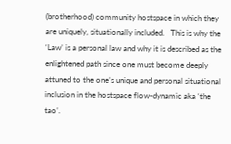(brotherhood) community hostspace in which they are uniquely, situationally included.   This is why the ‘Law’ is a personal law and why it is described as the enlightened path since one must become deeply attuned to the one’s unique and personal situational inclusion in the hostspace flow-dynamic aka ‘the tao’.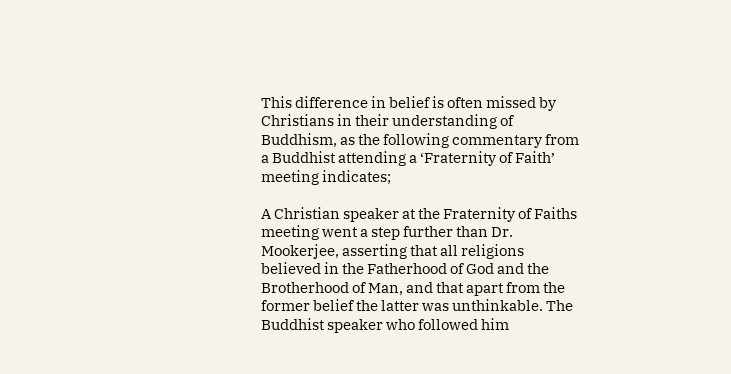This difference in belief is often missed by Christians in their understanding of Buddhism, as the following commentary from a Buddhist attending a ‘Fraternity of Faith’ meeting indicates;

A Christian speaker at the Fraternity of Faiths meeting went a step further than Dr. Mookerjee, asserting that all religions believed in the Fatherhood of God and the Brotherhood of Man, and that apart from the former belief the latter was unthinkable. The Buddhist speaker who followed him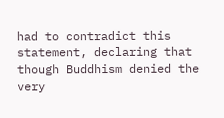had to contradict this statement, declaring that though Buddhism denied the very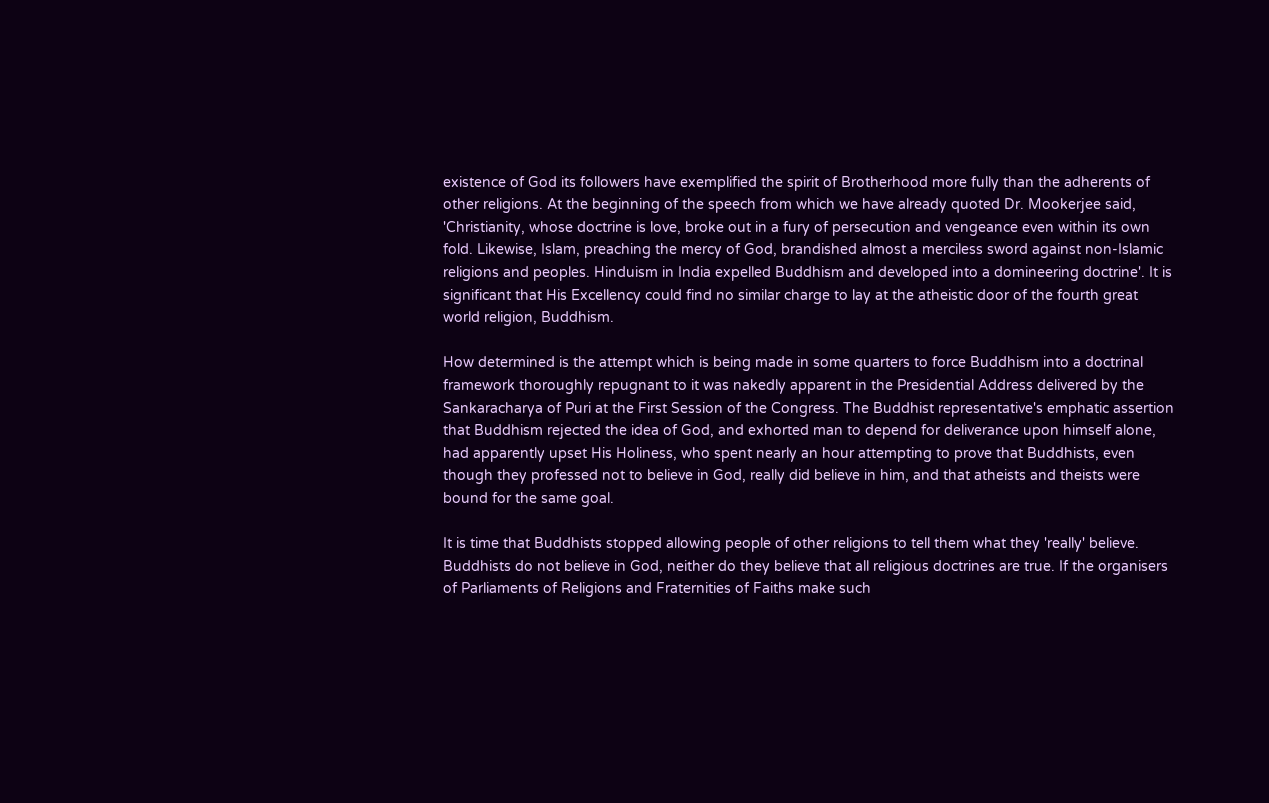existence of God its followers have exemplified the spirit of Brotherhood more fully than the adherents of other religions. At the beginning of the speech from which we have already quoted Dr. Mookerjee said, 'Christianity, whose doctrine is love, broke out in a fury of persecution and vengeance even within its own fold. Likewise, Islam, preaching the mercy of God, brandished almost a merciless sword against non-Islamic religions and peoples. Hinduism in India expelled Buddhism and developed into a domineering doctrine'. It is significant that His Excellency could find no similar charge to lay at the atheistic door of the fourth great world religion, Buddhism.

How determined is the attempt which is being made in some quarters to force Buddhism into a doctrinal framework thoroughly repugnant to it was nakedly apparent in the Presidential Address delivered by the Sankaracharya of Puri at the First Session of the Congress. The Buddhist representative's emphatic assertion that Buddhism rejected the idea of God, and exhorted man to depend for deliverance upon himself alone, had apparently upset His Holiness, who spent nearly an hour attempting to prove that Buddhists, even though they professed not to believe in God, really did believe in him, and that atheists and theists were bound for the same goal.

It is time that Buddhists stopped allowing people of other religions to tell them what they 'really' believe. Buddhists do not believe in God, neither do they believe that all religious doctrines are true. If the organisers of Parliaments of Religions and Fraternities of Faiths make such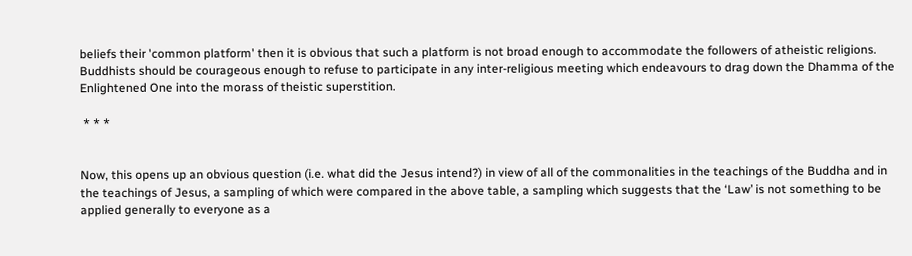beliefs their 'common platform' then it is obvious that such a platform is not broad enough to accommodate the followers of atheistic religions. Buddhists should be courageous enough to refuse to participate in any inter-religious meeting which endeavours to drag down the Dhamma of the Enlightened One into the morass of theistic superstition.

 * * *


Now, this opens up an obvious question (i.e. what did the Jesus intend?) in view of all of the commonalities in the teachings of the Buddha and in the teachings of Jesus, a sampling of which were compared in the above table, a sampling which suggests that the ‘Law’ is not something to be applied generally to everyone as a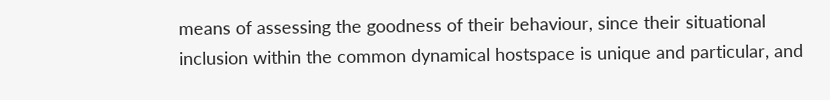means of assessing the goodness of their behaviour, since their situational inclusion within the common dynamical hostspace is unique and particular, and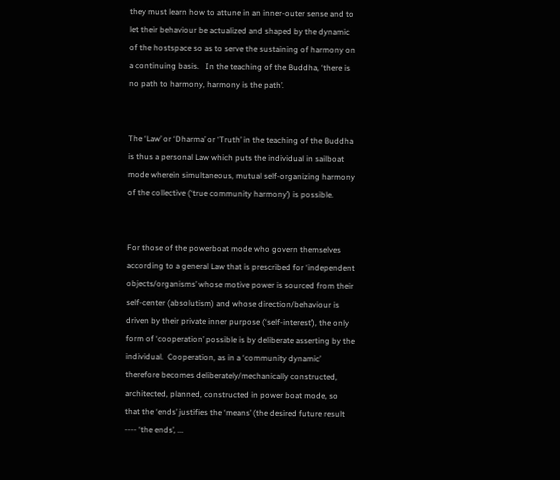they must learn how to attune in an inner-outer sense and to let their behaviour be actualized and shaped by the dynamic of the hostspace so as to serve the sustaining of harmony on a continuing basis.   In the teaching of the Buddha, ‘there is no path to harmony, harmony is the path’.


The ‘Law’ or ‘Dharma’ or ‘Truth’ in the teaching of the Buddha is thus a personal Law which puts the individual in sailboat mode wherein simultaneous, mutual self-organizing harmony of the collective (‘true community harmony’) is possible.


For those of the powerboat mode who govern themselves according to a general Law that is prescribed for ‘independent objects/organisms’ whose motive power is sourced from their self-center (absolutism) and whose direction/behaviour is driven by their private inner purpose (‘self-interest’), the only form of ‘cooperation’ possible is by deliberate asserting by the individual.  Cooperation, as in a ‘community dynamic’  therefore becomes deliberately/mechanically constructed, architected, planned, constructed in power boat mode, so that the ‘ends’ justifies the ‘means’ (the desired future result ---- ‘the ends’, ...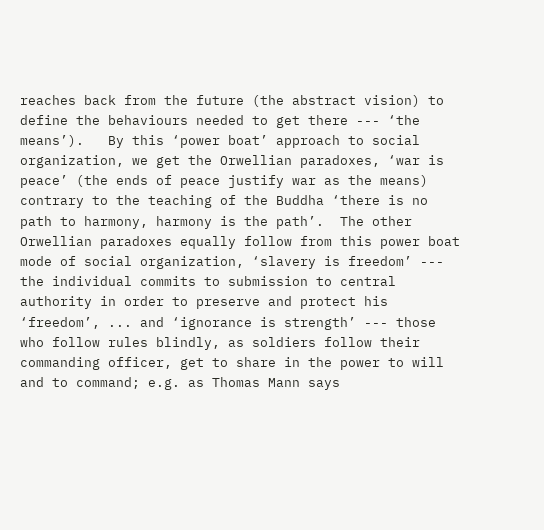reaches back from the future (the abstract vision) to define the behaviours needed to get there --- ‘the means’).   By this ‘power boat’ approach to social organization, we get the Orwellian paradoxes, ‘war is peace’ (the ends of peace justify war as the means) contrary to the teaching of the Buddha ‘there is no path to harmony, harmony is the path’.  The other Orwellian paradoxes equally follow from this power boat mode of social organization, ‘slavery is freedom’ --- the individual commits to submission to central authority in order to preserve and protect his ‘freedom’, ... and ‘ignorance is strength’ --- those who follow rules blindly, as soldiers follow their commanding officer, get to share in the power to will and to command; e.g. as Thomas Mann says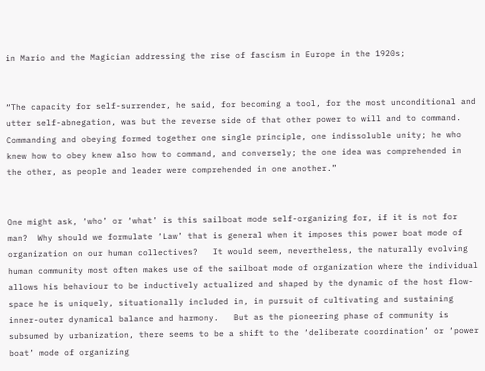in Mario and the Magician addressing the rise of fascism in Europe in the 1920s;


“The capacity for self-surrender, he said, for becoming a tool, for the most unconditional and utter self-abnegation, was but the reverse side of that other power to will and to command.  Commanding and obeying formed together one single principle, one indissoluble unity; he who knew how to obey knew also how to command, and conversely; the one idea was comprehended in the other, as people and leader were comprehended in one another.”


One might ask, ‘who’ or ‘what’ is this sailboat mode self-organizing for, if it is not for man?  Why should we formulate ‘Law’ that is general when it imposes this power boat mode of organization on our human collectives?   It would seem, nevertheless, the naturally evolving human community most often makes use of the sailboat mode of organization where the individual allows his behaviour to be inductively actualized and shaped by the dynamic of the host flow-space he is uniquely, situationally included in, in pursuit of cultivating and sustaining inner-outer dynamical balance and harmony.   But as the pioneering phase of community is subsumed by urbanization, there seems to be a shift to the ‘deliberate coordination’ or ‘power boat’ mode of organizing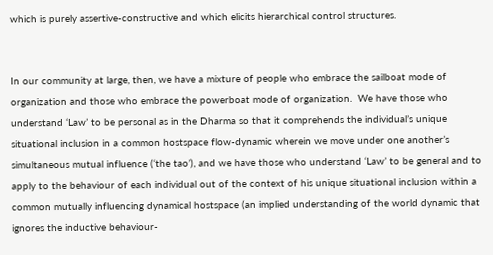which is purely assertive-constructive and which elicits hierarchical control structures.


In our community at large, then, we have a mixture of people who embrace the sailboat mode of organization and those who embrace the powerboat mode of organization.  We have those who understand ‘Law’ to be personal as in the Dharma so that it comprehends the individual’s unique situational inclusion in a common hostspace flow-dynamic wherein we move under one another’s simultaneous mutual influence (‘the tao’), and we have those who understand ‘Law’ to be general and to apply to the behaviour of each individual out of the context of his unique situational inclusion within a common mutually influencing dynamical hostspace (an implied understanding of the world dynamic that ignores the inductive behaviour-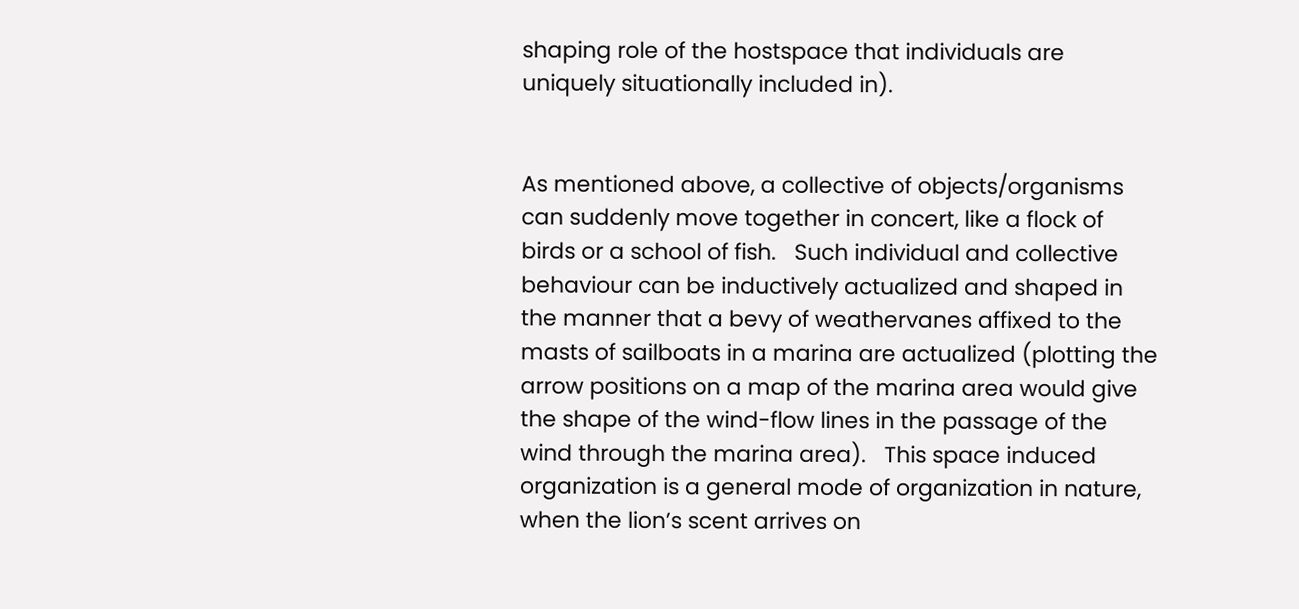shaping role of the hostspace that individuals are uniquely situationally included in).


As mentioned above, a collective of objects/organisms can suddenly move together in concert, like a flock of birds or a school of fish.   Such individual and collective behaviour can be inductively actualized and shaped in the manner that a bevy of weathervanes affixed to the masts of sailboats in a marina are actualized (plotting the arrow positions on a map of the marina area would give the shape of the wind-flow lines in the passage of the wind through the marina area).   This space induced organization is a general mode of organization in nature, when the lion’s scent arrives on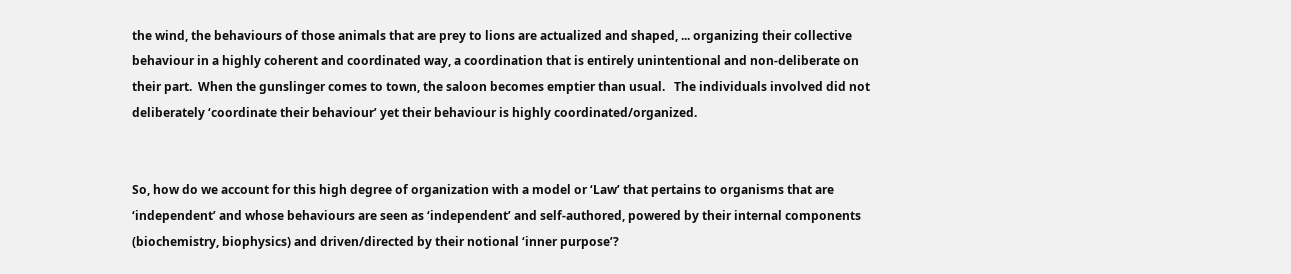the wind, the behaviours of those animals that are prey to lions are actualized and shaped, ... organizing their collective behaviour in a highly coherent and coordinated way, a coordination that is entirely unintentional and non-deliberate on their part.  When the gunslinger comes to town, the saloon becomes emptier than usual.   The individuals involved did not deliberately ‘coordinate their behaviour’ yet their behaviour is highly coordinated/organized.


So, how do we account for this high degree of organization with a model or ‘Law’ that pertains to organisms that are ‘independent’ and whose behaviours are seen as ‘independent’ and self-authored, powered by their internal components (biochemistry, biophysics) and driven/directed by their notional ‘inner purpose’?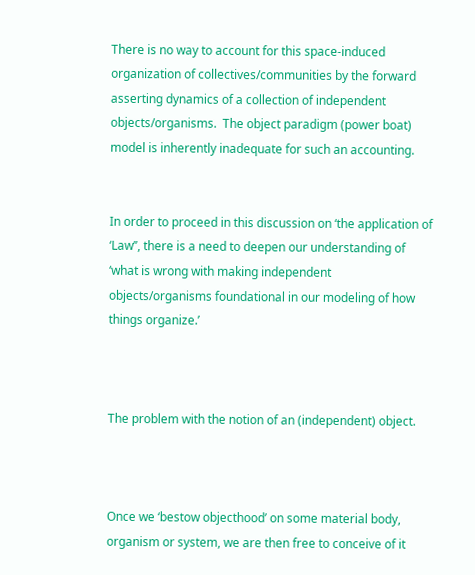There is no way to account for this space-induced organization of collectives/communities by the forward asserting dynamics of a collection of independent objects/organisms.  The object paradigm (power boat) model is inherently inadequate for such an accounting.


In order to proceed in this discussion on ‘the application of ‘Law’’, there is a need to deepen our understanding of ‘what is wrong with making independent objects/organisms foundational in our modeling of how things organize.’



The problem with the notion of an (independent) object.



Once we ‘bestow objecthood’ on some material body, organism or system, we are then free to conceive of it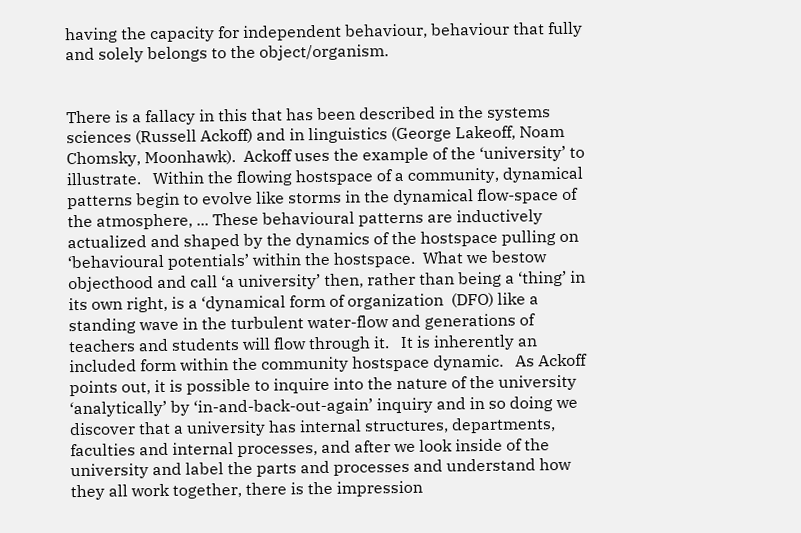having the capacity for independent behaviour, behaviour that fully and solely belongs to the object/organism.


There is a fallacy in this that has been described in the systems sciences (Russell Ackoff) and in linguistics (George Lakeoff, Noam Chomsky, Moonhawk).  Ackoff uses the example of the ‘university’ to illustrate.   Within the flowing hostspace of a community, dynamical patterns begin to evolve like storms in the dynamical flow-space of the atmosphere, ... These behavioural patterns are inductively actualized and shaped by the dynamics of the hostspace pulling on ‘behavioural potentials’ within the hostspace.  What we bestow objecthood and call ‘a university’ then, rather than being a ‘thing’ in its own right, is a ‘dynamical form of organization  (DFO) like a standing wave in the turbulent water-flow and generations of teachers and students will flow through it.   It is inherently an included form within the community hostspace dynamic.   As Ackoff points out, it is possible to inquire into the nature of the university ‘analytically’ by ‘in-and-back-out-again’ inquiry and in so doing we discover that a university has internal structures, departments, faculties and internal processes, and after we look inside of the university and label the parts and processes and understand how they all work together, there is the impression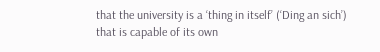that the university is a ‘thing in itself’ (‘Ding an sich’) that is capable of its own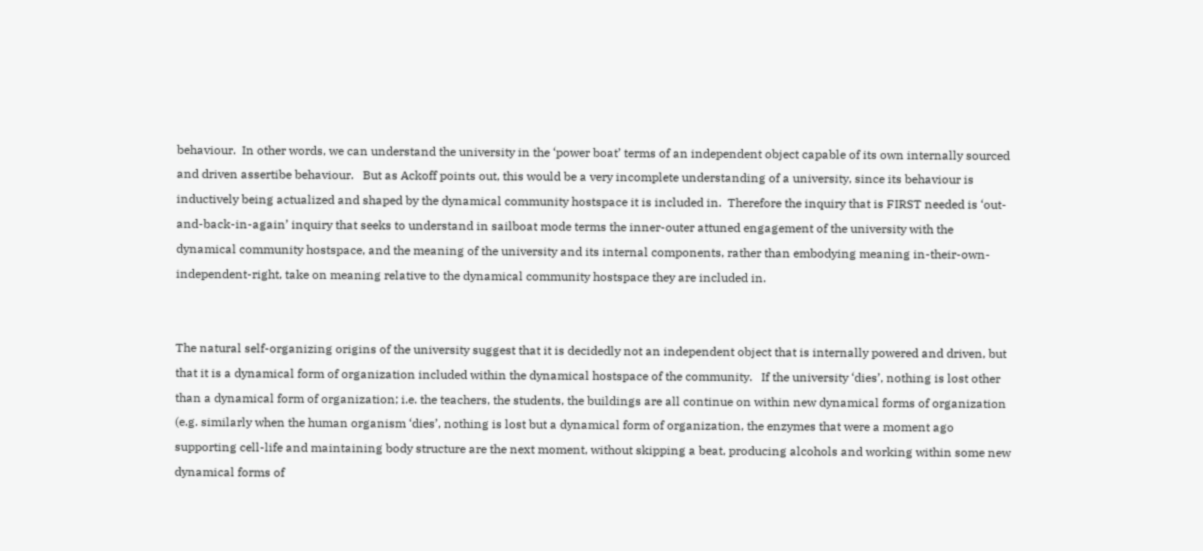behaviour.  In other words, we can understand the university in the ‘power boat’ terms of an independent object capable of its own internally sourced and driven assertibe behaviour.   But as Ackoff points out, this would be a very incomplete understanding of a university, since its behaviour is inductively being actualized and shaped by the dynamical community hostspace it is included in.  Therefore the inquiry that is FIRST needed is ‘out-and-back-in-again’ inquiry that seeks to understand in sailboat mode terms the inner-outer attuned engagement of the university with the dynamical community hostspace, and the meaning of the university and its internal components, rather than embodying meaning in-their-own-independent-right, take on meaning relative to the dynamical community hostspace they are included in.


The natural self-organizing origins of the university suggest that it is decidedly not an independent object that is internally powered and driven, but that it is a dynamical form of organization included within the dynamical hostspace of the community.   If the university ‘dies’, nothing is lost other than a dynamical form of organization; i.e. the teachers, the students, the buildings are all continue on within new dynamical forms of organization (e.g. similarly when the human organism ‘dies’, nothing is lost but a dynamical form of organization, the enzymes that were a moment ago supporting cell-life and maintaining body structure are the next moment, without skipping a beat, producing alcohols and working within some new dynamical forms of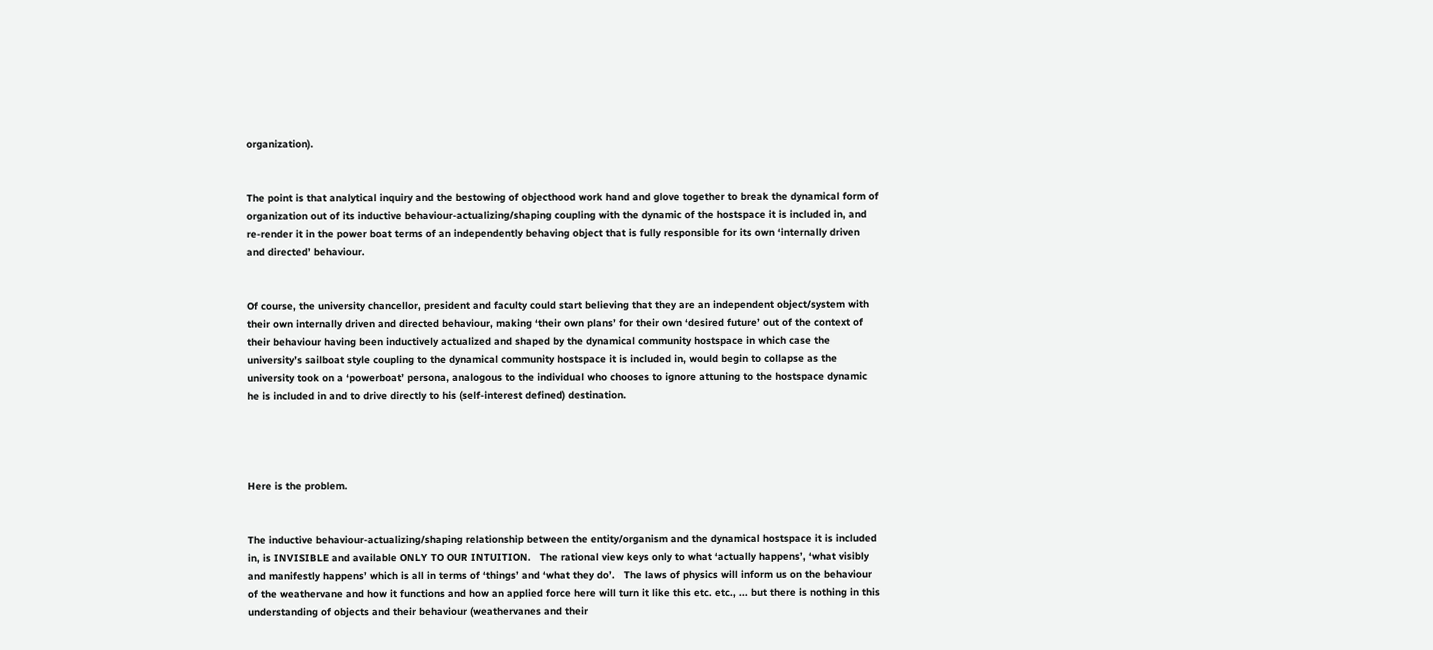organization).


The point is that analytical inquiry and the bestowing of objecthood work hand and glove together to break the dynamical form of organization out of its inductive behaviour-actualizing/shaping coupling with the dynamic of the hostspace it is included in, and re-render it in the power boat terms of an independently behaving object that is fully responsible for its own ‘internally driven and directed’ behaviour.


Of course, the university chancellor, president and faculty could start believing that they are an independent object/system with their own internally driven and directed behaviour, making ‘their own plans’ for their own ‘desired future’ out of the context of their behaviour having been inductively actualized and shaped by the dynamical community hostspace in which case the university’s sailboat style coupling to the dynamical community hostspace it is included in, would begin to collapse as the university took on a ‘powerboat’ persona, analogous to the individual who chooses to ignore attuning to the hostspace dynamic he is included in and to drive directly to his (self-interest defined) destination.




Here is the problem.


The inductive behaviour-actualizing/shaping relationship between the entity/organism and the dynamical hostspace it is included in, is INVISIBLE and available ONLY TO OUR INTUITION.   The rational view keys only to what ‘actually happens’, ‘what visibly and manifestly happens’ which is all in terms of ‘things’ and ‘what they do’.   The laws of physics will inform us on the behaviour of the weathervane and how it functions and how an applied force here will turn it like this etc. etc., ... but there is nothing in this understanding of objects and their behaviour (weathervanes and their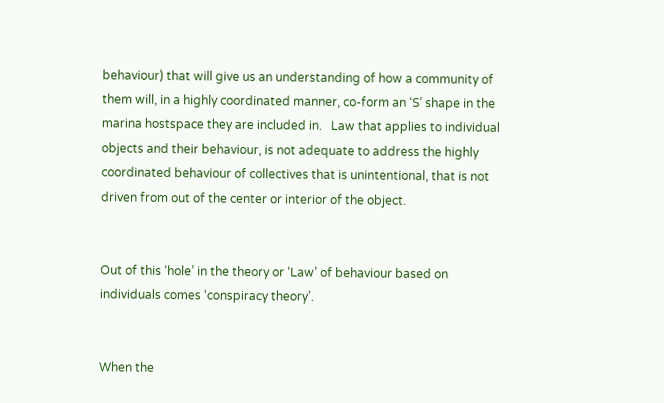behaviour) that will give us an understanding of how a community of them will, in a highly coordinated manner, co-form an ‘S’ shape in the marina hostspace they are included in.   Law that applies to individual objects and their behaviour, is not adequate to address the highly coordinated behaviour of collectives that is unintentional, that is not driven from out of the center or interior of the object.


Out of this ‘hole’ in the theory or ‘Law’ of behaviour based on individuals comes ‘conspiracy theory’.


When the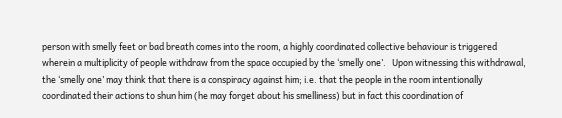person with smelly feet or bad breath comes into the room, a highly coordinated collective behaviour is triggered wherein a multiplicity of people withdraw from the space occupied by the ‘smelly one’.   Upon witnessing this withdrawal, the ‘smelly one’ may think that there is a conspiracy against him; i.e. that the people in the room intentionally coordinated their actions to shun him (he may forget about his smelliness) but in fact this coordination of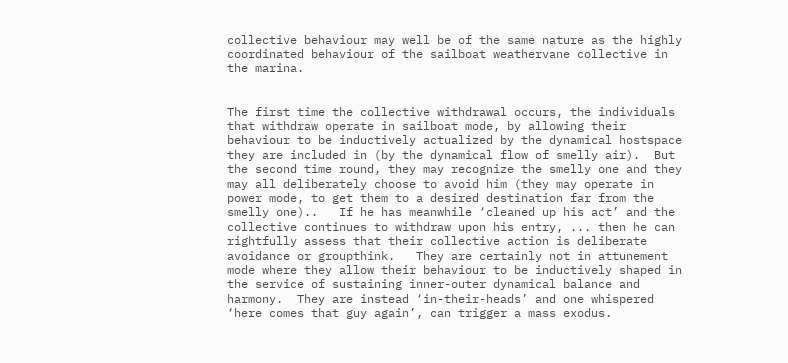collective behaviour may well be of the same nature as the highly coordinated behaviour of the sailboat weathervane collective in the marina.


The first time the collective withdrawal occurs, the individuals that withdraw operate in sailboat mode, by allowing their behaviour to be inductively actualized by the dynamical hostspace they are included in (by the dynamical flow of smelly air).  But the second time round, they may recognize the smelly one and they may all deliberately choose to avoid him (they may operate in power mode, to get them to a desired destination far from the smelly one)..   If he has meanwhile ‘cleaned up his act’ and the collective continues to withdraw upon his entry, ... then he can rightfully assess that their collective action is deliberate avoidance or groupthink.   They are certainly not in attunement mode where they allow their behaviour to be inductively shaped in the service of sustaining inner-outer dynamical balance and harmony.  They are instead ‘in-their-heads’ and one whispered ‘here comes that guy again’, can trigger a mass exodus.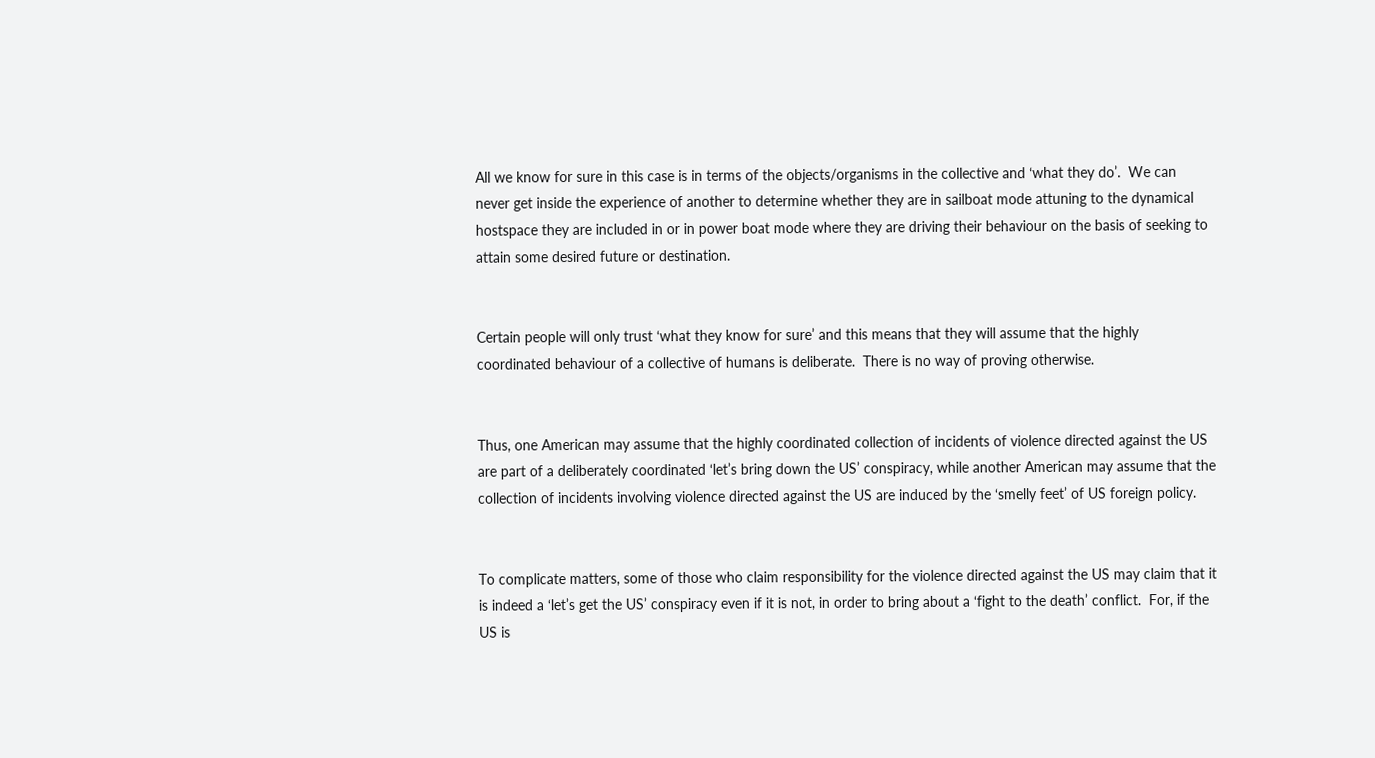All we know for sure in this case is in terms of the objects/organisms in the collective and ‘what they do’.  We can never get inside the experience of another to determine whether they are in sailboat mode attuning to the dynamical hostspace they are included in or in power boat mode where they are driving their behaviour on the basis of seeking to attain some desired future or destination.


Certain people will only trust ‘what they know for sure’ and this means that they will assume that the highly coordinated behaviour of a collective of humans is deliberate.  There is no way of proving otherwise.


Thus, one American may assume that the highly coordinated collection of incidents of violence directed against the US are part of a deliberately coordinated ‘let’s bring down the US’ conspiracy, while another American may assume that the collection of incidents involving violence directed against the US are induced by the ‘smelly feet’ of US foreign policy.


To complicate matters, some of those who claim responsibility for the violence directed against the US may claim that it is indeed a ‘let’s get the US’ conspiracy even if it is not, in order to bring about a ‘fight to the death’ conflict.  For, if the US is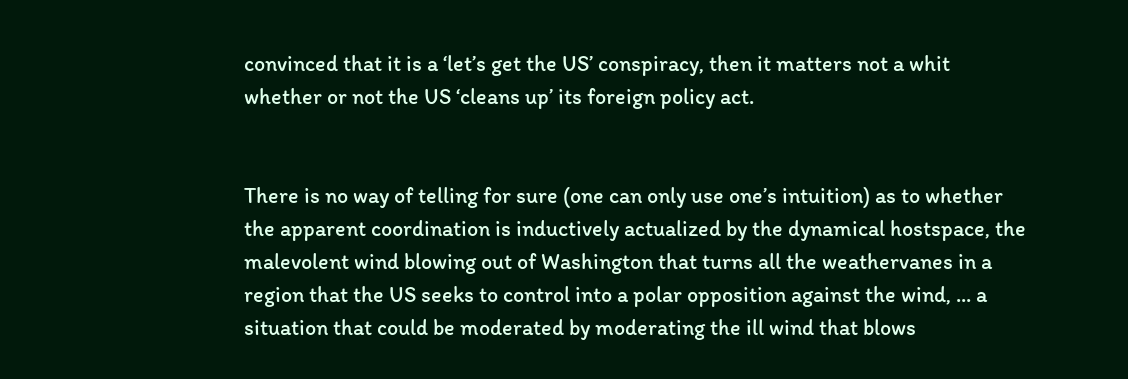convinced that it is a ‘let’s get the US’ conspiracy, then it matters not a whit whether or not the US ‘cleans up’ its foreign policy act.


There is no way of telling for sure (one can only use one’s intuition) as to whether the apparent coordination is inductively actualized by the dynamical hostspace, the malevolent wind blowing out of Washington that turns all the weathervanes in a region that the US seeks to control into a polar opposition against the wind, ... a situation that could be moderated by moderating the ill wind that blows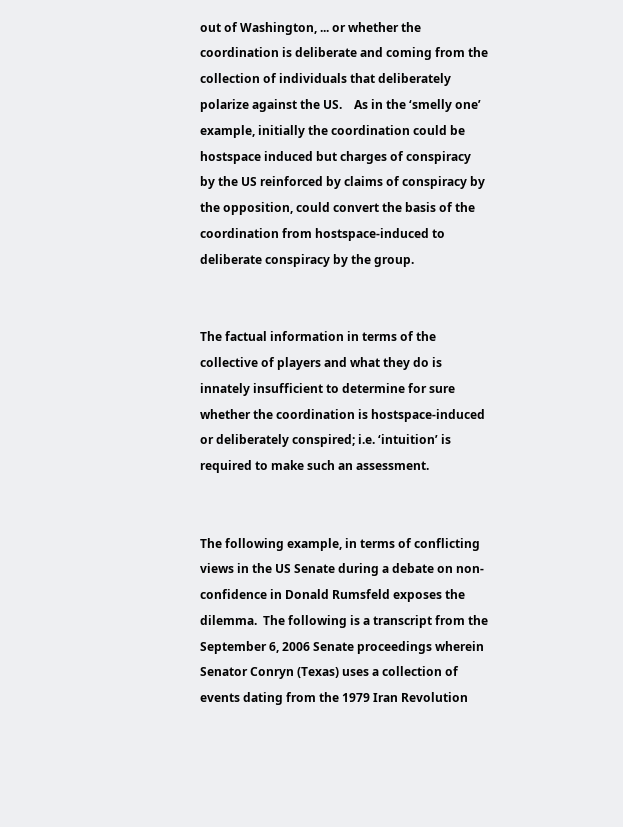out of Washington, ... or whether the coordination is deliberate and coming from the collection of individuals that deliberately polarize against the US.    As in the ‘smelly one’ example, initially the coordination could be hostspace induced but charges of conspiracy by the US reinforced by claims of conspiracy by the opposition, could convert the basis of the coordination from hostspace-induced to deliberate conspiracy by the group.


The factual information in terms of the collective of players and what they do is innately insufficient to determine for sure whether the coordination is hostspace-induced or deliberately conspired; i.e. ‘intuition’ is required to make such an assessment.


The following example, in terms of conflicting views in the US Senate during a debate on non-confidence in Donald Rumsfeld exposes the dilemma.  The following is a transcript from the September 6, 2006 Senate proceedings wherein Senator Conryn (Texas) uses a collection of events dating from the 1979 Iran Revolution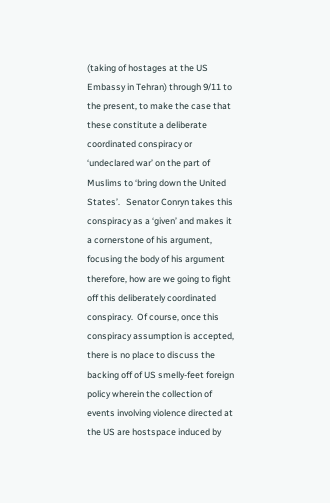(taking of hostages at the US Embassy in Tehran) through 9/11 to the present, to make the case that these constitute a deliberate coordinated conspiracy or ‘undeclared war’ on the part of Muslims to ‘bring down the United States’.   Senator Conryn takes this conspiracy as a ‘given’ and makes it a cornerstone of his argument, focusing the body of his argument therefore, how are we going to fight off this deliberately coordinated conspiracy.  Of course, once this conspiracy assumption is accepted, there is no place to discuss the backing off of US smelly-feet foreign policy wherein the collection of events involving violence directed at the US are hostspace induced by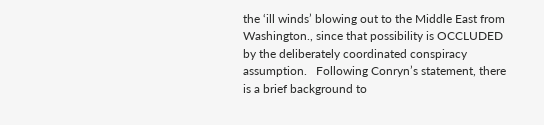the ‘ill winds’ blowing out to the Middle East from Washington., since that possibility is OCCLUDED by the deliberately coordinated conspiracy assumption.   Following Conryn’s statement, there is a brief background to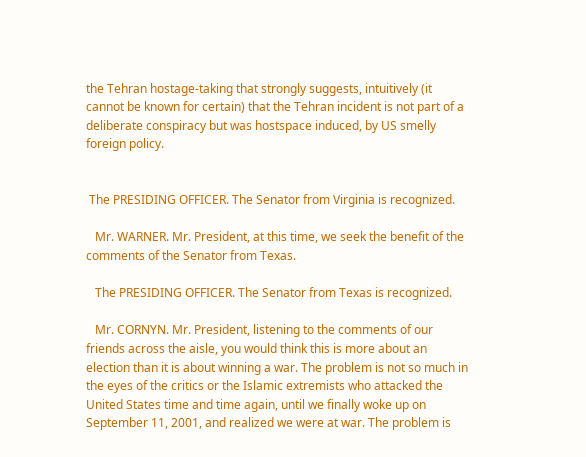the Tehran hostage-taking that strongly suggests, intuitively (it cannot be known for certain) that the Tehran incident is not part of a deliberate conspiracy but was hostspace induced, by US smelly foreign policy.


 The PRESIDING OFFICER. The Senator from Virginia is recognized.

   Mr. WARNER. Mr. President, at this time, we seek the benefit of the comments of the Senator from Texas.

   The PRESIDING OFFICER. The Senator from Texas is recognized.

   Mr. CORNYN. Mr. President, listening to the comments of our friends across the aisle, you would think this is more about an election than it is about winning a war. The problem is not so much in the eyes of the critics or the Islamic extremists who attacked the United States time and time again, until we finally woke up on September 11, 2001, and realized we were at war. The problem is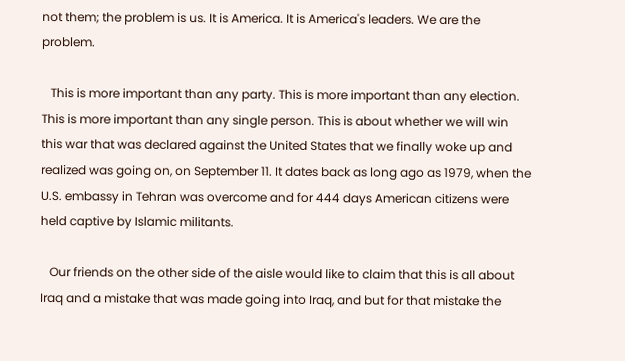not them; the problem is us. It is America. It is America's leaders. We are the problem.

   This is more important than any party. This is more important than any election. This is more important than any single person. This is about whether we will win this war that was declared against the United States that we finally woke up and realized was going on, on September 11. It dates back as long ago as 1979, when the U.S. embassy in Tehran was overcome and for 444 days American citizens were held captive by Islamic militants.

   Our friends on the other side of the aisle would like to claim that this is all about Iraq and a mistake that was made going into Iraq, and but for that mistake the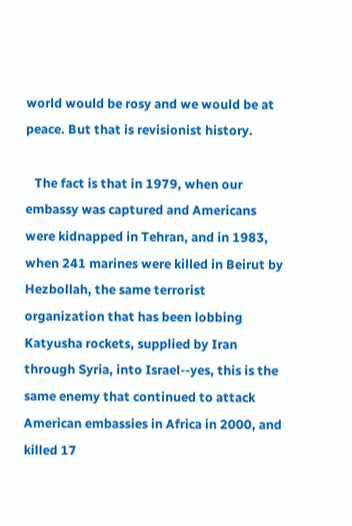world would be rosy and we would be at peace. But that is revisionist history.

   The fact is that in 1979, when our embassy was captured and Americans were kidnapped in Tehran, and in 1983, when 241 marines were killed in Beirut by Hezbollah, the same terrorist organization that has been lobbing Katyusha rockets, supplied by Iran through Syria, into Israel--yes, this is the same enemy that continued to attack American embassies in Africa in 2000, and killed 17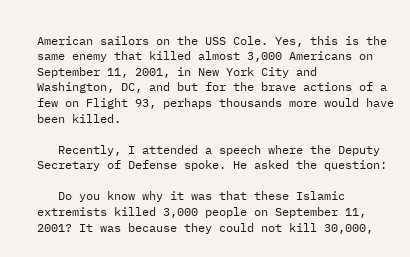American sailors on the USS Cole. Yes, this is the same enemy that killed almost 3,000 Americans on September 11, 2001, in New York City and Washington, DC, and but for the brave actions of a few on Flight 93, perhaps thousands more would have been killed.

   Recently, I attended a speech where the Deputy Secretary of Defense spoke. He asked the question:

   Do you know why it was that these Islamic extremists killed 3,000 people on September 11, 2001? It was because they could not kill 30,000,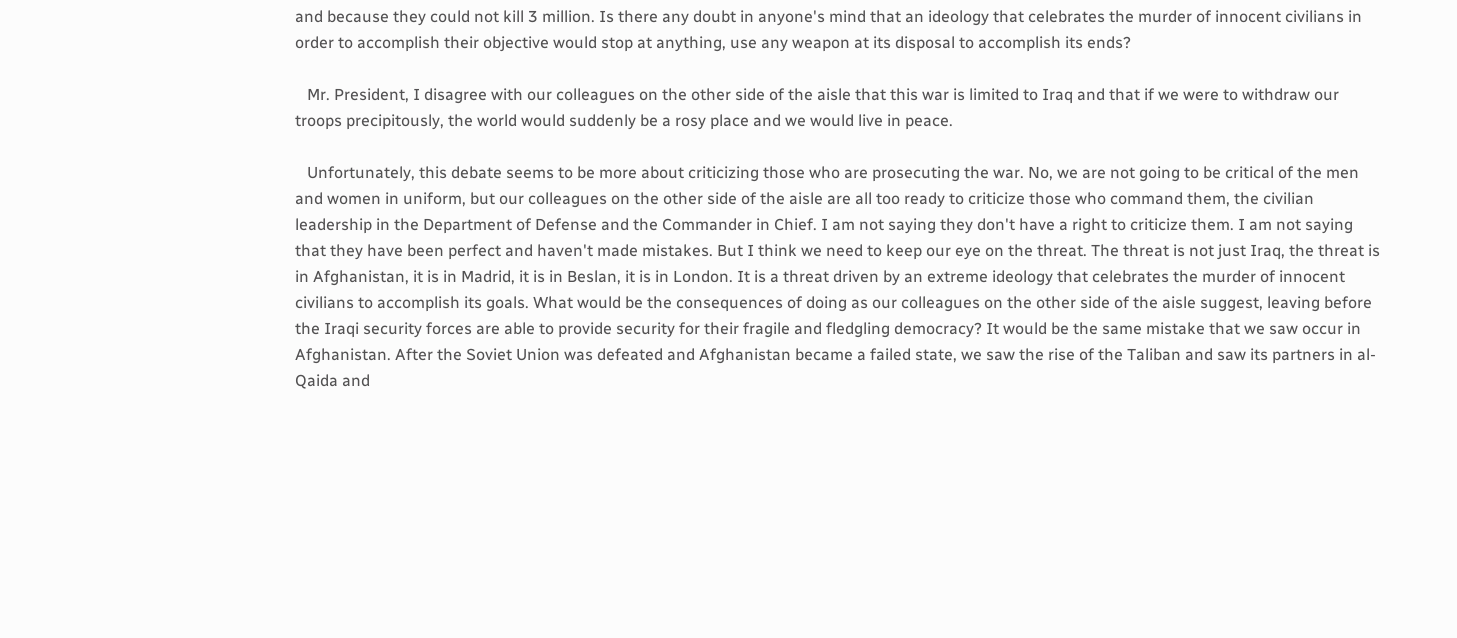and because they could not kill 3 million. Is there any doubt in anyone's mind that an ideology that celebrates the murder of innocent civilians in order to accomplish their objective would stop at anything, use any weapon at its disposal to accomplish its ends?

   Mr. President, I disagree with our colleagues on the other side of the aisle that this war is limited to Iraq and that if we were to withdraw our troops precipitously, the world would suddenly be a rosy place and we would live in peace.

   Unfortunately, this debate seems to be more about criticizing those who are prosecuting the war. No, we are not going to be critical of the men and women in uniform, but our colleagues on the other side of the aisle are all too ready to criticize those who command them, the civilian leadership in the Department of Defense and the Commander in Chief. I am not saying they don't have a right to criticize them. I am not saying that they have been perfect and haven't made mistakes. But I think we need to keep our eye on the threat. The threat is not just Iraq, the threat is in Afghanistan, it is in Madrid, it is in Beslan, it is in London. It is a threat driven by an extreme ideology that celebrates the murder of innocent civilians to accomplish its goals. What would be the consequences of doing as our colleagues on the other side of the aisle suggest, leaving before the Iraqi security forces are able to provide security for their fragile and fledgling democracy? It would be the same mistake that we saw occur in Afghanistan. After the Soviet Union was defeated and Afghanistan became a failed state, we saw the rise of the Taliban and saw its partners in al-Qaida and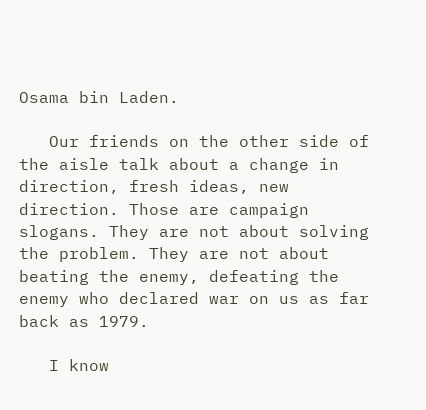Osama bin Laden.

   Our friends on the other side of the aisle talk about a change in direction, fresh ideas, new direction. Those are campaign slogans. They are not about solving the problem. They are not about beating the enemy, defeating the enemy who declared war on us as far back as 1979.

   I know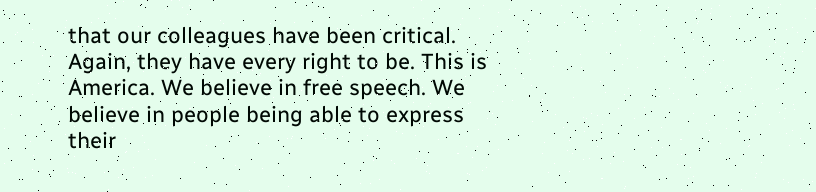that our colleagues have been critical. Again, they have every right to be. This is America. We believe in free speech. We believe in people being able to express their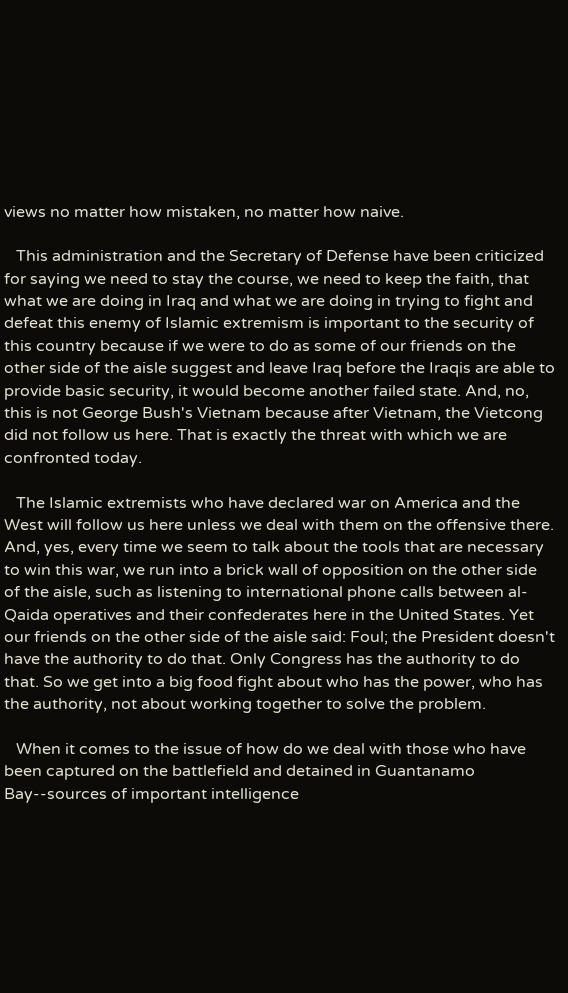views no matter how mistaken, no matter how naive.

   This administration and the Secretary of Defense have been criticized for saying we need to stay the course, we need to keep the faith, that what we are doing in Iraq and what we are doing in trying to fight and defeat this enemy of Islamic extremism is important to the security of this country because if we were to do as some of our friends on the other side of the aisle suggest and leave Iraq before the Iraqis are able to provide basic security, it would become another failed state. And, no, this is not George Bush's Vietnam because after Vietnam, the Vietcong did not follow us here. That is exactly the threat with which we are confronted today.

   The Islamic extremists who have declared war on America and the West will follow us here unless we deal with them on the offensive there. And, yes, every time we seem to talk about the tools that are necessary to win this war, we run into a brick wall of opposition on the other side of the aisle, such as listening to international phone calls between al-Qaida operatives and their confederates here in the United States. Yet our friends on the other side of the aisle said: Foul; the President doesn't have the authority to do that. Only Congress has the authority to do that. So we get into a big food fight about who has the power, who has the authority, not about working together to solve the problem.

   When it comes to the issue of how do we deal with those who have been captured on the battlefield and detained in Guantanamo Bay--sources of important intelligence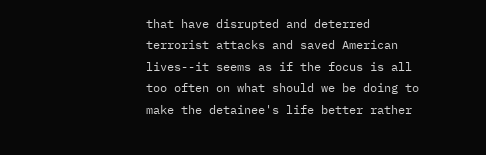that have disrupted and deterred terrorist attacks and saved American lives--it seems as if the focus is all too often on what should we be doing to make the detainee's life better rather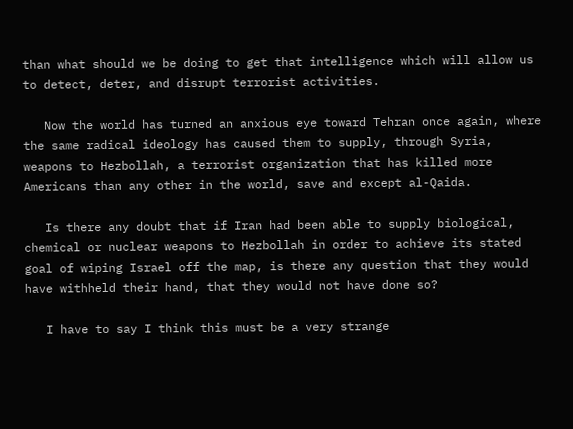than what should we be doing to get that intelligence which will allow us to detect, deter, and disrupt terrorist activities.

   Now the world has turned an anxious eye toward Tehran once again, where the same radical ideology has caused them to supply, through Syria, weapons to Hezbollah, a terrorist organization that has killed more Americans than any other in the world, save and except al-Qaida.

   Is there any doubt that if Iran had been able to supply biological, chemical or nuclear weapons to Hezbollah in order to achieve its stated goal of wiping Israel off the map, is there any question that they would have withheld their hand, that they would not have done so?

   I have to say I think this must be a very strange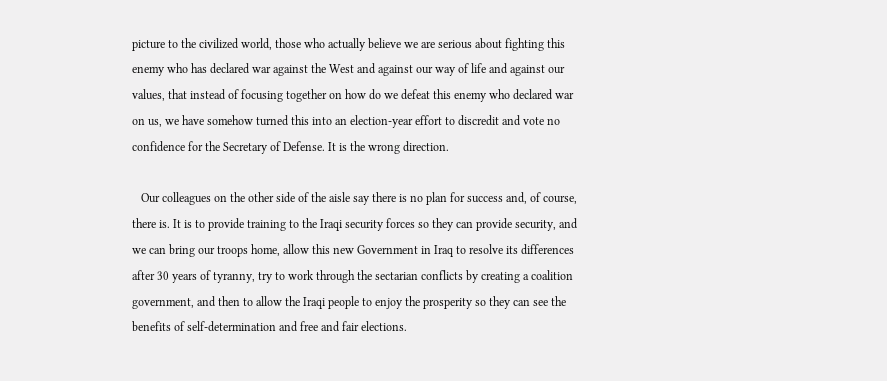picture to the civilized world, those who actually believe we are serious about fighting this enemy who has declared war against the West and against our way of life and against our values, that instead of focusing together on how do we defeat this enemy who declared war on us, we have somehow turned this into an election-year effort to discredit and vote no confidence for the Secretary of Defense. It is the wrong direction.

   Our colleagues on the other side of the aisle say there is no plan for success and, of course, there is. It is to provide training to the Iraqi security forces so they can provide security, and we can bring our troops home, allow this new Government in Iraq to resolve its differences after 30 years of tyranny, try to work through the sectarian conflicts by creating a coalition government, and then to allow the Iraqi people to enjoy the prosperity so they can see the benefits of self-determination and free and fair elections.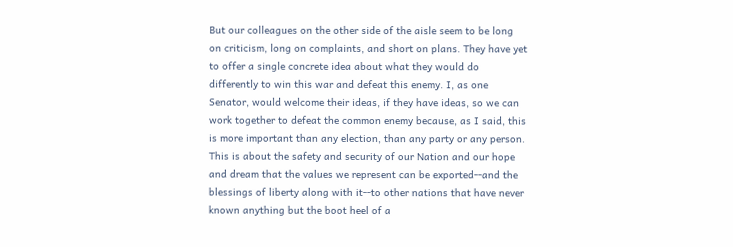But our colleagues on the other side of the aisle seem to be long on criticism, long on complaints, and short on plans. They have yet to offer a single concrete idea about what they would do differently to win this war and defeat this enemy. I, as one Senator, would welcome their ideas, if they have ideas, so we can work together to defeat the common enemy because, as I said, this is more important than any election, than any party or any person. This is about the safety and security of our Nation and our hope and dream that the values we represent can be exported--and the blessings of liberty along with it--to other nations that have never known anything but the boot heel of a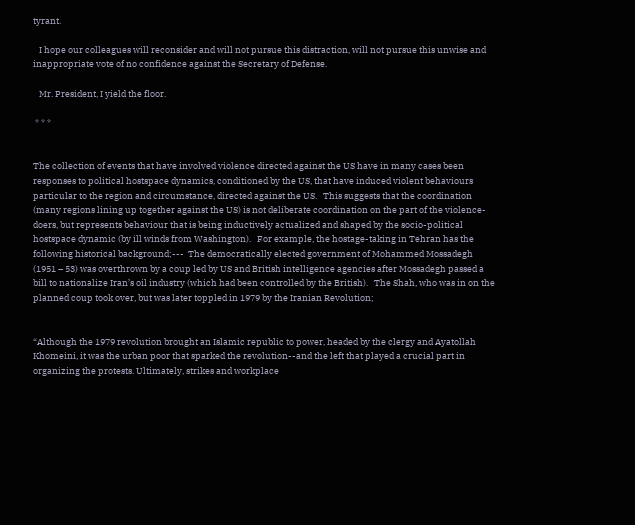tyrant.

   I hope our colleagues will reconsider and will not pursue this distraction, will not pursue this unwise and inappropriate vote of no confidence against the Secretary of Defense.

   Mr. President, I yield the floor.

 * * *


The collection of events that have involved violence directed against the US have in many cases been responses to political hostspace dynamics, conditioned by the US, that have induced violent behaviours particular to the region and circumstance, directed against the US.   This suggests that the coordination (many regions lining up together against the US) is not deliberate coordination on the part of the violence-doers, but represents behaviour that is being inductively actualized and shaped by the socio-political hostspace dynamic (by ill winds from Washington).   For example, the hostage-taking in Tehran has the following historical background;---  The democratically elected government of Mohammed Mossadegh (1951 – 53) was overthrown by a coup led by US and British intelligence agencies after Mossadegh passed a bill to nationalize Iran’s oil industry (which had been controlled by the British).   The Shah, who was in on the planned coup took over, but was later toppled in 1979 by the Iranian Revolution;


“Although the 1979 revolution brought an Islamic republic to power, headed by the clergy and Ayatollah Khomeini, it was the urban poor that sparked the revolution--and the left that played a crucial part in organizing the protests. Ultimately, strikes and workplace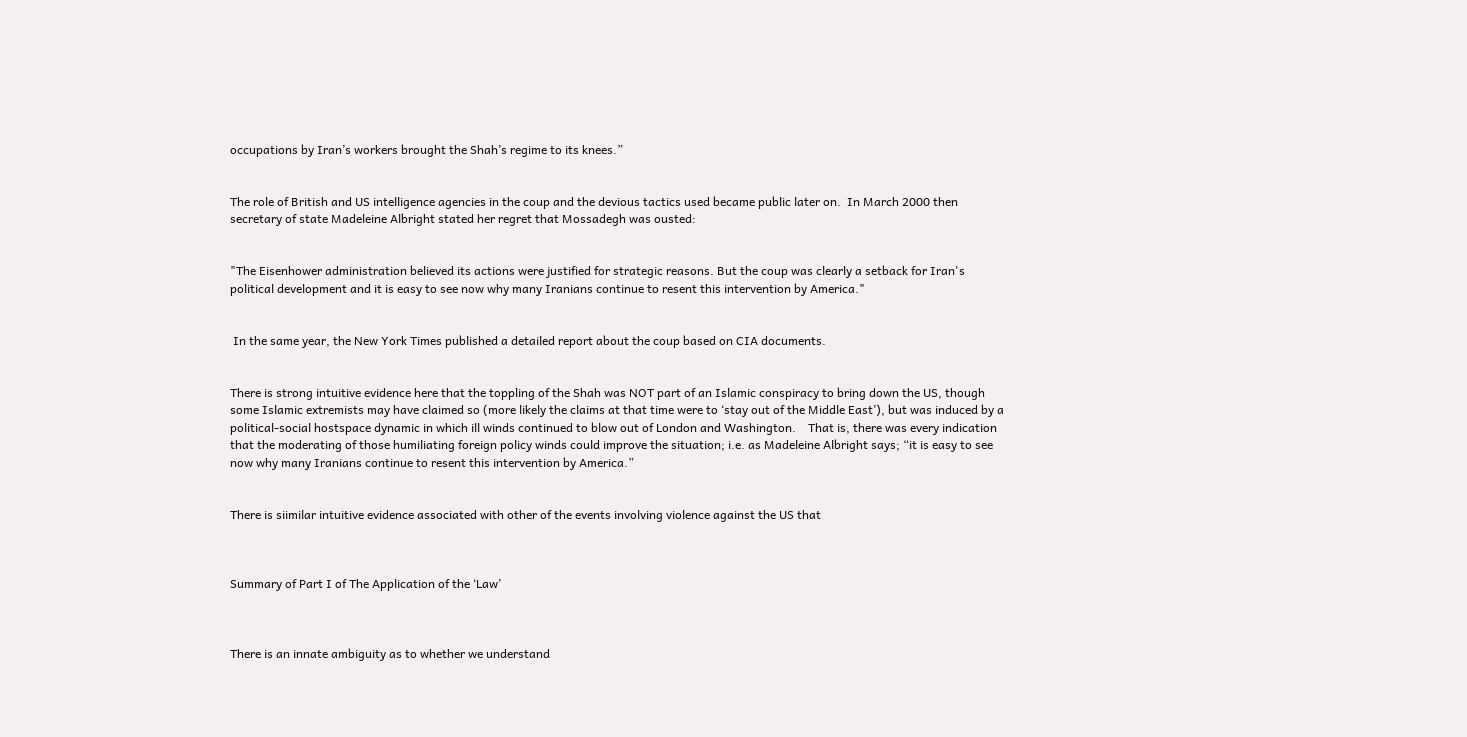occupations by Iran’s workers brought the Shah’s regime to its knees.”


The role of British and US intelligence agencies in the coup and the devious tactics used became public later on.  In March 2000 then secretary of state Madeleine Albright stated her regret that Mossadegh was ousted:


"The Eisenhower administration believed its actions were justified for strategic reasons. But the coup was clearly a setback for Iran's political development and it is easy to see now why many Iranians continue to resent this intervention by America."


 In the same year, the New York Times published a detailed report about the coup based on CIA documents.


There is strong intuitive evidence here that the toppling of the Shah was NOT part of an Islamic conspiracy to bring down the US, though some Islamic extremists may have claimed so (more likely the claims at that time were to ‘stay out of the Middle East’), but was induced by a political-social hostspace dynamic in which ill winds continued to blow out of London and Washington.    That is, there was every indication that the moderating of those humiliating foreign policy winds could improve the situation; i.e. as Madeleine Albright says; “it is easy to see now why many Iranians continue to resent this intervention by America.”


There is siimilar intuitive evidence associated with other of the events involving violence against the US that



Summary of Part I of The Application of the ‘Law’



There is an innate ambiguity as to whether we understand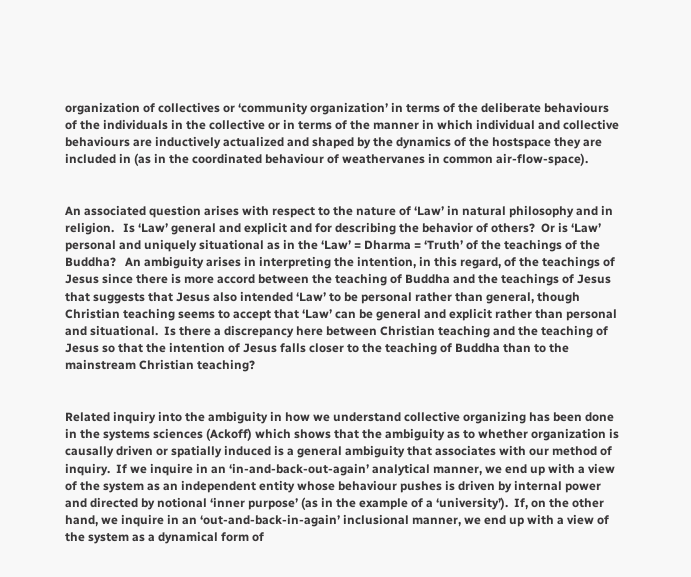organization of collectives or ‘community organization’ in terms of the deliberate behaviours of the individuals in the collective or in terms of the manner in which individual and collective behaviours are inductively actualized and shaped by the dynamics of the hostspace they are included in (as in the coordinated behaviour of weathervanes in common air-flow-space).


An associated question arises with respect to the nature of ‘Law’ in natural philosophy and in religion.   Is ‘Law’ general and explicit and for describing the behavior of others?  Or is ‘Law’ personal and uniquely situational as in the ‘Law’ = Dharma = ‘Truth’ of the teachings of the Buddha?   An ambiguity arises in interpreting the intention, in this regard, of the teachings of Jesus since there is more accord between the teaching of Buddha and the teachings of Jesus that suggests that Jesus also intended ‘Law’ to be personal rather than general, though Christian teaching seems to accept that ‘Law’ can be general and explicit rather than personal and situational.  Is there a discrepancy here between Christian teaching and the teaching of Jesus so that the intention of Jesus falls closer to the teaching of Buddha than to the mainstream Christian teaching?


Related inquiry into the ambiguity in how we understand collective organizing has been done in the systems sciences (Ackoff) which shows that the ambiguity as to whether organization is causally driven or spatially induced is a general ambiguity that associates with our method of inquiry.  If we inquire in an ‘in-and-back-out-again’ analytical manner, we end up with a view of the system as an independent entity whose behaviour pushes is driven by internal power and directed by notional ‘inner purpose’ (as in the example of a ‘university’).  If, on the other hand, we inquire in an ‘out-and-back-in-again’ inclusional manner, we end up with a view of the system as a dynamical form of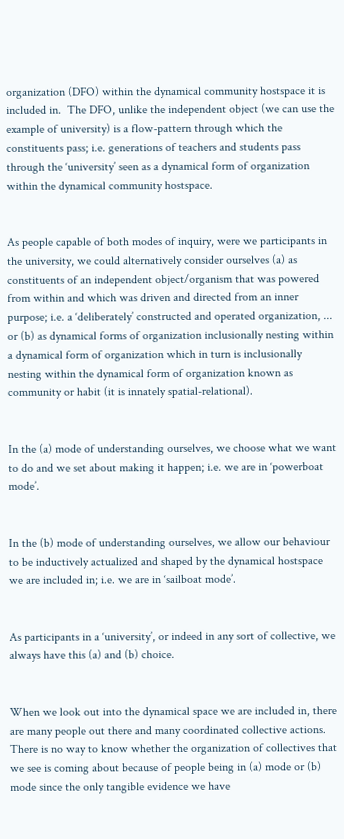organization (DFO) within the dynamical community hostspace it is included in.  The DFO, unlike the independent object (we can use the example of university) is a flow-pattern through which the constituents pass; i.e. generations of teachers and students pass through the ‘university’ seen as a dynamical form of organization within the dynamical community hostspace.


As people capable of both modes of inquiry, were we participants in the university, we could alternatively consider ourselves (a) as constituents of an independent object/organism that was powered from within and which was driven and directed from an inner purpose; i.e. a ‘deliberately’ constructed and operated organization, ... or (b) as dynamical forms of organization inclusionally nesting within a dynamical form of organization which in turn is inclusionally nesting within the dynamical form of organization known as community or habit (it is innately spatial-relational).


In the (a) mode of understanding ourselves, we choose what we want to do and we set about making it happen; i.e. we are in ‘powerboat mode’.


In the (b) mode of understanding ourselves, we allow our behaviour to be inductively actualized and shaped by the dynamical hostspace we are included in; i.e. we are in ‘sailboat mode’.


As participants in a ‘university’, or indeed in any sort of collective, we always have this (a) and (b) choice.


When we look out into the dynamical space we are included in, there are many people out there and many coordinated collective actions.   There is no way to know whether the organization of collectives that we see is coming about because of people being in (a) mode or (b) mode since the only tangible evidence we have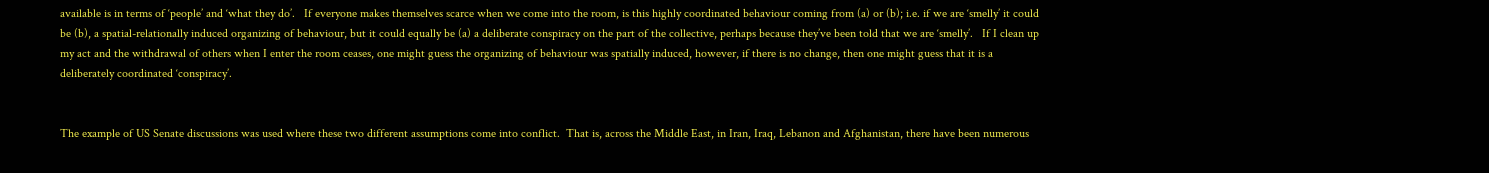available is in terms of ‘people’ and ‘what they do’.   If everyone makes themselves scarce when we come into the room, is this highly coordinated behaviour coming from (a) or (b); i.e. if we are ‘smelly’ it could be (b), a spatial-relationally induced organizing of behaviour, but it could equally be (a) a deliberate conspiracy on the part of the collective, perhaps because they’ve been told that we are ‘smelly’.   If I clean up my act and the withdrawal of others when I enter the room ceases, one might guess the organizing of behaviour was spatially induced, however, if there is no change, then one might guess that it is a deliberately coordinated ‘conspiracy’.


The example of US Senate discussions was used where these two different assumptions come into conflict.  That is, across the Middle East, in Iran, Iraq, Lebanon and Afghanistan, there have been numerous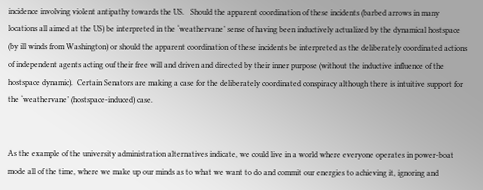incidence involving violent antipathy towards the US.   Should the apparent coordination of these incidents (barbed arrows in many locations all aimed at the US) be interpreted in the ‘weathervane’ sense of having been inductively actualized by the dynamical hostspace (by ill winds from Washington) or should the apparent coordination of these incidents be interpreted as the deliberately coordinated actions of independent agents acting ouf their free will and driven and directed by their inner purpose (without the inductive influence of the hostspace dynamic).  Certain Senators are making a case for the deliberately coordinated conspiracy although there is intuitive support for the ‘weathervane’ (hostspace-induced) case.


As the example of the university administration alternatives indicate, we could live in a world where everyone operates in power-boat mode all of the time, where we make up our minds as to what we want to do and commit our energies to achieving it, ignoring and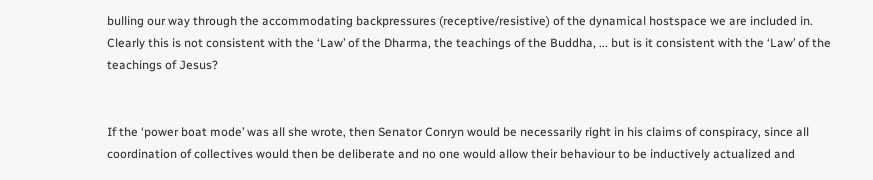bulling our way through the accommodating backpressures (receptive/resistive) of the dynamical hostspace we are included in.  Clearly this is not consistent with the ‘Law’ of the Dharma, the teachings of the Buddha, ... but is it consistent with the ‘Law’ of the teachings of Jesus?


If the ‘power boat mode’ was all she wrote, then Senator Conryn would be necessarily right in his claims of conspiracy, since all coordination of collectives would then be deliberate and no one would allow their behaviour to be inductively actualized and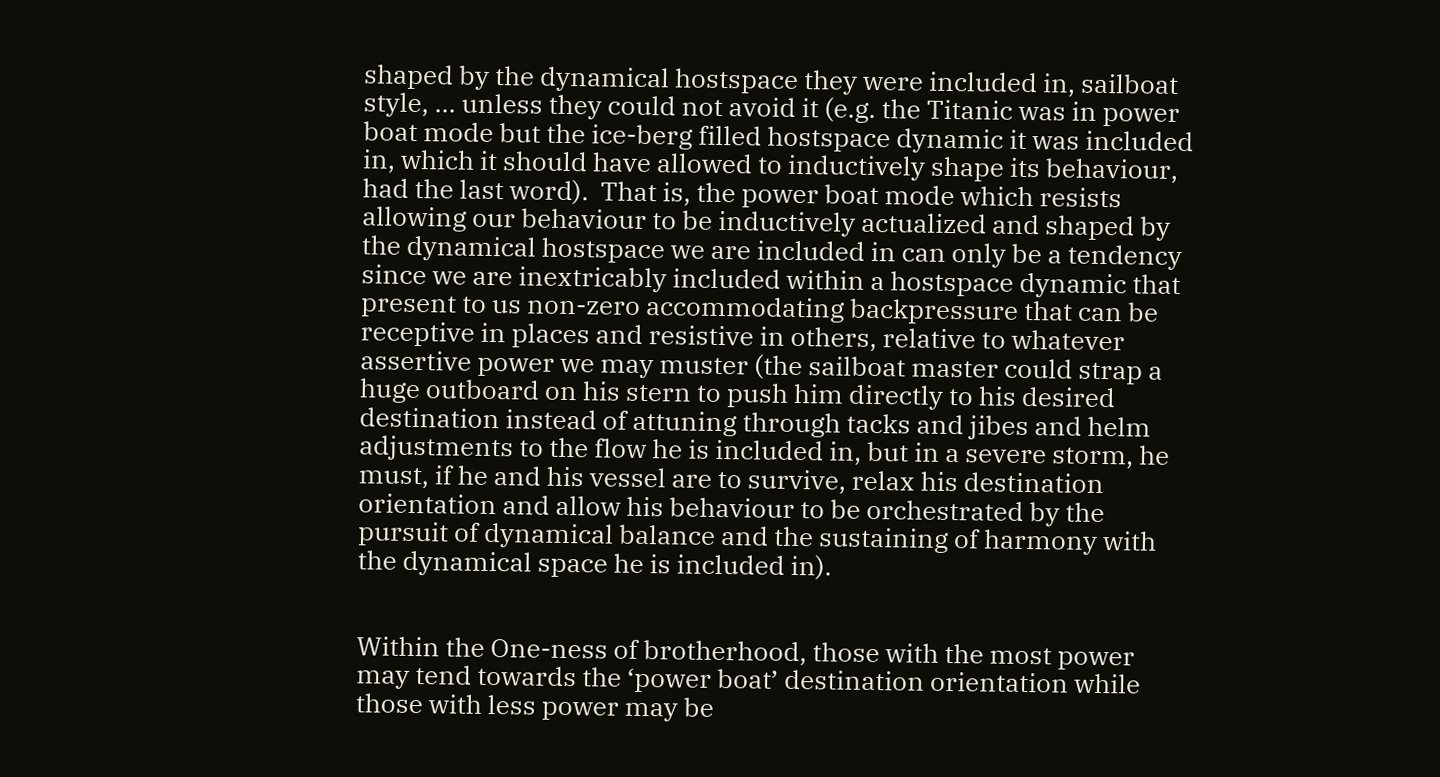shaped by the dynamical hostspace they were included in, sailboat style, ... unless they could not avoid it (e.g. the Titanic was in power boat mode but the ice-berg filled hostspace dynamic it was included in, which it should have allowed to inductively shape its behaviour, had the last word).  That is, the power boat mode which resists allowing our behaviour to be inductively actualized and shaped by the dynamical hostspace we are included in can only be a tendency since we are inextricably included within a hostspace dynamic that present to us non-zero accommodating backpressure that can be receptive in places and resistive in others, relative to whatever assertive power we may muster (the sailboat master could strap a huge outboard on his stern to push him directly to his desired destination instead of attuning through tacks and jibes and helm adjustments to the flow he is included in, but in a severe storm, he must, if he and his vessel are to survive, relax his destination orientation and allow his behaviour to be orchestrated by the pursuit of dynamical balance and the sustaining of harmony with the dynamical space he is included in).


Within the One-ness of brotherhood, those with the most power may tend towards the ‘power boat’ destination orientation while those with less power may be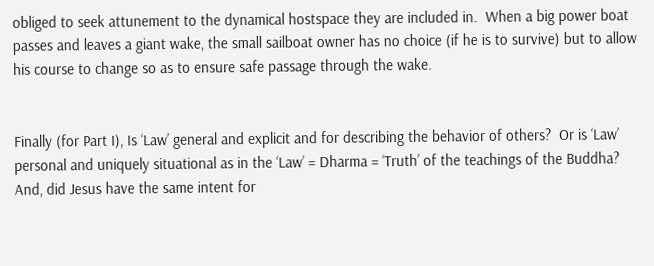obliged to seek attunement to the dynamical hostspace they are included in.  When a big power boat passes and leaves a giant wake, the small sailboat owner has no choice (if he is to survive) but to allow his course to change so as to ensure safe passage through the wake.


Finally (for Part I), Is ‘Law’ general and explicit and for describing the behavior of others?  Or is ‘Law’ personal and uniquely situational as in the ‘Law’ = Dharma = ‘Truth’ of the teachings of the Buddha?  And, did Jesus have the same intent for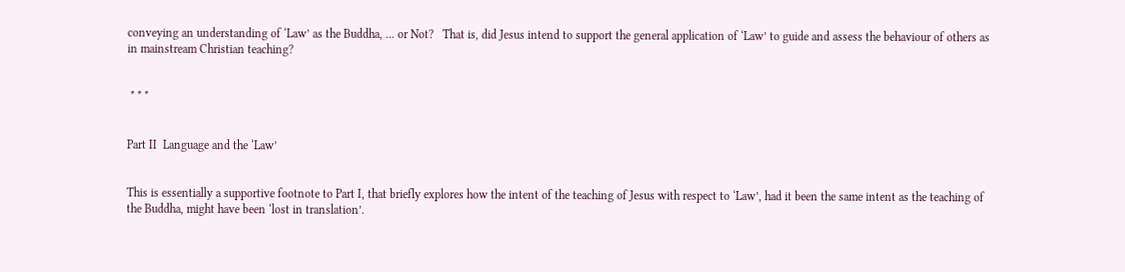conveying an understanding of ‘Law’ as the Buddha, ... or Not?   That is, did Jesus intend to support the general application of ‘Law’ to guide and assess the behaviour of others as in mainstream Christian teaching?


 * * *


Part II  Language and the ‘Law’


This is essentially a supportive footnote to Part I, that briefly explores how the intent of the teaching of Jesus with respect to ‘Law’, had it been the same intent as the teaching of the Buddha, might have been ‘lost in translation’.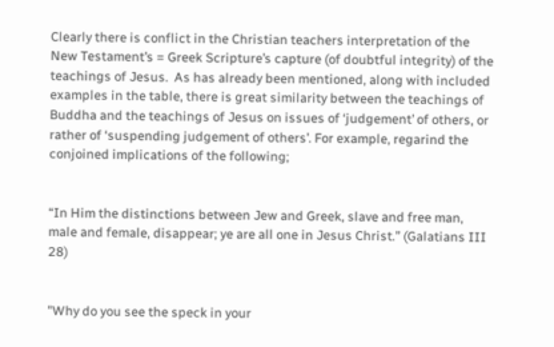Clearly there is conflict in the Christian teachers interpretation of the New Testament’s = Greek Scripture’s capture (of doubtful integrity) of the teachings of Jesus.  As has already been mentioned, along with included examples in the table, there is great similarity between the teachings of Buddha and the teachings of Jesus on issues of ‘judgement’ of others, or rather of ‘suspending judgement of others’. For example, regarind the conjoined implications of the following;


“In Him the distinctions between Jew and Greek, slave and free man, male and female, disappear; ye are all one in Jesus Christ.” (Galatians III 28)


"Why do you see the speck in your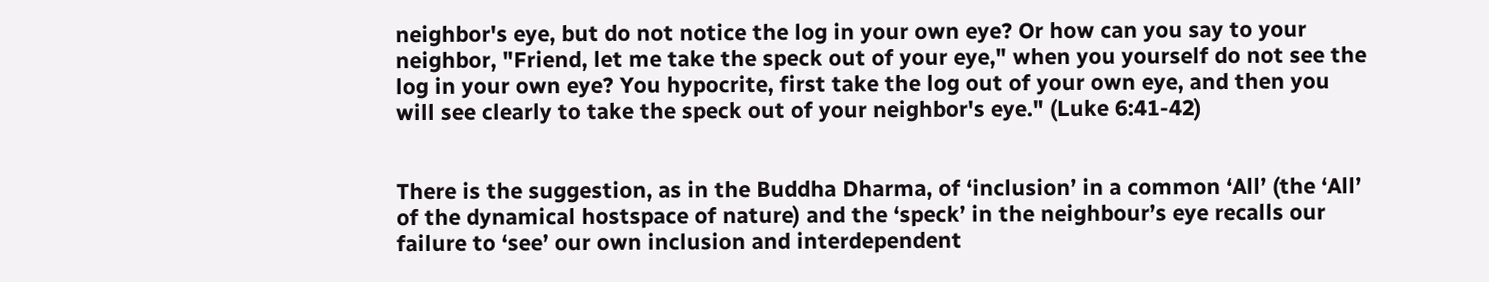neighbor's eye, but do not notice the log in your own eye? Or how can you say to your neighbor, "Friend, let me take the speck out of your eye," when you yourself do not see the log in your own eye? You hypocrite, first take the log out of your own eye, and then you will see clearly to take the speck out of your neighbor's eye." (Luke 6:41-42)


There is the suggestion, as in the Buddha Dharma, of ‘inclusion’ in a common ‘All’ (the ‘All’ of the dynamical hostspace of nature) and the ‘speck’ in the neighbour’s eye recalls our failure to ‘see’ our own inclusion and interdependent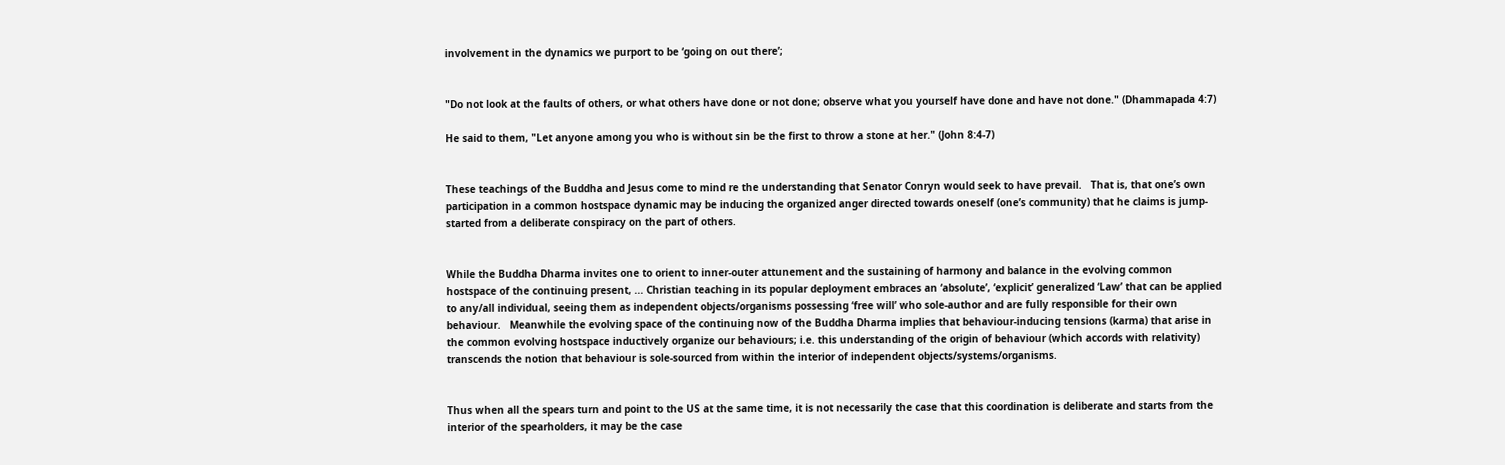involvement in the dynamics we purport to be ‘going on out there’;


"Do not look at the faults of others, or what others have done or not done; observe what you yourself have done and have not done." (Dhammapada 4:7)

He said to them, "Let anyone among you who is without sin be the first to throw a stone at her." (John 8:4-7)


These teachings of the Buddha and Jesus come to mind re the understanding that Senator Conryn would seek to have prevail.   That is, that one’s own participation in a common hostspace dynamic may be inducing the organized anger directed towards oneself (one’s community) that he claims is jump-started from a deliberate conspiracy on the part of others.


While the Buddha Dharma invites one to orient to inner-outer attunement and the sustaining of harmony and balance in the evolving common hostspace of the continuing present, ... Christian teaching in its popular deployment embraces an ‘absolute’, ‘explicit’ generalized ‘Law’ that can be applied to any/all individual, seeing them as independent objects/organisms possessing ‘free will’ who sole-author and are fully responsible for their own behaviour.   Meanwhile the evolving space of the continuing now of the Buddha Dharma implies that behaviour-inducing tensions (karma) that arise in the common evolving hostspace inductively organize our behaviours; i.e. this understanding of the origin of behaviour (which accords with relativity) transcends the notion that behaviour is sole-sourced from within the interior of independent objects/systems/organisms.


Thus when all the spears turn and point to the US at the same time, it is not necessarily the case that this coordination is deliberate and starts from the interior of the spearholders, it may be the case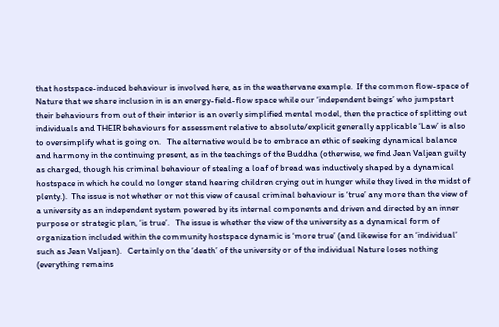that hostspace-induced behaviour is involved here, as in the weathervane example.  If the common flow-space of Nature that we share inclusion in is an energy-field-flow space while our ‘independent beings’ who jumpstart their behaviours from out of their interior is an overly simplified mental model, then the practice of splitting out individuals and THEIR behaviours for assessment relative to absolute/explicit generally applicable ‘Law’ is also to oversimplify what is going on.   The alternative would be to embrace an ethic of seeking dynamical balance and harmony in the continuing present, as in the teachings of the Buddha (otherwise, we find Jean Valjean guilty as charged, though his criminal behaviour of stealing a loaf of bread was inductively shaped by a dynamical hostspace in which he could no longer stand hearing children crying out in hunger while they lived in the midst of plenty.).  The issue is not whether or not this view of causal criminal behaviour is ‘true’ any more than the view of a university as an independent system powered by its internal components and driven and directed by an inner purpose or strategic plan, ‘is true’.   The issue is whether the view of the university as a dynamical form of organization included within the community hostspace dynamic is ‘more true’ (and likewise for an ‘individual’ such as Jean Valjean).   Certainly on the ‘death’ of the university or of the individual Nature loses nothing (everything remains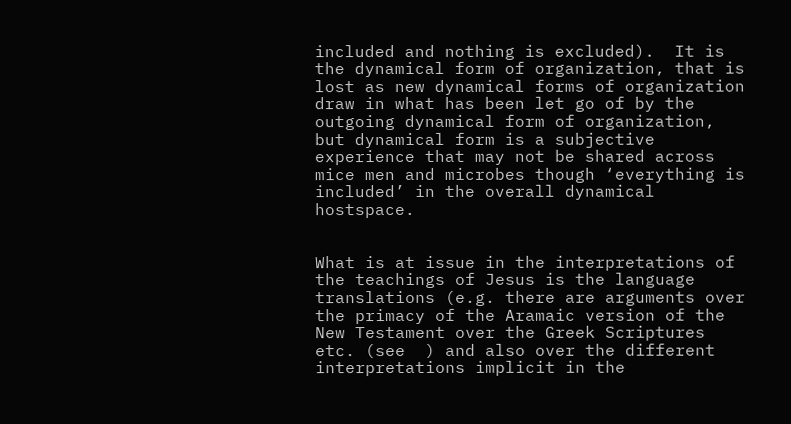included and nothing is excluded).  It is the dynamical form of organization, that is lost as new dynamical forms of organization draw in what has been let go of by the outgoing dynamical form of organization, but dynamical form is a subjective experience that may not be shared across mice men and microbes though ‘everything is included’ in the overall dynamical hostspace.


What is at issue in the interpretations of the teachings of Jesus is the language translations (e.g. there are arguments over the primacy of the Aramaic version of the New Testament over the Greek Scriptures etc. (see  ) and also over the different interpretations implicit in the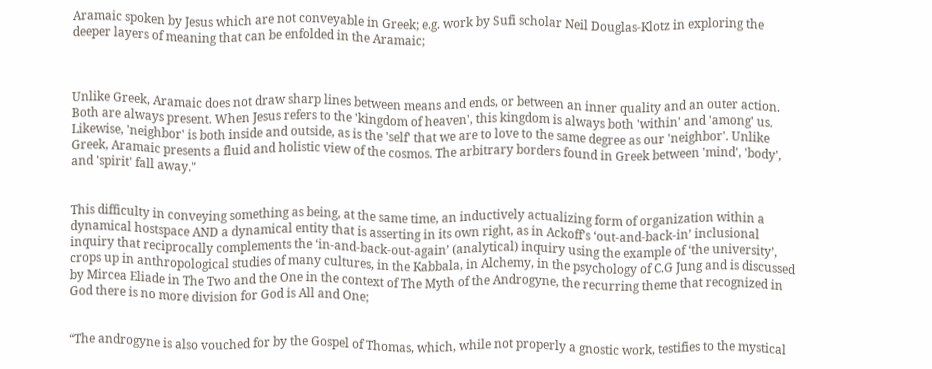Aramaic spoken by Jesus which are not conveyable in Greek; e.g. work by Sufi scholar Neil Douglas-Klotz in exploring the deeper layers of meaning that can be enfolded in the Aramaic;



Unlike Greek, Aramaic does not draw sharp lines between means and ends, or between an inner quality and an outer action. Both are always present. When Jesus refers to the 'kingdom of heaven', this kingdom is always both 'within' and 'among' us. Likewise, 'neighbor' is both inside and outside, as is the 'self' that we are to love to the same degree as our 'neighbor'. Unlike Greek, Aramaic presents a fluid and holistic view of the cosmos. The arbitrary borders found in Greek between 'mind', 'body', and 'spirit' fall away."


This difficulty in conveying something as being, at the same time, an inductively actualizing form of organization within a dynamical hostspace AND a dynamical entity that is asserting in its own right, as in Ackoff’s ‘out-and-back-in’ inclusional inquiry that reciprocally complements the ‘in-and-back-out-again’ (analytical) inquiry using the example of ‘the university’, crops up in anthropological studies of many cultures, in the Kabbala, in Alchemy, in the psychology of C.G Jung and is discussed by Mircea Eliade in The Two and the One in the context of The Myth of the Androgyne, the recurring theme that recognized in God there is no more division for God is All and One;


“The androgyne is also vouched for by the Gospel of Thomas, which, while not properly a gnostic work, testifies to the mystical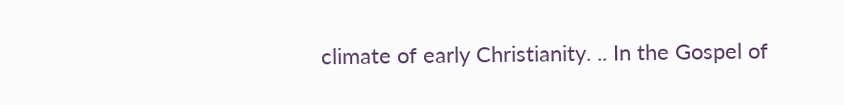climate of early Christianity. .. In the Gospel of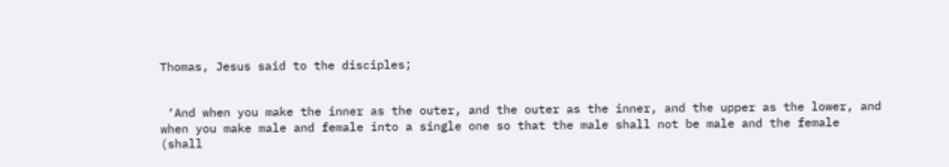Thomas, Jesus said to the disciples;


 ‘And when you make the inner as the outer, and the outer as the inner, and the upper as the lower, and when you make male and female into a single one so that the male shall not be male and the female (shall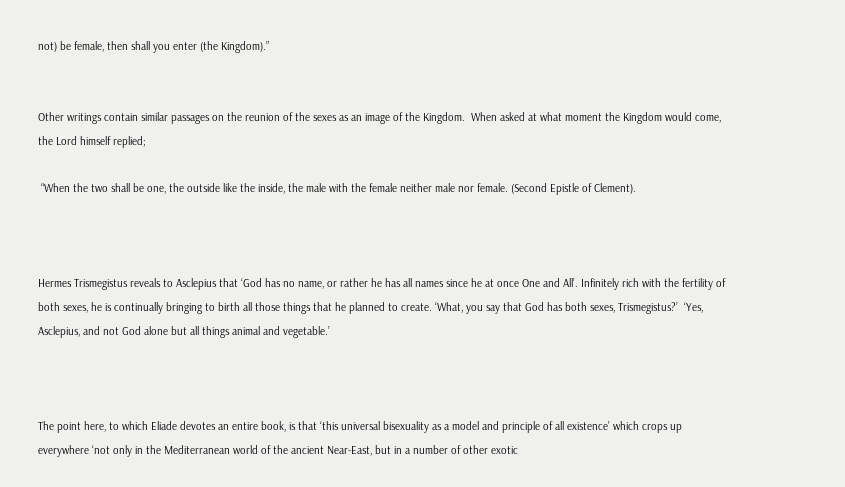not) be female, then shall you enter (the Kingdom).”


Other writings contain similar passages on the reunion of the sexes as an image of the Kingdom.  When asked at what moment the Kingdom would come, the Lord himself replied;

 “When the two shall be one, the outside like the inside, the male with the female neither male nor female. (Second Epistle of Clement).



Hermes Trismegistus reveals to Asclepius that ‘God has no name, or rather he has all names since he at once One and All’. Infinitely rich with the fertility of both sexes, he is continually bringing to birth all those things that he planned to create. ‘What, you say that God has both sexes, Trismegistus?’  ‘Yes, Asclepius, and not God alone but all things animal and vegetable.’



The point here, to which Eliade devotes an entire book, is that ‘this universal bisexuality as a model and principle of all existence’ which crops up everywhere ‘not only in the Mediterranean world of the ancient Near-East, but in a number of other exotic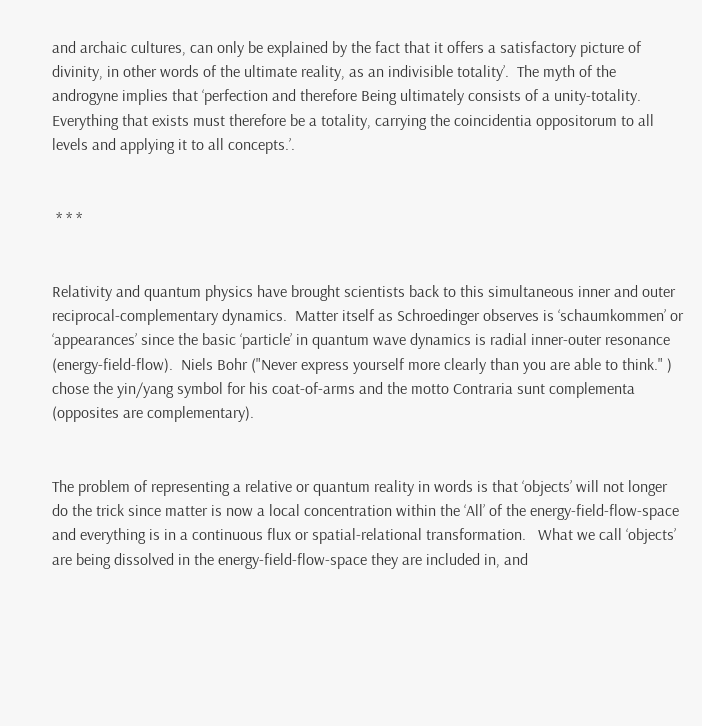and archaic cultures, can only be explained by the fact that it offers a satisfactory picture of divinity, in other words of the ultimate reality, as an indivisible totality’.  The myth of the androgyne implies that ‘perfection and therefore Being ultimately consists of a unity-totality.   Everything that exists must therefore be a totality, carrying the coincidentia oppositorum to all levels and applying it to all concepts.’.


 * * *


Relativity and quantum physics have brought scientists back to this simultaneous inner and outer reciprocal-complementary dynamics.  Matter itself as Schroedinger observes is ‘schaumkommen’ or ‘appearances’ since the basic ‘particle’ in quantum wave dynamics is radial inner-outer resonance (energy-field-flow).  Niels Bohr ("Never express yourself more clearly than you are able to think." ) chose the yin/yang symbol for his coat-of-arms and the motto Contraria sunt complementa  (opposites are complementary).


The problem of representing a relative or quantum reality in words is that ‘objects’ will not longer do the trick since matter is now a local concentration within the ‘All’ of the energy-field-flow-space and everything is in a continuous flux or spatial-relational transformation.   What we call ‘objects’ are being dissolved in the energy-field-flow-space they are included in, and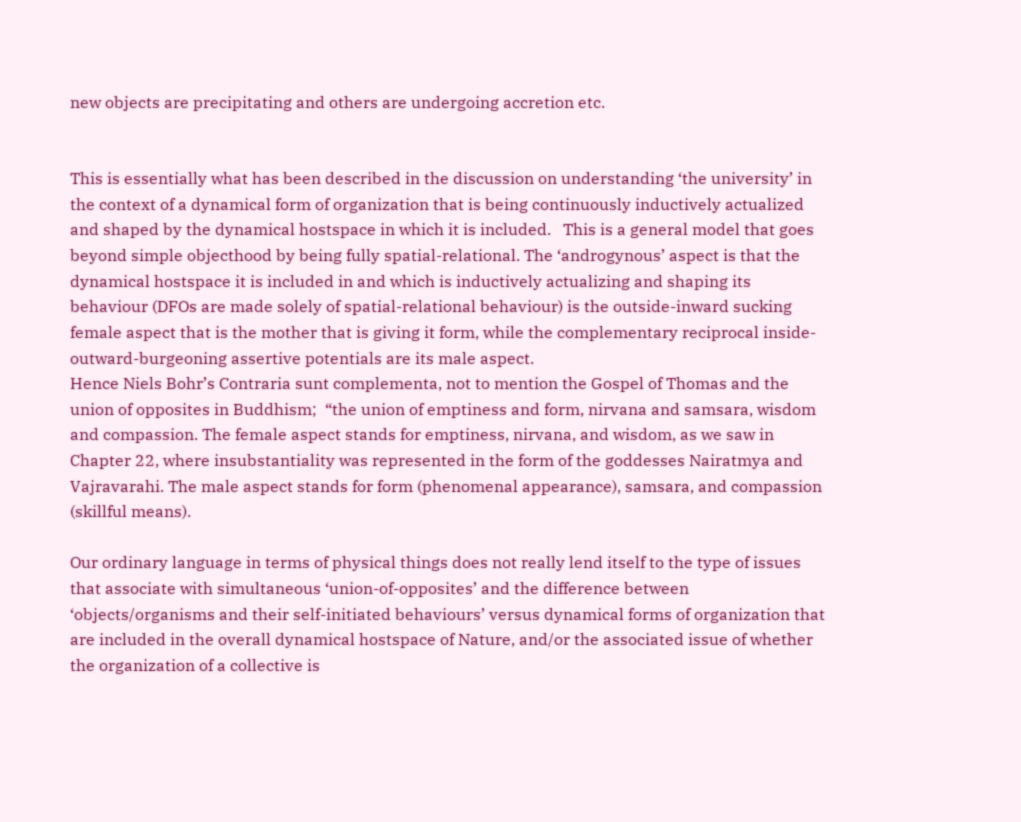new objects are precipitating and others are undergoing accretion etc.


This is essentially what has been described in the discussion on understanding ‘the university’ in the context of a dynamical form of organization that is being continuously inductively actualized and shaped by the dynamical hostspace in which it is included.   This is a general model that goes beyond simple objecthood by being fully spatial-relational. The ‘androgynous’ aspect is that the dynamical hostspace it is included in and which is inductively actualizing and shaping its behaviour (DFOs are made solely of spatial-relational behaviour) is the outside-inward sucking female aspect that is the mother that is giving it form, while the complementary reciprocal inside-outward-burgeoning assertive potentials are its male aspect.
Hence Niels Bohr’s Contraria sunt complementa, not to mention the Gospel of Thomas and the union of opposites in Buddhism;  “the union of emptiness and form, nirvana and samsara, wisdom and compassion. The female aspect stands for emptiness, nirvana, and wisdom, as we saw in Chapter 22, where insubstantiality was represented in the form of the goddesses Nairatmya and Vajravarahi. The male aspect stands for form (phenomenal appearance), samsara, and compassion (skillful means).

Our ordinary language in terms of physical things does not really lend itself to the type of issues that associate with simultaneous ‘union-of-opposites’ and the difference between ‘objects/organisms and their self-initiated behaviours’ versus dynamical forms of organization that are included in the overall dynamical hostspace of Nature, and/or the associated issue of whether the organization of a collective is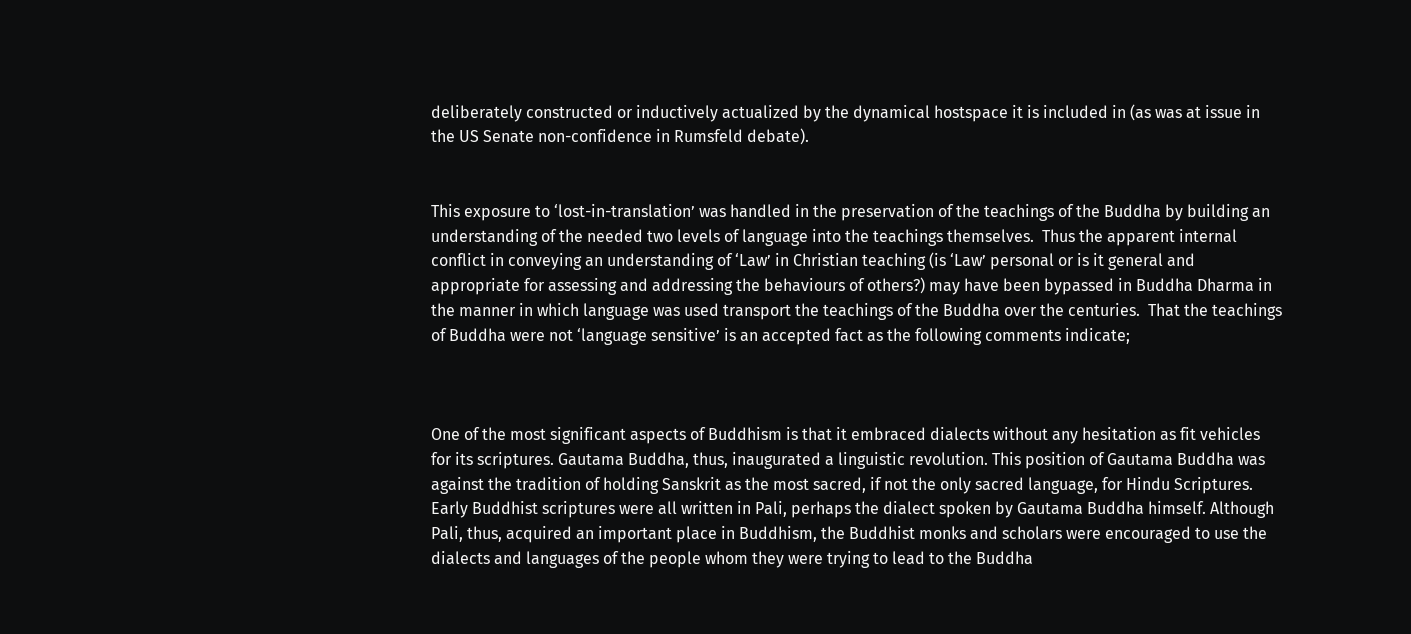deliberately constructed or inductively actualized by the dynamical hostspace it is included in (as was at issue in the US Senate non-confidence in Rumsfeld debate).


This exposure to ‘lost-in-translation’ was handled in the preservation of the teachings of the Buddha by building an understanding of the needed two levels of language into the teachings themselves.  Thus the apparent internal conflict in conveying an understanding of ‘Law’ in Christian teaching (is ‘Law’ personal or is it general and appropriate for assessing and addressing the behaviours of others?) may have been bypassed in Buddha Dharma in the manner in which language was used transport the teachings of the Buddha over the centuries.  That the teachings of Buddha were not ‘language sensitive’ is an accepted fact as the following comments indicate;



One of the most significant aspects of Buddhism is that it embraced dialects without any hesitation as fit vehicles for its scriptures. Gautama Buddha, thus, inaugurated a linguistic revolution. This position of Gautama Buddha was against the tradition of holding Sanskrit as the most sacred, if not the only sacred language, for Hindu Scriptures. Early Buddhist scriptures were all written in Pali, perhaps the dialect spoken by Gautama Buddha himself. Although Pali, thus, acquired an important place in Buddhism, the Buddhist monks and scholars were encouraged to use the dialects and languages of the people whom they were trying to lead to the Buddha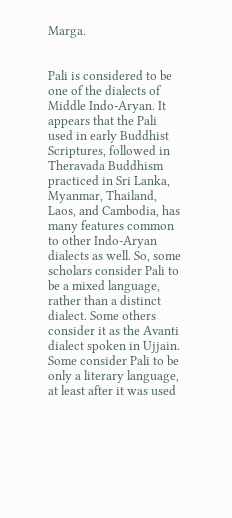Marga.


Pali is considered to be one of the dialects of Middle Indo-Aryan. It appears that the Pali used in early Buddhist Scriptures, followed in Theravada Buddhism practiced in Sri Lanka, Myanmar, Thailand, Laos, and Cambodia, has many features common to other Indo-Aryan dialects as well. So, some scholars consider Pali to be a mixed language, rather than a distinct dialect. Some others consider it as the Avanti dialect spoken in Ujjain. Some consider Pali to be only a literary language, at least after it was used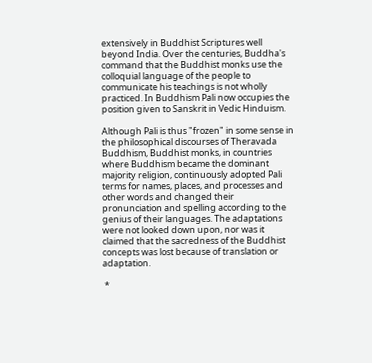extensively in Buddhist Scriptures well beyond India. Over the centuries, Buddha's command that the Buddhist monks use the colloquial language of the people to communicate his teachings is not wholly practiced. In Buddhism Pali now occupies the position given to Sanskrit in Vedic Hinduism.

Although Pali is thus "frozen" in some sense in the philosophical discourses of Theravada Buddhism, Buddhist monks, in countries where Buddhism became the dominant majority religion, continuously adopted Pali terms for names, places, and processes and other words and changed their pronunciation and spelling according to the genius of their languages. The adaptations were not looked down upon, nor was it claimed that the sacredness of the Buddhist concepts was lost because of translation or adaptation.

 *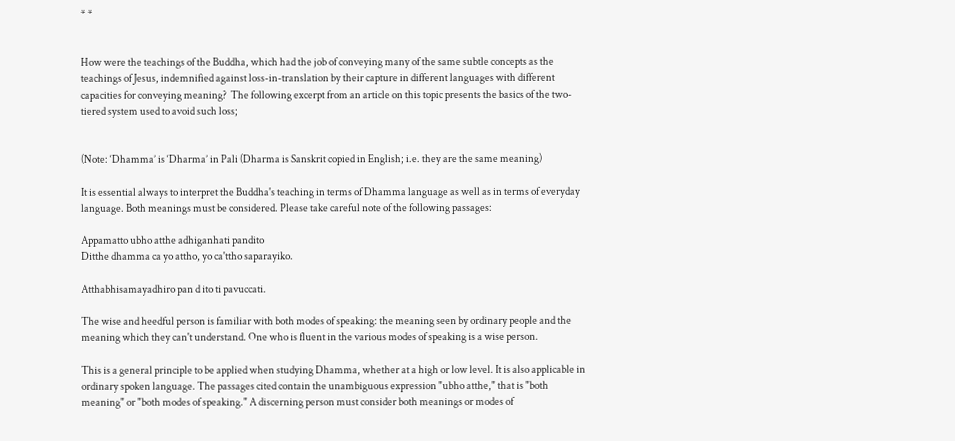* *


How were the teachings of the Buddha, which had the job of conveying many of the same subtle concepts as the teachings of Jesus, indemnified against loss-in-translation by their capture in different languages with different capacities for conveying meaning?  The following excerpt from an article on this topic presents the basics of the two-tiered system used to avoid such loss;


(Note: ‘Dhamma’ is ‘Dharma’ in Pali (Dharma is Sanskrit copied in English; i.e. they are the same meaning)

It is essential always to interpret the Buddha's teaching in terms of Dhamma language as well as in terms of everyday language. Both meanings must be considered. Please take careful note of the following passages:

Appamatto ubho atthe adhiganhati pandito
Ditthe dhamma ca yo attho, yo ca'ttho saparayiko.

Atthabhisamayadhiro pan d ito ti pavuccati.

The wise and heedful person is familiar with both modes of speaking: the meaning seen by ordinary people and the meaning which they can't understand. One who is fluent in the various modes of speaking is a wise person.

This is a general principle to be applied when studying Dhamma, whether at a high or low level. It is also applicable in ordinary spoken language. The passages cited contain the unambiguous expression "ubho atthe," that is "both meaning" or "both modes of speaking." A discerning person must consider both meanings or modes of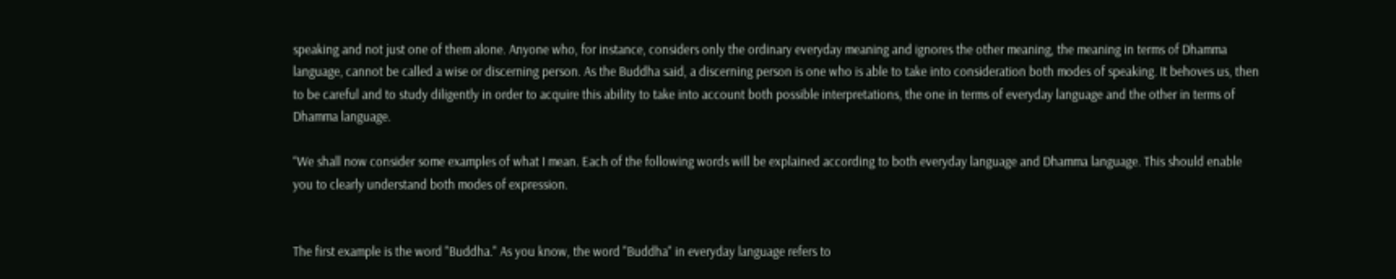speaking and not just one of them alone. Anyone who, for instance, considers only the ordinary everyday meaning and ignores the other meaning, the meaning in terms of Dhamma language, cannot be called a wise or discerning person. As the Buddha said, a discerning person is one who is able to take into consideration both modes of speaking. It behoves us, then to be careful and to study diligently in order to acquire this ability to take into account both possible interpretations, the one in terms of everyday language and the other in terms of Dhamma language.

“We shall now consider some examples of what I mean. Each of the following words will be explained according to both everyday language and Dhamma language. This should enable you to clearly understand both modes of expression.


The first example is the word "Buddha." As you know, the word "Buddha" in everyday language refers to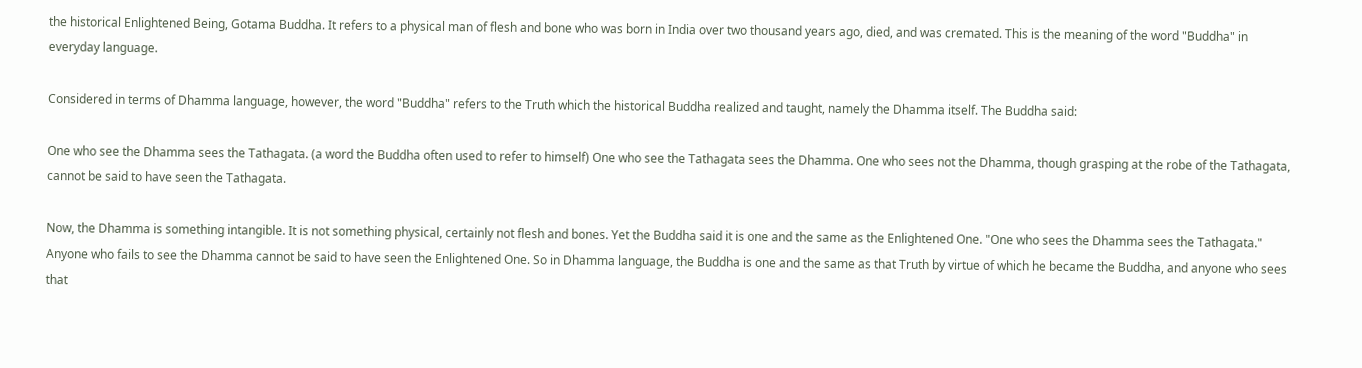the historical Enlightened Being, Gotama Buddha. It refers to a physical man of flesh and bone who was born in India over two thousand years ago, died, and was cremated. This is the meaning of the word "Buddha" in everyday language.

Considered in terms of Dhamma language, however, the word "Buddha" refers to the Truth which the historical Buddha realized and taught, namely the Dhamma itself. The Buddha said:

One who see the Dhamma sees the Tathagata. (a word the Buddha often used to refer to himself) One who see the Tathagata sees the Dhamma. One who sees not the Dhamma, though grasping at the robe of the Tathagata, cannot be said to have seen the Tathagata.

Now, the Dhamma is something intangible. It is not something physical, certainly not flesh and bones. Yet the Buddha said it is one and the same as the Enlightened One. "One who sees the Dhamma sees the Tathagata." Anyone who fails to see the Dhamma cannot be said to have seen the Enlightened One. So in Dhamma language, the Buddha is one and the same as that Truth by virtue of which he became the Buddha, and anyone who sees that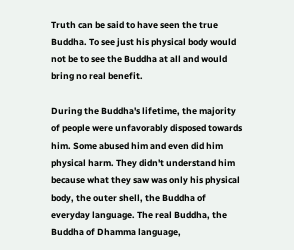Truth can be said to have seen the true Buddha. To see just his physical body would not be to see the Buddha at all and would bring no real benefit.

During the Buddha's lifetime, the majority of people were unfavorably disposed towards him. Some abused him and even did him physical harm. They didn't understand him because what they saw was only his physical body, the outer shell, the Buddha of everyday language. The real Buddha, the Buddha of Dhamma language,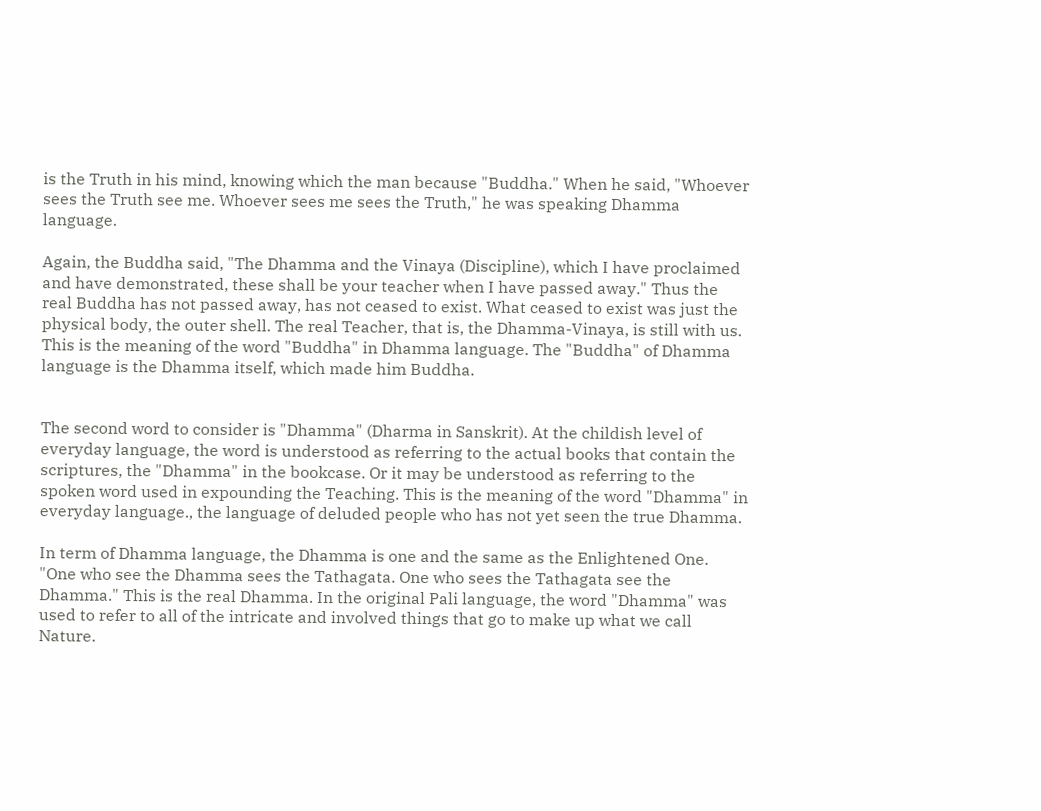is the Truth in his mind, knowing which the man because "Buddha." When he said, "Whoever sees the Truth see me. Whoever sees me sees the Truth," he was speaking Dhamma language.

Again, the Buddha said, "The Dhamma and the Vinaya (Discipline), which I have proclaimed and have demonstrated, these shall be your teacher when I have passed away." Thus the real Buddha has not passed away, has not ceased to exist. What ceased to exist was just the physical body, the outer shell. The real Teacher, that is, the Dhamma-Vinaya, is still with us. This is the meaning of the word "Buddha" in Dhamma language. The "Buddha" of Dhamma language is the Dhamma itself, which made him Buddha.


The second word to consider is "Dhamma" (Dharma in Sanskrit). At the childish level of everyday language, the word is understood as referring to the actual books that contain the scriptures, the "Dhamma" in the bookcase. Or it may be understood as referring to the spoken word used in expounding the Teaching. This is the meaning of the word "Dhamma" in everyday language., the language of deluded people who has not yet seen the true Dhamma.

In term of Dhamma language, the Dhamma is one and the same as the Enlightened One. "One who see the Dhamma sees the Tathagata. One who sees the Tathagata see the Dhamma." This is the real Dhamma. In the original Pali language, the word "Dhamma" was used to refer to all of the intricate and involved things that go to make up what we call Nature.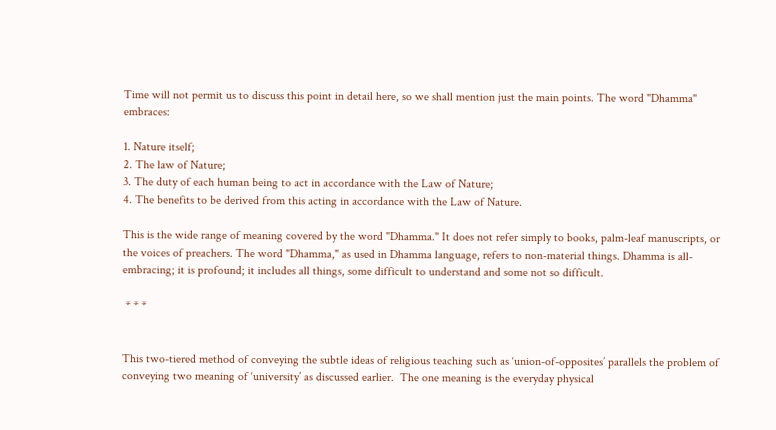Time will not permit us to discuss this point in detail here, so we shall mention just the main points. The word "Dhamma" embraces:

1. Nature itself;
2. The law of Nature;
3. The duty of each human being to act in accordance with the Law of Nature;
4. The benefits to be derived from this acting in accordance with the Law of Nature.

This is the wide range of meaning covered by the word "Dhamma." It does not refer simply to books, palm-leaf manuscripts, or the voices of preachers. The word "Dhamma," as used in Dhamma language, refers to non-material things. Dhamma is all-embracing; it is profound; it includes all things, some difficult to understand and some not so difficult.

 * * *


This two-tiered method of conveying the subtle ideas of religious teaching such as ‘union-of-opposites’ parallels the problem of conveying two meaning of ‘university’ as discussed earlier.  The one meaning is the everyday physical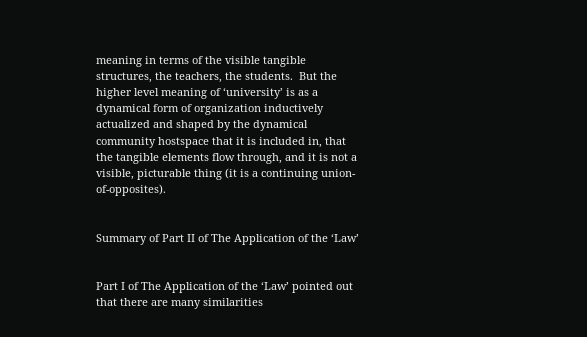meaning in terms of the visible tangible structures, the teachers, the students.  But the higher level meaning of ‘university’ is as a dynamical form of organization inductively actualized and shaped by the dynamical community hostspace that it is included in, that the tangible elements flow through, and it is not a visible, picturable thing (it is a continuing union-of-opposites).


Summary of Part II of The Application of the ‘Law’


Part I of The Application of the ‘Law’ pointed out that there are many similarities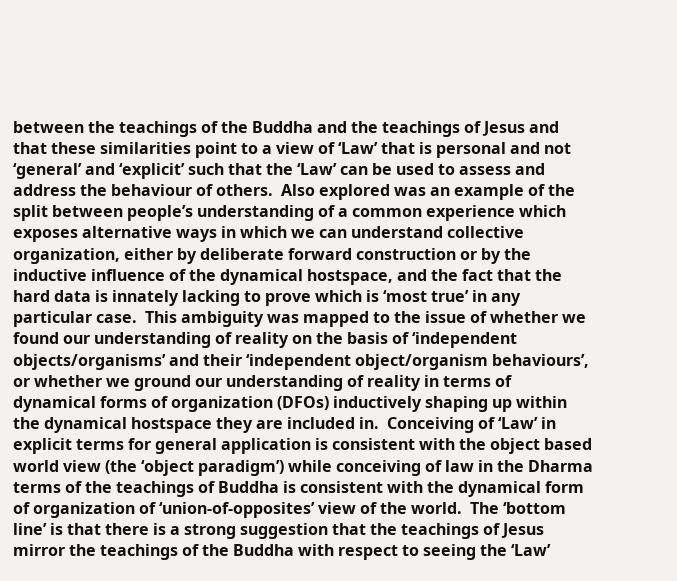between the teachings of the Buddha and the teachings of Jesus and that these similarities point to a view of ‘Law’ that is personal and not ‘general’ and ‘explicit’ such that the ‘Law’ can be used to assess and address the behaviour of others.  Also explored was an example of the split between people’s understanding of a common experience which exposes alternative ways in which we can understand collective organization, either by deliberate forward construction or by the inductive influence of the dynamical hostspace, and the fact that the hard data is innately lacking to prove which is ‘most true’ in any particular case.  This ambiguity was mapped to the issue of whether we found our understanding of reality on the basis of ‘independent objects/organisms’ and their ‘independent object/organism behaviours’, or whether we ground our understanding of reality in terms of dynamical forms of organization (DFOs) inductively shaping up within the dynamical hostspace they are included in.  Conceiving of ‘Law’ in explicit terms for general application is consistent with the object based world view (the ‘object paradigm’) while conceiving of law in the Dharma terms of the teachings of Buddha is consistent with the dynamical form of organization of ‘union-of-opposites’ view of the world.  The ‘bottom line’ is that there is a strong suggestion that the teachings of Jesus mirror the teachings of the Buddha with respect to seeing the ‘Law’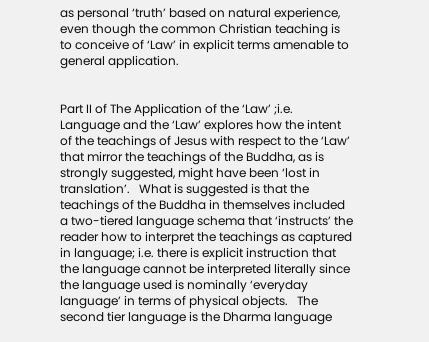as personal ‘truth’ based on natural experience, even though the common Christian teaching is to conceive of ‘Law’ in explicit terms amenable to general application.


Part II of The Application of the ‘Law’ ;i.e. Language and the ‘Law’ explores how the intent of the teachings of Jesus with respect to the ‘Law’ that mirror the teachings of the Buddha, as is strongly suggested, might have been ‘lost in translation’.   What is suggested is that the teachings of the Buddha in themselves included a two-tiered language schema that ‘instructs’ the reader how to interpret the teachings as captured in language; i.e. there is explicit instruction that the language cannot be interpreted literally since the language used is nominally ‘everyday language’ in terms of physical objects.   The second tier language is the Dharma language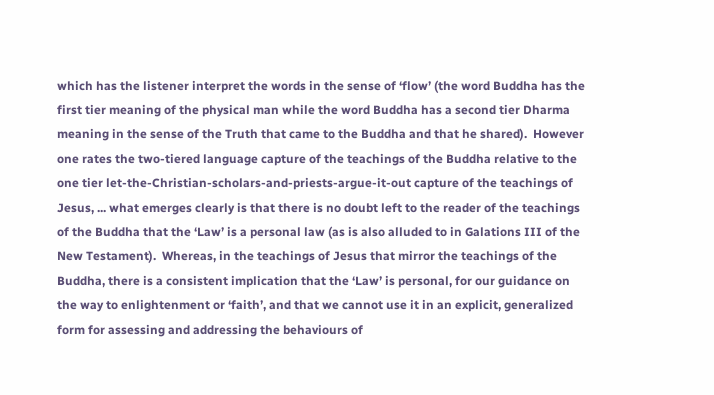which has the listener interpret the words in the sense of ‘flow’ (the word Buddha has the first tier meaning of the physical man while the word Buddha has a second tier Dharma meaning in the sense of the Truth that came to the Buddha and that he shared).  However one rates the two-tiered language capture of the teachings of the Buddha relative to the one tier let-the-Christian-scholars-and-priests-argue-it-out capture of the teachings of Jesus, ... what emerges clearly is that there is no doubt left to the reader of the teachings of the Buddha that the ‘Law’ is a personal law (as is also alluded to in Galations III of the New Testament).  Whereas, in the teachings of Jesus that mirror the teachings of the Buddha, there is a consistent implication that the ‘Law’ is personal, for our guidance on the way to enlightenment or ‘faith’, and that we cannot use it in an explicit, generalized form for assessing and addressing the behaviours of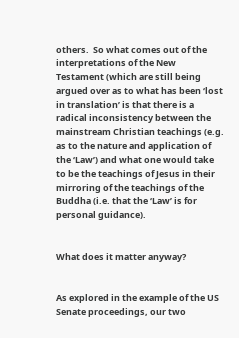others.  So what comes out of the interpretations of the New Testament (which are still being argued over as to what has been ‘lost in translation’ is that there is a radical inconsistency between the mainstream Christian teachings (e.g. as to the nature and application of the ‘Law’) and what one would take to be the teachings of Jesus in their mirroring of the teachings of the Buddha (i.e. that the ‘Law’ is for personal guidance).


What does it matter anyway?


As explored in the example of the US Senate proceedings, our two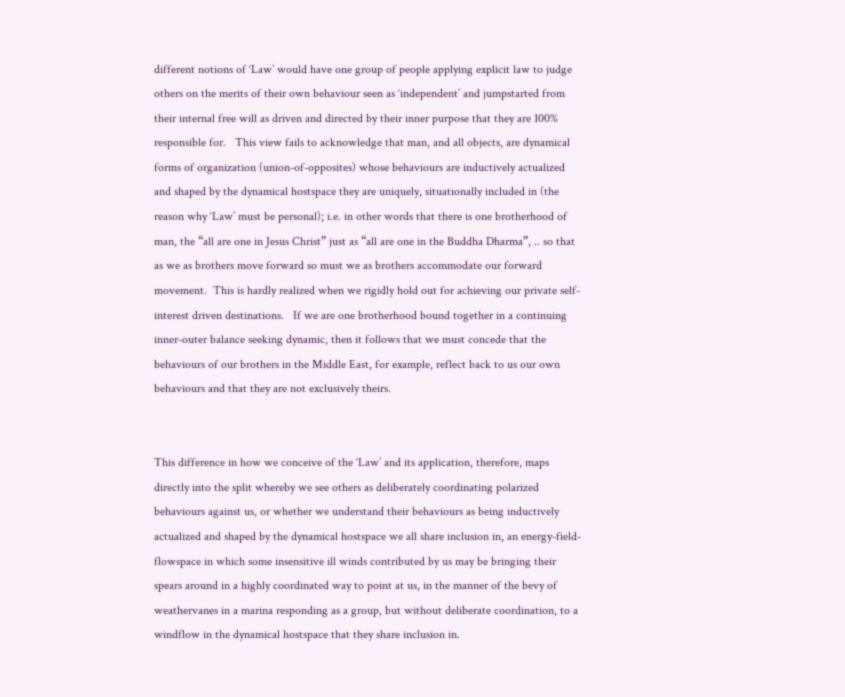different notions of ‘Law’ would have one group of people applying explicit law to judge others on the merits of their own behaviour seen as ‘independent’ and jumpstarted from their internal free will as driven and directed by their inner purpose that they are 100% responsible for.   This view fails to acknowledge that man, and all objects, are dynamical forms of organization (union-of-opposites) whose behaviours are inductively actualized and shaped by the dynamical hostspace they are uniquely, situationally included in (the reason why ‘Law’ must be personal); i.e. in other words that there is one brotherhood of man, the “all are one in Jesus Christ” just as “all are one in the Buddha Dharma”, .. so that as we as brothers move forward so must we as brothers accommodate our forward movement.  This is hardly realized when we rigidly hold out for achieving our private self-interest driven destinations.   If we are one brotherhood bound together in a continuing inner-outer balance seeking dynamic, then it follows that we must concede that the behaviours of our brothers in the Middle East, for example, reflect back to us our own behaviours and that they are not exclusively theirs.


This difference in how we conceive of the ‘Law’ and its application, therefore, maps directly into the split whereby we see others as deliberately coordinating polarized behaviours against us, or whether we understand their behaviours as being inductively actualized and shaped by the dynamical hostspace we all share inclusion in, an energy-field-flowspace in which some insensitive ill winds contributed by us may be bringing their spears around in a highly coordinated way to point at us, in the manner of the bevy of weathervanes in a marina responding as a group, but without deliberate coordination, to a windflow in the dynamical hostspace that they share inclusion in.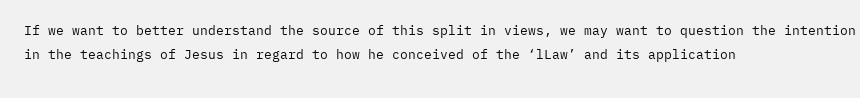If we want to better understand the source of this split in views, we may want to question the intention in the teachings of Jesus in regard to how he conceived of the ‘lLaw’ and its application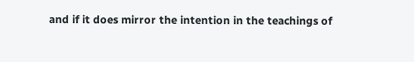and if it does mirror the intention in the teachings of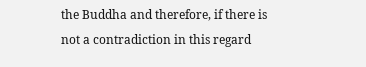the Buddha and therefore, if there is not a contradiction in this regard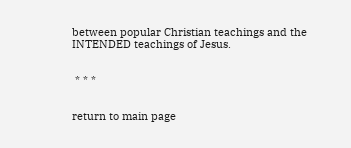between popular Christian teachings and the INTENDED teachings of Jesus.


 * * *


return to main page